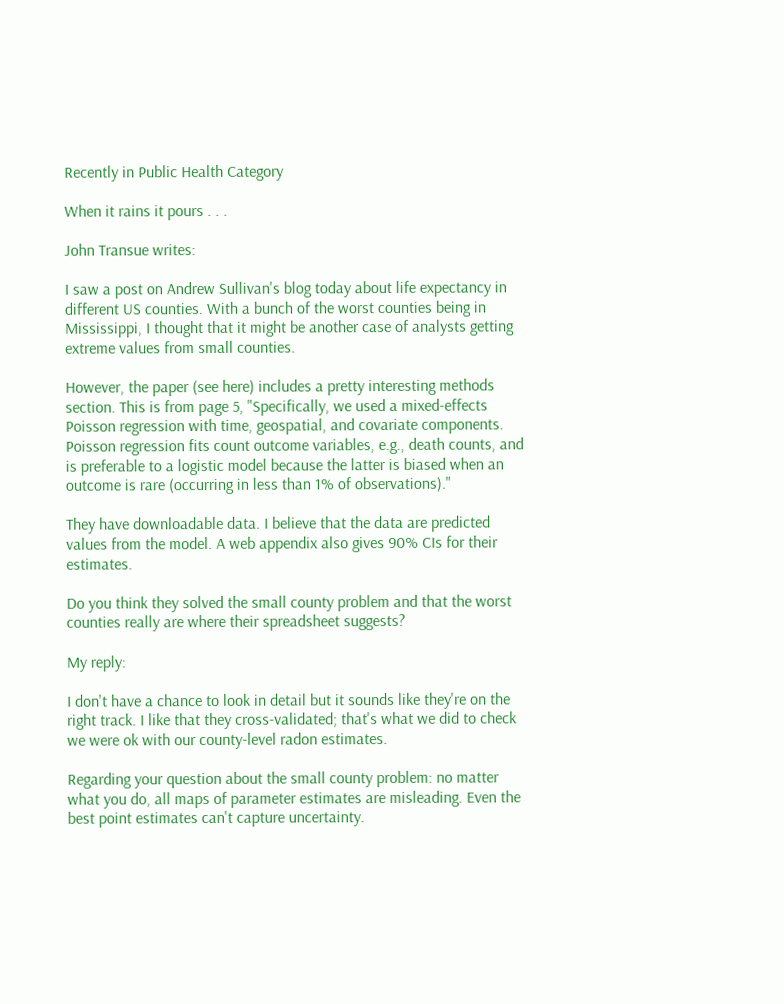Recently in Public Health Category

When it rains it pours . . .

John Transue writes:

I saw a post on Andrew Sullivan's blog today about life expectancy in different US counties. With a bunch of the worst counties being in Mississippi, I thought that it might be another case of analysts getting extreme values from small counties.

However, the paper (see here) includes a pretty interesting methods section. This is from page 5, "Specifically, we used a mixed-effects Poisson regression with time, geospatial, and covariate components. Poisson regression fits count outcome variables, e.g., death counts, and is preferable to a logistic model because the latter is biased when an outcome is rare (occurring in less than 1% of observations)."

They have downloadable data. I believe that the data are predicted values from the model. A web appendix also gives 90% CIs for their estimates.

Do you think they solved the small county problem and that the worst counties really are where their spreadsheet suggests?

My reply:

I don't have a chance to look in detail but it sounds like they're on the right track. I like that they cross-validated; that's what we did to check we were ok with our county-level radon estimates.

Regarding your question about the small county problem: no matter what you do, all maps of parameter estimates are misleading. Even the best point estimates can't capture uncertainty.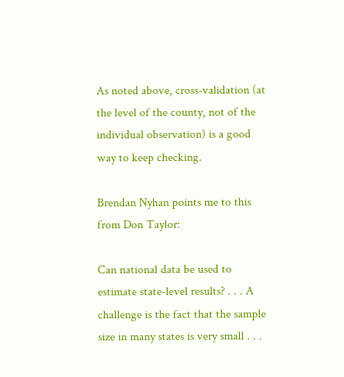As noted above, cross-validation (at the level of the county, not of the individual observation) is a good way to keep checking.

Brendan Nyhan points me to this from Don Taylor:

Can national data be used to estimate state-level results? . . . A challenge is the fact that the sample size in many states is very small . . .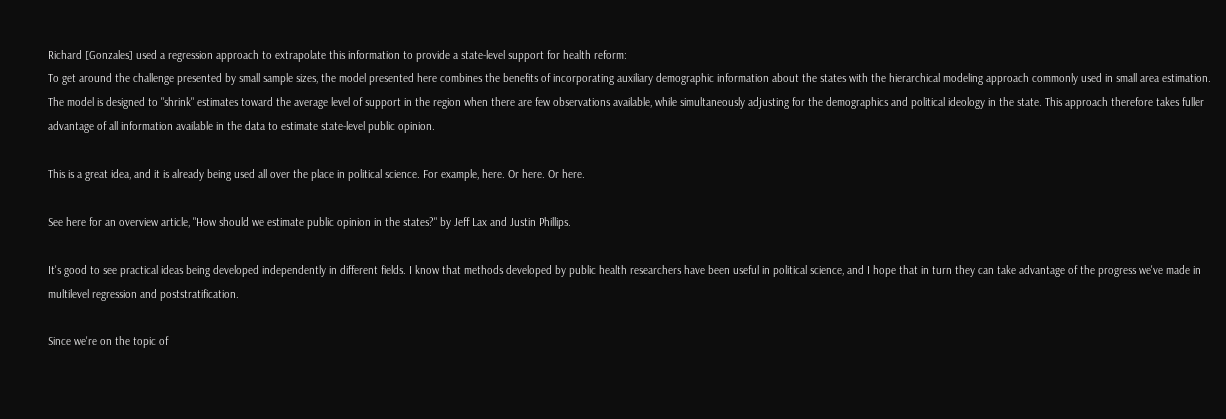Richard [Gonzales] used a regression approach to extrapolate this information to provide a state-level support for health reform:
To get around the challenge presented by small sample sizes, the model presented here combines the benefits of incorporating auxiliary demographic information about the states with the hierarchical modeling approach commonly used in small area estimation. The model is designed to "shrink" estimates toward the average level of support in the region when there are few observations available, while simultaneously adjusting for the demographics and political ideology in the state. This approach therefore takes fuller advantage of all information available in the data to estimate state-level public opinion.

This is a great idea, and it is already being used all over the place in political science. For example, here. Or here. Or here.

See here for an overview article, "How should we estimate public opinion in the states?" by Jeff Lax and Justin Phillips.

It's good to see practical ideas being developed independently in different fields. I know that methods developed by public health researchers have been useful in political science, and I hope that in turn they can take advantage of the progress we've made in multilevel regression and poststratification.

Since we're on the topic of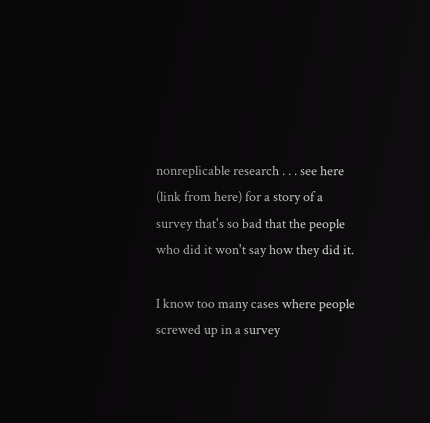nonreplicable research . . . see here (link from here) for a story of a survey that's so bad that the people who did it won't say how they did it.

I know too many cases where people screwed up in a survey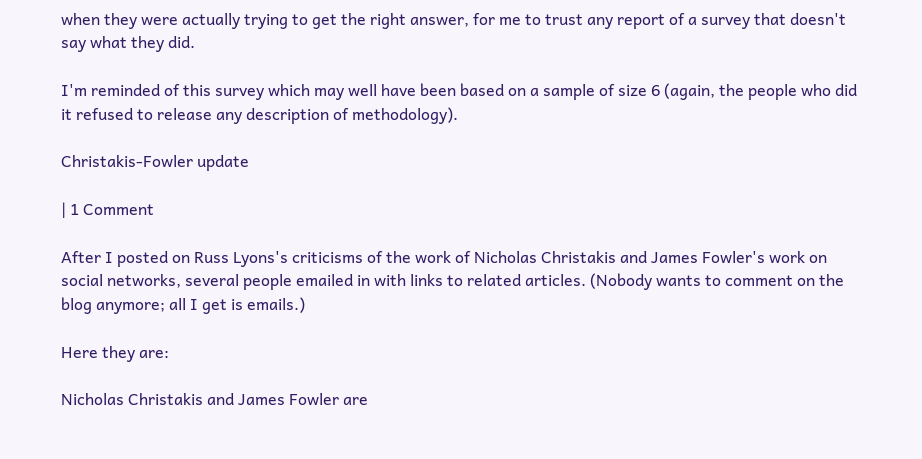when they were actually trying to get the right answer, for me to trust any report of a survey that doesn't say what they did.

I'm reminded of this survey which may well have been based on a sample of size 6 (again, the people who did it refused to release any description of methodology).

Christakis-Fowler update

| 1 Comment

After I posted on Russ Lyons's criticisms of the work of Nicholas Christakis and James Fowler's work on social networks, several people emailed in with links to related articles. (Nobody wants to comment on the blog anymore; all I get is emails.)

Here they are:

Nicholas Christakis and James Fowler are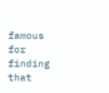famous for finding that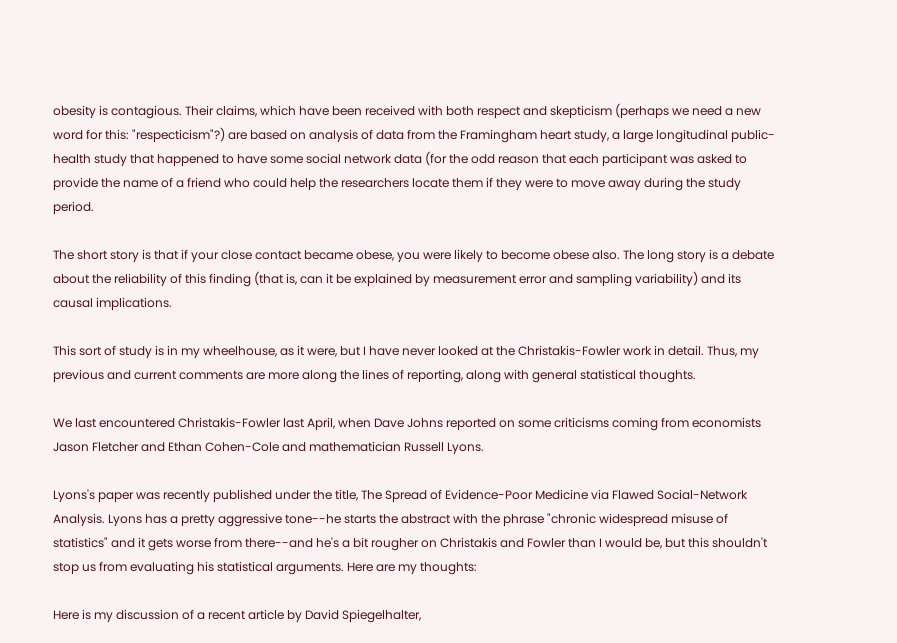obesity is contagious. Their claims, which have been received with both respect and skepticism (perhaps we need a new word for this: "respecticism"?) are based on analysis of data from the Framingham heart study, a large longitudinal public-health study that happened to have some social network data (for the odd reason that each participant was asked to provide the name of a friend who could help the researchers locate them if they were to move away during the study period.

The short story is that if your close contact became obese, you were likely to become obese also. The long story is a debate about the reliability of this finding (that is, can it be explained by measurement error and sampling variability) and its causal implications.

This sort of study is in my wheelhouse, as it were, but I have never looked at the Christakis-Fowler work in detail. Thus, my previous and current comments are more along the lines of reporting, along with general statistical thoughts.

We last encountered Christakis-Fowler last April, when Dave Johns reported on some criticisms coming from economists Jason Fletcher and Ethan Cohen-Cole and mathematician Russell Lyons.

Lyons's paper was recently published under the title, The Spread of Evidence-Poor Medicine via Flawed Social-Network Analysis. Lyons has a pretty aggressive tone--he starts the abstract with the phrase "chronic widespread misuse of statistics" and it gets worse from there--and he's a bit rougher on Christakis and Fowler than I would be, but this shouldn't stop us from evaluating his statistical arguments. Here are my thoughts:

Here is my discussion of a recent article by David Spiegelhalter,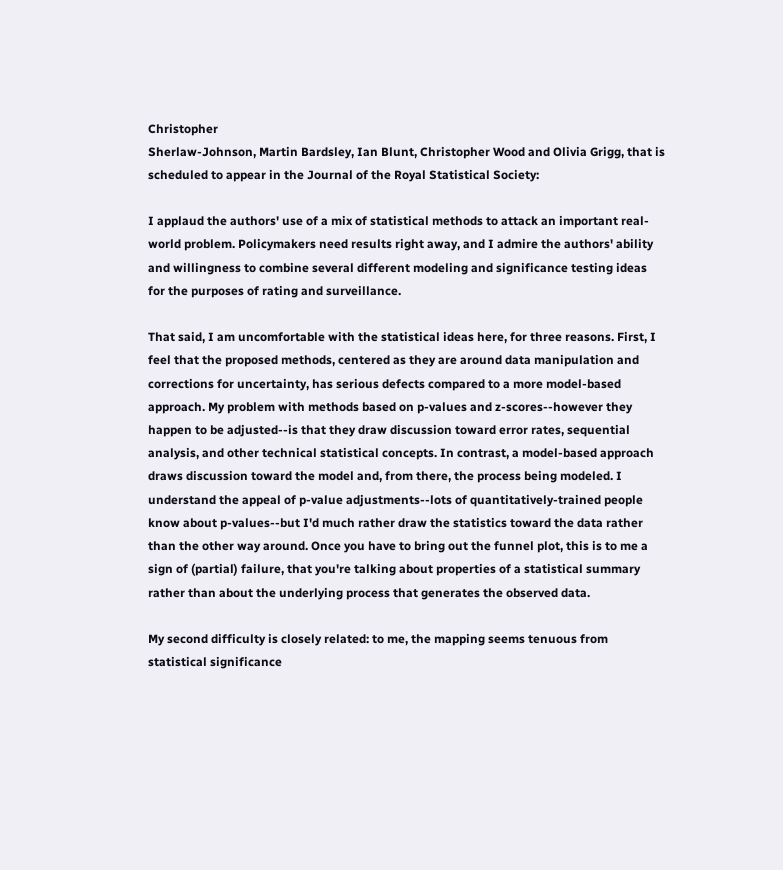Christopher
Sherlaw-Johnson, Martin Bardsley, Ian Blunt, Christopher Wood and Olivia Grigg, that is scheduled to appear in the Journal of the Royal Statistical Society:

I applaud the authors' use of a mix of statistical methods to attack an important real-world problem. Policymakers need results right away, and I admire the authors' ability and willingness to combine several different modeling and significance testing ideas for the purposes of rating and surveillance.

That said, I am uncomfortable with the statistical ideas here, for three reasons. First, I feel that the proposed methods, centered as they are around data manipulation and corrections for uncertainty, has serious defects compared to a more model-based approach. My problem with methods based on p-values and z-scores--however they happen to be adjusted--is that they draw discussion toward error rates, sequential analysis, and other technical statistical concepts. In contrast, a model-based approach draws discussion toward the model and, from there, the process being modeled. I understand the appeal of p-value adjustments--lots of quantitatively-trained people know about p-values--but I'd much rather draw the statistics toward the data rather than the other way around. Once you have to bring out the funnel plot, this is to me a sign of (partial) failure, that you're talking about properties of a statistical summary rather than about the underlying process that generates the observed data.

My second difficulty is closely related: to me, the mapping seems tenuous from statistical significance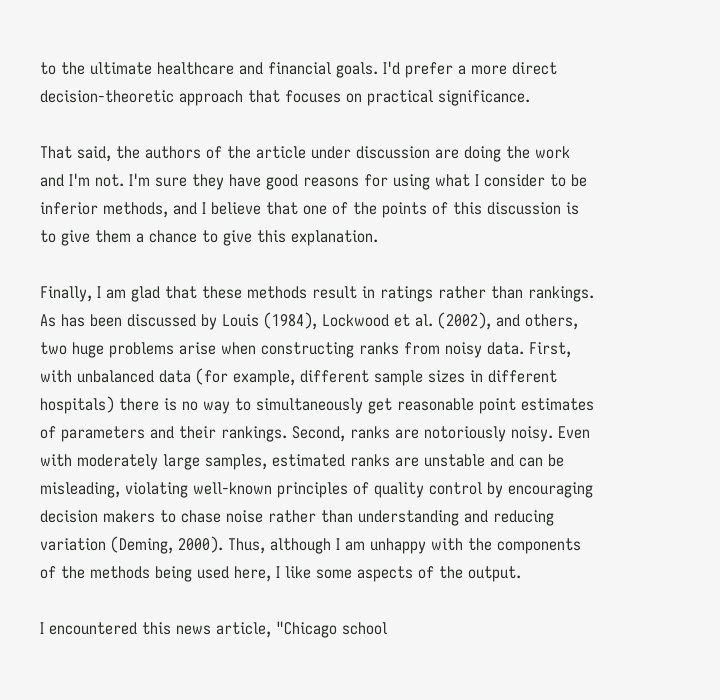to the ultimate healthcare and financial goals. I'd prefer a more direct decision-theoretic approach that focuses on practical significance.

That said, the authors of the article under discussion are doing the work and I'm not. I'm sure they have good reasons for using what I consider to be inferior methods, and I believe that one of the points of this discussion is to give them a chance to give this explanation.

Finally, I am glad that these methods result in ratings rather than rankings. As has been discussed by Louis (1984), Lockwood et al. (2002), and others, two huge problems arise when constructing ranks from noisy data. First, with unbalanced data (for example, different sample sizes in different hospitals) there is no way to simultaneously get reasonable point estimates of parameters and their rankings. Second, ranks are notoriously noisy. Even with moderately large samples, estimated ranks are unstable and can be misleading, violating well-known principles of quality control by encouraging decision makers to chase noise rather than understanding and reducing variation (Deming, 2000). Thus, although I am unhappy with the components of the methods being used here, I like some aspects of the output.

I encountered this news article, "Chicago school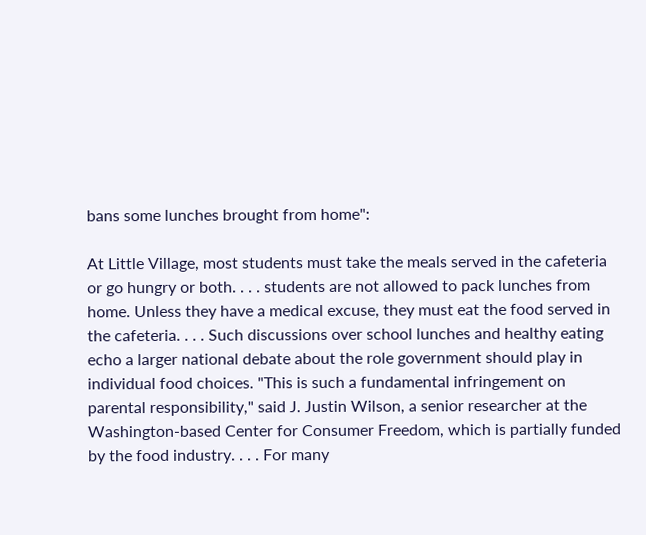bans some lunches brought from home":

At Little Village, most students must take the meals served in the cafeteria or go hungry or both. . . . students are not allowed to pack lunches from home. Unless they have a medical excuse, they must eat the food served in the cafeteria. . . . Such discussions over school lunches and healthy eating echo a larger national debate about the role government should play in individual food choices. "This is such a fundamental infringement on parental responsibility," said J. Justin Wilson, a senior researcher at the Washington-based Center for Consumer Freedom, which is partially funded by the food industry. . . . For many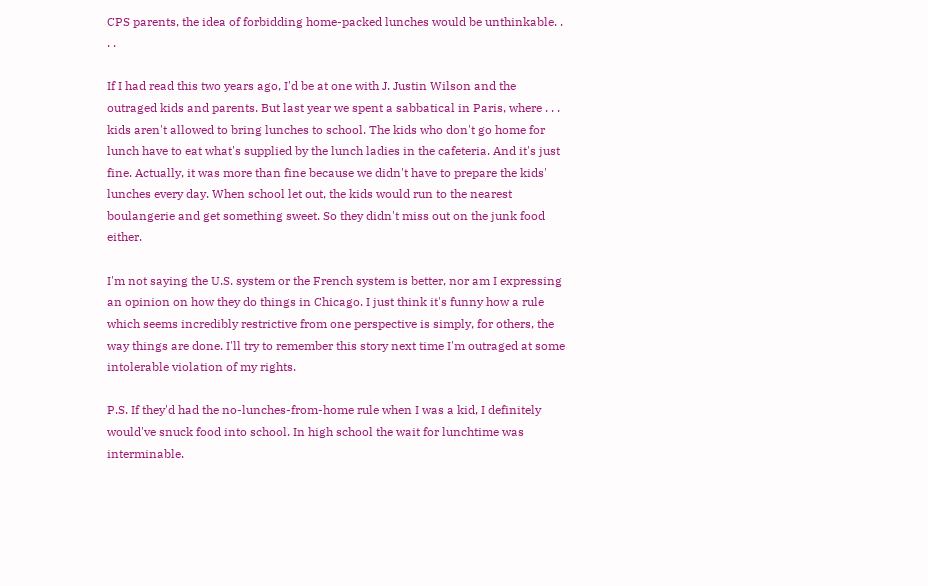CPS parents, the idea of forbidding home-packed lunches would be unthinkable. . . .

If I had read this two years ago, I'd be at one with J. Justin Wilson and the outraged kids and parents. But last year we spent a sabbatical in Paris, where . . . kids aren't allowed to bring lunches to school. The kids who don't go home for lunch have to eat what's supplied by the lunch ladies in the cafeteria. And it's just fine. Actually, it was more than fine because we didn't have to prepare the kids' lunches every day. When school let out, the kids would run to the nearest boulangerie and get something sweet. So they didn't miss out on the junk food either.

I'm not saying the U.S. system or the French system is better, nor am I expressing an opinion on how they do things in Chicago. I just think it's funny how a rule which seems incredibly restrictive from one perspective is simply, for others, the way things are done. I'll try to remember this story next time I'm outraged at some intolerable violation of my rights.

P.S. If they'd had the no-lunches-from-home rule when I was a kid, I definitely would've snuck food into school. In high school the wait for lunchtime was interminable.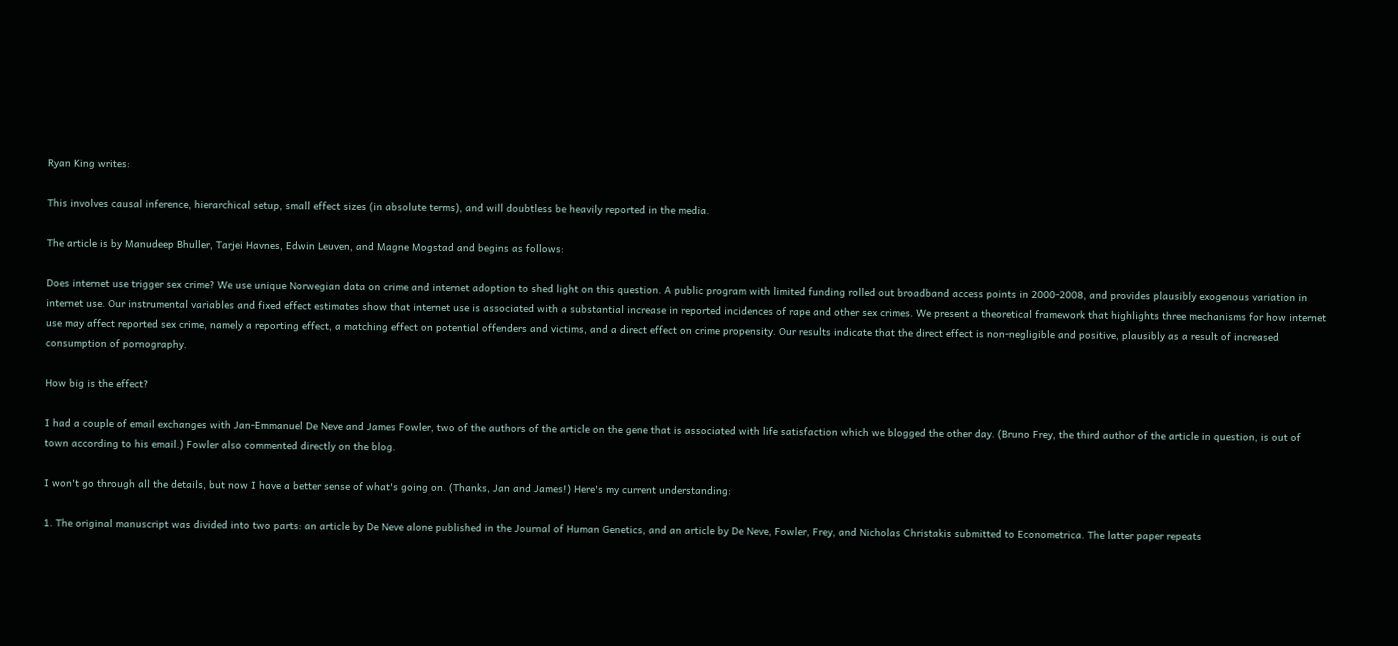Ryan King writes:

This involves causal inference, hierarchical setup, small effect sizes (in absolute terms), and will doubtless be heavily reported in the media.

The article is by Manudeep Bhuller, Tarjei Havnes, Edwin Leuven, and Magne Mogstad and begins as follows:

Does internet use trigger sex crime? We use unique Norwegian data on crime and internet adoption to shed light on this question. A public program with limited funding rolled out broadband access points in 2000-2008, and provides plausibly exogenous variation in internet use. Our instrumental variables and fixed effect estimates show that internet use is associated with a substantial increase in reported incidences of rape and other sex crimes. We present a theoretical framework that highlights three mechanisms for how internet use may affect reported sex crime, namely a reporting effect, a matching effect on potential offenders and victims, and a direct effect on crime propensity. Our results indicate that the direct effect is non-negligible and positive, plausibly as a result of increased consumption of pornography.

How big is the effect?

I had a couple of email exchanges with Jan-Emmanuel De Neve and James Fowler, two of the authors of the article on the gene that is associated with life satisfaction which we blogged the other day. (Bruno Frey, the third author of the article in question, is out of town according to his email.) Fowler also commented directly on the blog.

I won't go through all the details, but now I have a better sense of what's going on. (Thanks, Jan and James!) Here's my current understanding:

1. The original manuscript was divided into two parts: an article by De Neve alone published in the Journal of Human Genetics, and an article by De Neve, Fowler, Frey, and Nicholas Christakis submitted to Econometrica. The latter paper repeats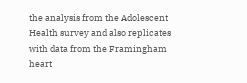the analysis from the Adolescent Health survey and also replicates with data from the Framingham heart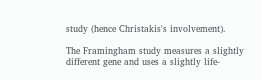study (hence Christakis's involvement).

The Framingham study measures a slightly different gene and uses a slightly life-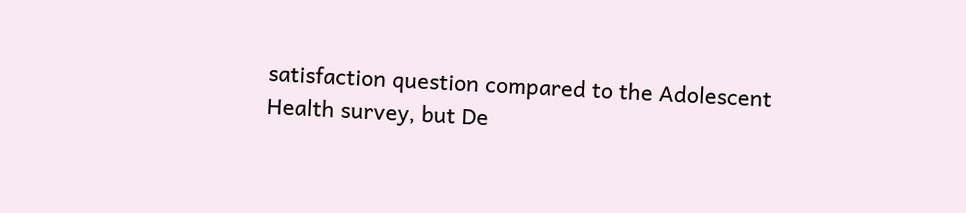satisfaction question compared to the Adolescent Health survey, but De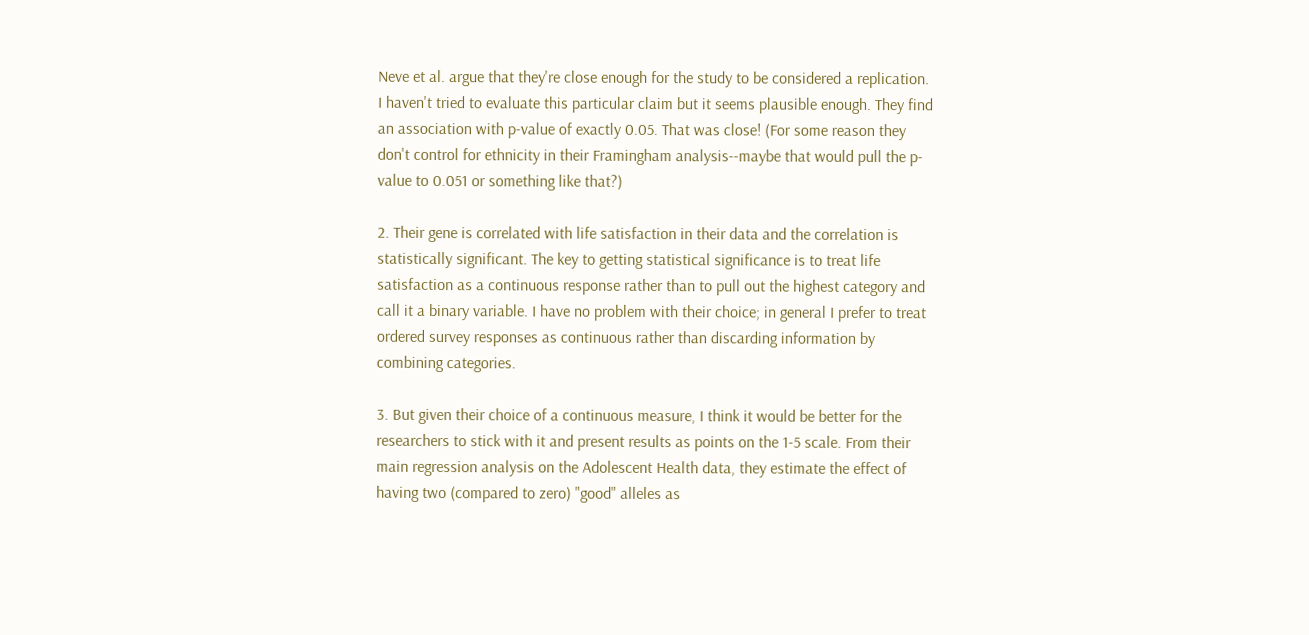Neve et al. argue that they're close enough for the study to be considered a replication. I haven't tried to evaluate this particular claim but it seems plausible enough. They find an association with p-value of exactly 0.05. That was close! (For some reason they don't control for ethnicity in their Framingham analysis--maybe that would pull the p-value to 0.051 or something like that?)

2. Their gene is correlated with life satisfaction in their data and the correlation is statistically significant. The key to getting statistical significance is to treat life satisfaction as a continuous response rather than to pull out the highest category and call it a binary variable. I have no problem with their choice; in general I prefer to treat ordered survey responses as continuous rather than discarding information by combining categories.

3. But given their choice of a continuous measure, I think it would be better for the researchers to stick with it and present results as points on the 1-5 scale. From their main regression analysis on the Adolescent Health data, they estimate the effect of having two (compared to zero) "good" alleles as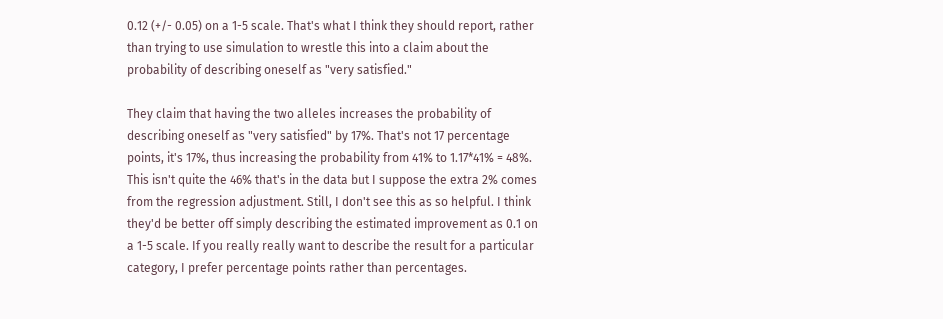0.12 (+/- 0.05) on a 1-5 scale. That's what I think they should report, rather than trying to use simulation to wrestle this into a claim about the probability of describing oneself as "very satisfied."

They claim that having the two alleles increases the probability of describing oneself as "very satisfied" by 17%. That's not 17 percentage points, it's 17%, thus increasing the probability from 41% to 1.17*41% = 48%. This isn't quite the 46% that's in the data but I suppose the extra 2% comes from the regression adjustment. Still, I don't see this as so helpful. I think they'd be better off simply describing the estimated improvement as 0.1 on a 1-5 scale. If you really really want to describe the result for a particular category, I prefer percentage points rather than percentages.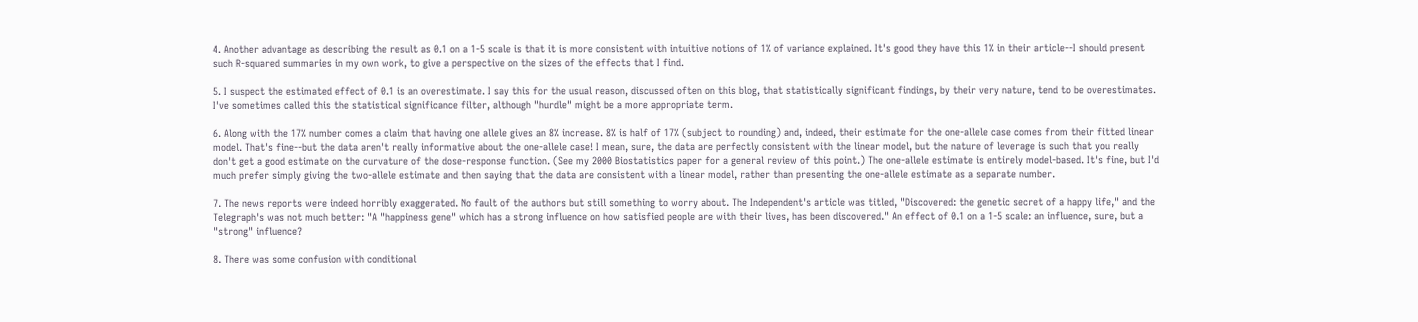4. Another advantage as describing the result as 0.1 on a 1-5 scale is that it is more consistent with intuitive notions of 1% of variance explained. It's good they have this 1% in their article--I should present such R-squared summaries in my own work, to give a perspective on the sizes of the effects that I find.

5. I suspect the estimated effect of 0.1 is an overestimate. I say this for the usual reason, discussed often on this blog, that statistically significant findings, by their very nature, tend to be overestimates. I've sometimes called this the statistical significance filter, although "hurdle" might be a more appropriate term.

6. Along with the 17% number comes a claim that having one allele gives an 8% increase. 8% is half of 17% (subject to rounding) and, indeed, their estimate for the one-allele case comes from their fitted linear model. That's fine--but the data aren't really informative about the one-allele case! I mean, sure, the data are perfectly consistent with the linear model, but the nature of leverage is such that you really don't get a good estimate on the curvature of the dose-response function. (See my 2000 Biostatistics paper for a general review of this point.) The one-allele estimate is entirely model-based. It's fine, but I'd much prefer simply giving the two-allele estimate and then saying that the data are consistent with a linear model, rather than presenting the one-allele estimate as a separate number.

7. The news reports were indeed horribly exaggerated. No fault of the authors but still something to worry about. The Independent's article was titled, "Discovered: the genetic secret of a happy life," and the Telegraph's was not much better: "A "happiness gene" which has a strong influence on how satisfied people are with their lives, has been discovered." An effect of 0.1 on a 1-5 scale: an influence, sure, but a "strong" influence?

8. There was some confusion with conditional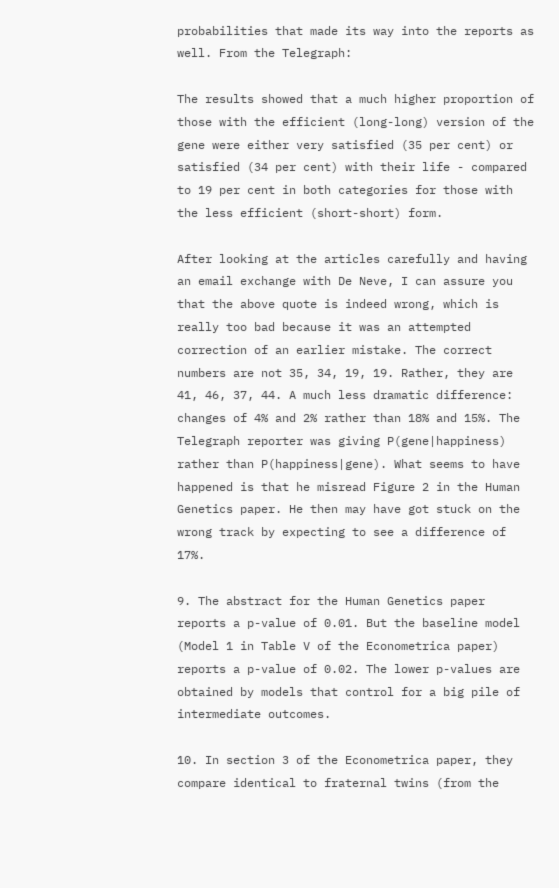probabilities that made its way into the reports as well. From the Telegraph:

The results showed that a much higher proportion of those with the efficient (long-long) version of the gene were either very satisfied (35 per cent) or satisfied (34 per cent) with their life - compared to 19 per cent in both categories for those with the less efficient (short-short) form.

After looking at the articles carefully and having an email exchange with De Neve, I can assure you that the above quote is indeed wrong, which is really too bad because it was an attempted correction of an earlier mistake. The correct numbers are not 35, 34, 19, 19. Rather, they are 41, 46, 37, 44. A much less dramatic difference: changes of 4% and 2% rather than 18% and 15%. The Telegraph reporter was giving P(gene|happiness) rather than P(happiness|gene). What seems to have happened is that he misread Figure 2 in the Human Genetics paper. He then may have got stuck on the wrong track by expecting to see a difference of 17%.

9. The abstract for the Human Genetics paper reports a p-value of 0.01. But the baseline model (Model 1 in Table V of the Econometrica paper) reports a p-value of 0.02. The lower p-values are obtained by models that control for a big pile of intermediate outcomes.

10. In section 3 of the Econometrica paper, they compare identical to fraternal twins (from the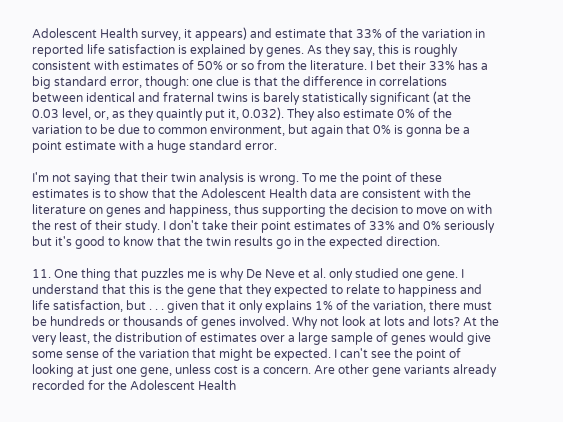Adolescent Health survey, it appears) and estimate that 33% of the variation in reported life satisfaction is explained by genes. As they say, this is roughly consistent with estimates of 50% or so from the literature. I bet their 33% has a big standard error, though: one clue is that the difference in correlations between identical and fraternal twins is barely statistically significant (at the 0.03 level, or, as they quaintly put it, 0.032). They also estimate 0% of the variation to be due to common environment, but again that 0% is gonna be a point estimate with a huge standard error.

I'm not saying that their twin analysis is wrong. To me the point of these estimates is to show that the Adolescent Health data are consistent with the literature on genes and happiness, thus supporting the decision to move on with the rest of their study. I don't take their point estimates of 33% and 0% seriously but it's good to know that the twin results go in the expected direction.

11. One thing that puzzles me is why De Neve et al. only studied one gene. I understand that this is the gene that they expected to relate to happiness and life satisfaction, but . . . given that it only explains 1% of the variation, there must be hundreds or thousands of genes involved. Why not look at lots and lots? At the very least, the distribution of estimates over a large sample of genes would give some sense of the variation that might be expected. I can't see the point of looking at just one gene, unless cost is a concern. Are other gene variants already recorded for the Adolescent Health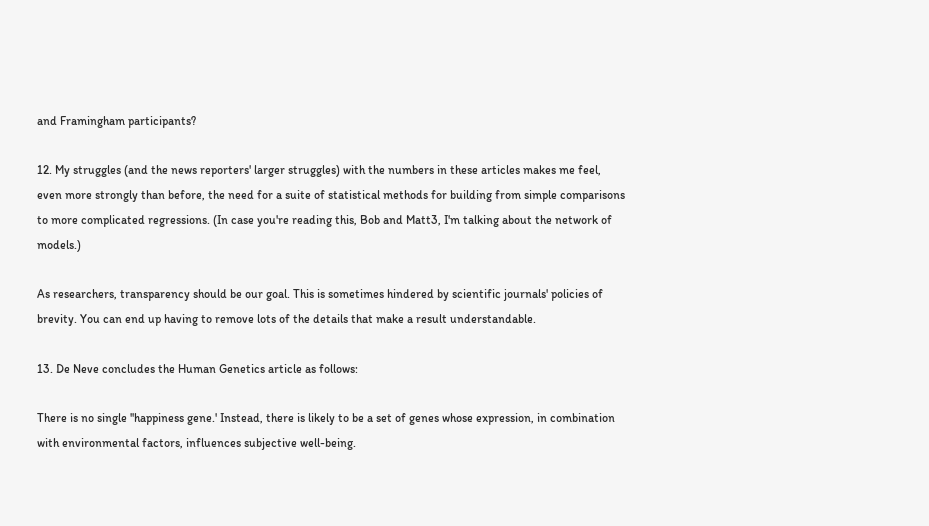and Framingham participants?

12. My struggles (and the news reporters' larger struggles) with the numbers in these articles makes me feel, even more strongly than before, the need for a suite of statistical methods for building from simple comparisons to more complicated regressions. (In case you're reading this, Bob and Matt3, I'm talking about the network of models.)

As researchers, transparency should be our goal. This is sometimes hindered by scientific journals' policies of brevity. You can end up having to remove lots of the details that make a result understandable.

13. De Neve concludes the Human Genetics article as follows:

There is no single ''happiness gene.' Instead, there is likely to be a set of genes whose expression, in combination with environmental factors, influences subjective well-being.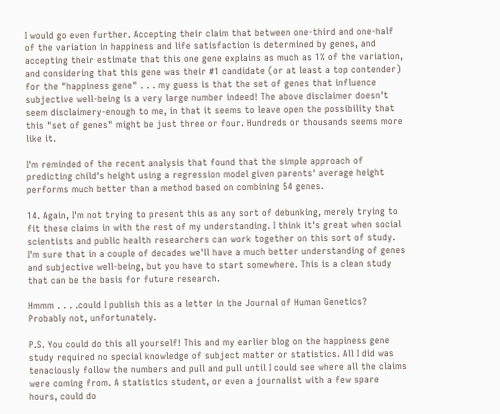I would go even further. Accepting their claim that between one-third and one-half of the variation in happiness and life satisfaction is determined by genes, and accepting their estimate that this one gene explains as much as 1% of the variation, and considering that this gene was their #1 candidate (or at least a top contender) for the "happiness gene" . . . my guess is that the set of genes that influence subjective well-being is a very large number indeed! The above disclaimer doesn't seem disclaimery-enough to me, in that it seems to leave open the possibility that this "set of genes" might be just three or four. Hundreds or thousands seems more like it.

I'm reminded of the recent analysis that found that the simple approach of predicting child's height using a regression model given parents' average height performs much better than a method based on combining 54 genes.

14. Again, I'm not trying to present this as any sort of debunking, merely trying to fit these claims in with the rest of my understanding. I think it's great when social scientists and public health researchers can work together on this sort of study. I'm sure that in a couple of decades we'll have a much better understanding of genes and subjective well-being, but you have to start somewhere. This is a clean study that can be the basis for future research.

Hmmm . . . .could I publish this as a letter in the Journal of Human Genetics? Probably not, unfortunately.

P.S. You could do this all yourself! This and my earlier blog on the happiness gene study required no special knowledge of subject matter or statistics. All I did was tenaciously follow the numbers and pull and pull until I could see where all the claims were coming from. A statistics student, or even a journalist with a few spare hours, could do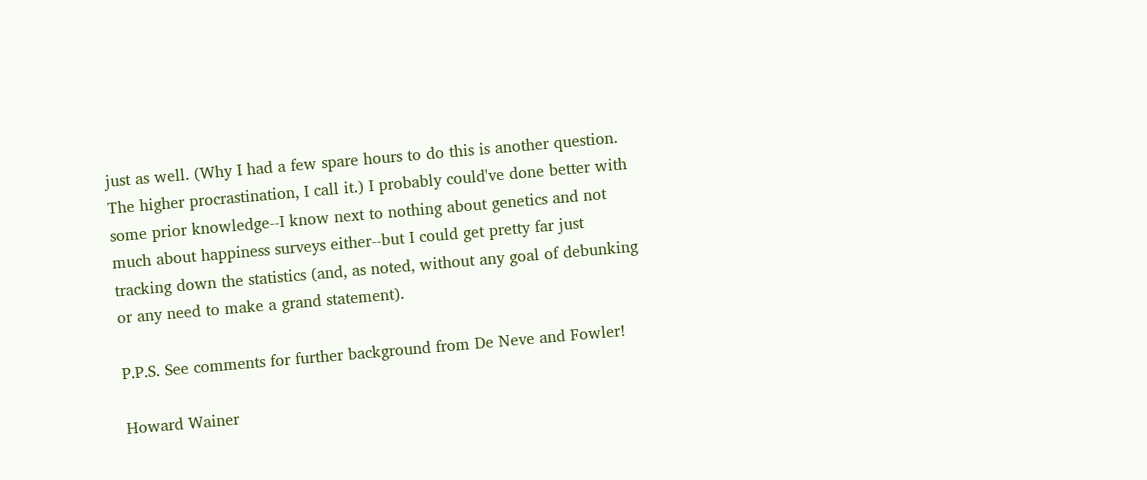just as well. (Why I had a few spare hours to do this is another question. The higher procrastination, I call it.) I probably could've done better with some prior knowledge--I know next to nothing about genetics and not much about happiness surveys either--but I could get pretty far just tracking down the statistics (and, as noted, without any goal of debunking or any need to make a grand statement).

P.P.S. See comments for further background from De Neve and Fowler!

Howard Wainer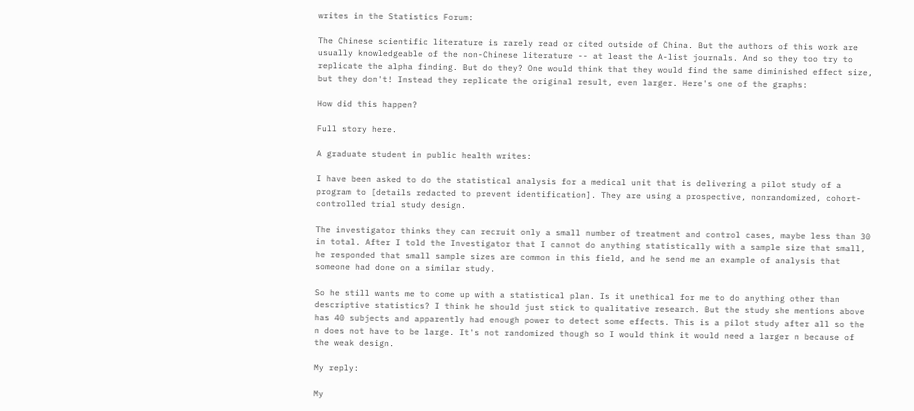writes in the Statistics Forum:

The Chinese scientific literature is rarely read or cited outside of China. But the authors of this work are usually knowledgeable of the non-Chinese literature -- at least the A-list journals. And so they too try to replicate the alpha finding. But do they? One would think that they would find the same diminished effect size, but they don't! Instead they replicate the original result, even larger. Here's one of the graphs:

How did this happen?

Full story here.

A graduate student in public health writes:

I have been asked to do the statistical analysis for a medical unit that is delivering a pilot study of a program to [details redacted to prevent identification]. They are using a prospective, nonrandomized, cohort-controlled trial study design.

The investigator thinks they can recruit only a small number of treatment and control cases, maybe less than 30 in total. After I told the Investigator that I cannot do anything statistically with a sample size that small, he responded that small sample sizes are common in this field, and he send me an example of analysis that someone had done on a similar study.

So he still wants me to come up with a statistical plan. Is it unethical for me to do anything other than descriptive statistics? I think he should just stick to qualitative research. But the study she mentions above has 40 subjects and apparently had enough power to detect some effects. This is a pilot study after all so the n does not have to be large. It's not randomized though so I would think it would need a larger n because of the weak design.

My reply:

My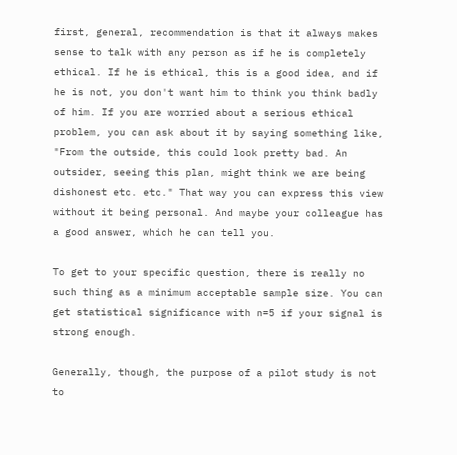first, general, recommendation is that it always makes sense to talk with any person as if he is completely ethical. If he is ethical, this is a good idea, and if he is not, you don't want him to think you think badly of him. If you are worried about a serious ethical problem, you can ask about it by saying something like, "From the outside, this could look pretty bad. An outsider, seeing this plan, might think we are being dishonest etc. etc." That way you can express this view without it being personal. And maybe your colleague has a good answer, which he can tell you.

To get to your specific question, there is really no such thing as a minimum acceptable sample size. You can get statistical significance with n=5 if your signal is strong enough.

Generally, though, the purpose of a pilot study is not to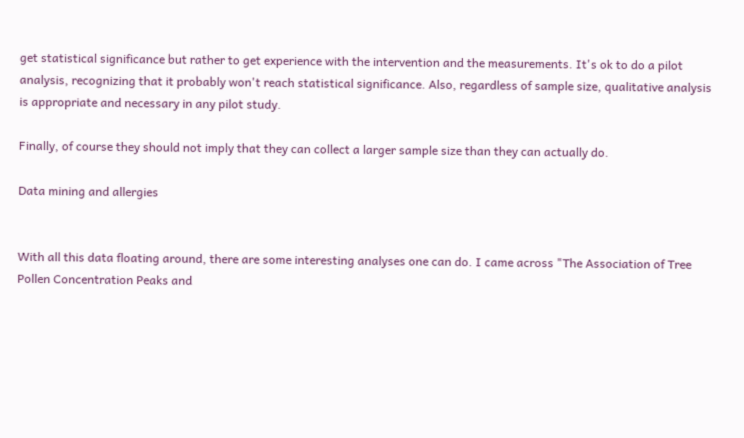get statistical significance but rather to get experience with the intervention and the measurements. It's ok to do a pilot analysis, recognizing that it probably won't reach statistical significance. Also, regardless of sample size, qualitative analysis is appropriate and necessary in any pilot study.

Finally, of course they should not imply that they can collect a larger sample size than they can actually do.

Data mining and allergies


With all this data floating around, there are some interesting analyses one can do. I came across "The Association of Tree Pollen Concentration Peaks and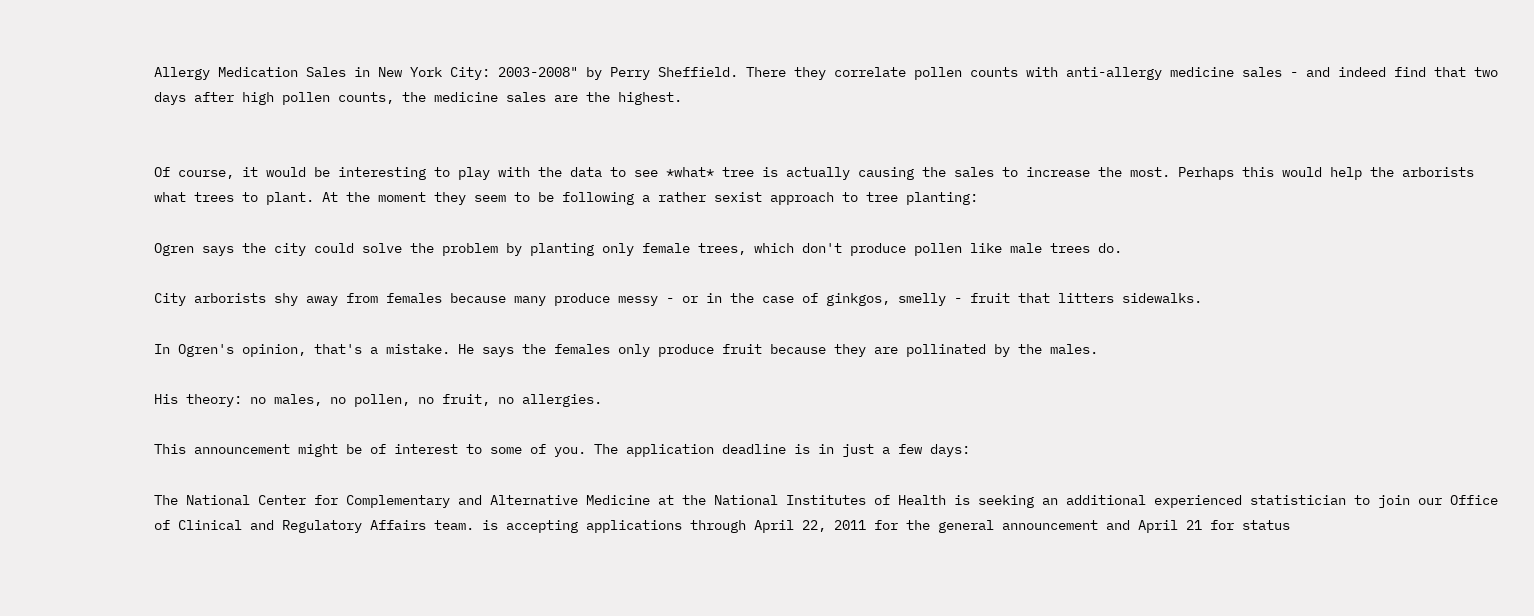Allergy Medication Sales in New York City: 2003-2008" by Perry Sheffield. There they correlate pollen counts with anti-allergy medicine sales - and indeed find that two days after high pollen counts, the medicine sales are the highest.


Of course, it would be interesting to play with the data to see *what* tree is actually causing the sales to increase the most. Perhaps this would help the arborists what trees to plant. At the moment they seem to be following a rather sexist approach to tree planting:

Ogren says the city could solve the problem by planting only female trees, which don't produce pollen like male trees do.

City arborists shy away from females because many produce messy - or in the case of ginkgos, smelly - fruit that litters sidewalks.

In Ogren's opinion, that's a mistake. He says the females only produce fruit because they are pollinated by the males.

His theory: no males, no pollen, no fruit, no allergies.

This announcement might be of interest to some of you. The application deadline is in just a few days:

The National Center for Complementary and Alternative Medicine at the National Institutes of Health is seeking an additional experienced statistician to join our Office of Clinical and Regulatory Affairs team. is accepting applications through April 22, 2011 for the general announcement and April 21 for status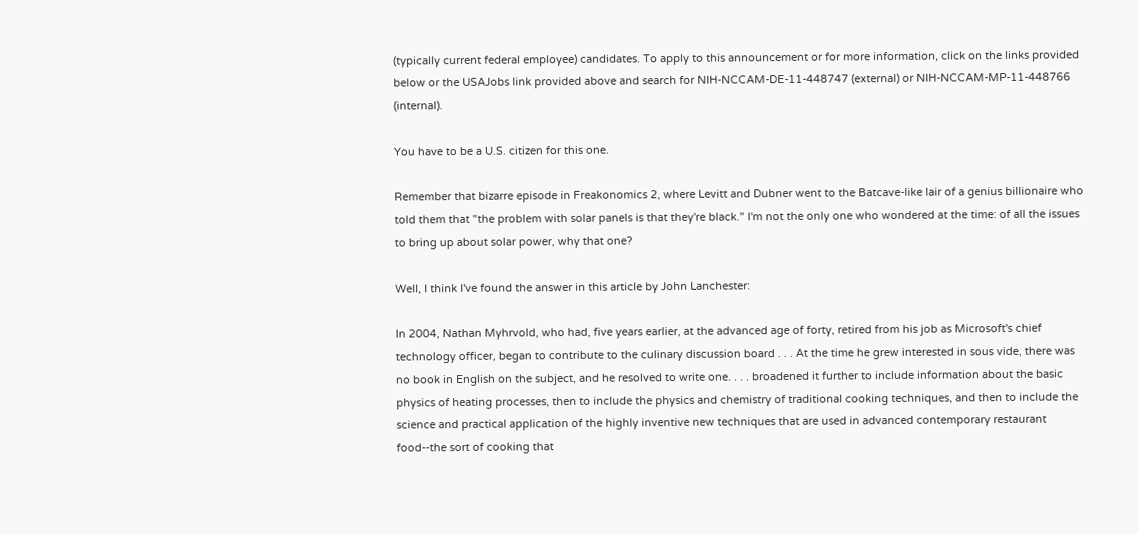(typically current federal employee) candidates. To apply to this announcement or for more information, click on the links provided below or the USAJobs link provided above and search for NIH-NCCAM-DE-11-448747 (external) or NIH-NCCAM-MP-11-448766 (internal).

You have to be a U.S. citizen for this one.

Remember that bizarre episode in Freakonomics 2, where Levitt and Dubner went to the Batcave-like lair of a genius billionaire who told them that "the problem with solar panels is that they're black." I'm not the only one who wondered at the time: of all the issues to bring up about solar power, why that one?

Well, I think I've found the answer in this article by John Lanchester:

In 2004, Nathan Myhrvold, who had, five years earlier, at the advanced age of forty, retired from his job as Microsoft's chief technology officer, began to contribute to the culinary discussion board . . . At the time he grew interested in sous vide, there was no book in English on the subject, and he resolved to write one. . . . broadened it further to include information about the basic physics of heating processes, then to include the physics and chemistry of traditional cooking techniques, and then to include the science and practical application of the highly inventive new techniques that are used in advanced contemporary restaurant food--the sort of cooking that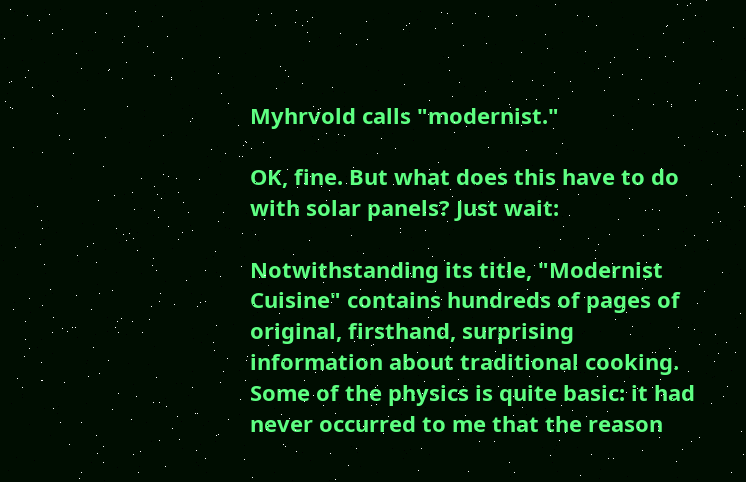Myhrvold calls "modernist."

OK, fine. But what does this have to do with solar panels? Just wait:

Notwithstanding its title, "Modernist Cuisine" contains hundreds of pages of original, firsthand, surprising information about traditional cooking. Some of the physics is quite basic: it had never occurred to me that the reason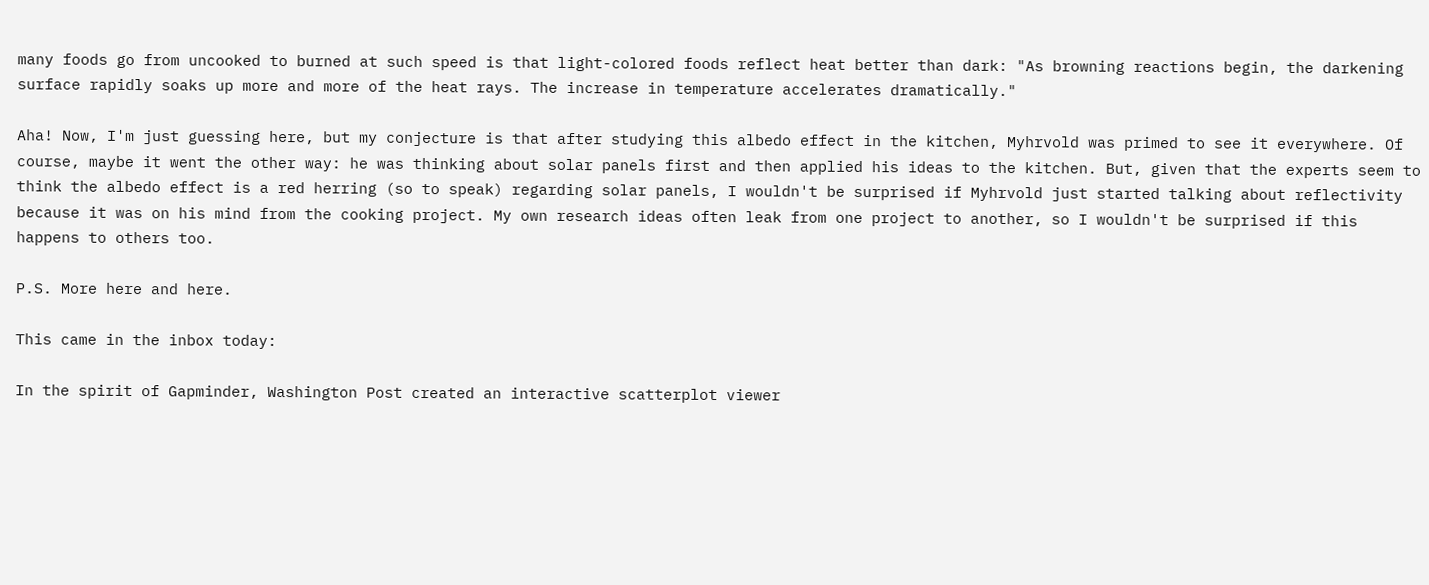many foods go from uncooked to burned at such speed is that light-colored foods reflect heat better than dark: "As browning reactions begin, the darkening surface rapidly soaks up more and more of the heat rays. The increase in temperature accelerates dramatically."

Aha! Now, I'm just guessing here, but my conjecture is that after studying this albedo effect in the kitchen, Myhrvold was primed to see it everywhere. Of course, maybe it went the other way: he was thinking about solar panels first and then applied his ideas to the kitchen. But, given that the experts seem to think the albedo effect is a red herring (so to speak) regarding solar panels, I wouldn't be surprised if Myhrvold just started talking about reflectivity because it was on his mind from the cooking project. My own research ideas often leak from one project to another, so I wouldn't be surprised if this happens to others too.

P.S. More here and here.

This came in the inbox today:

In the spirit of Gapminder, Washington Post created an interactive scatterplot viewer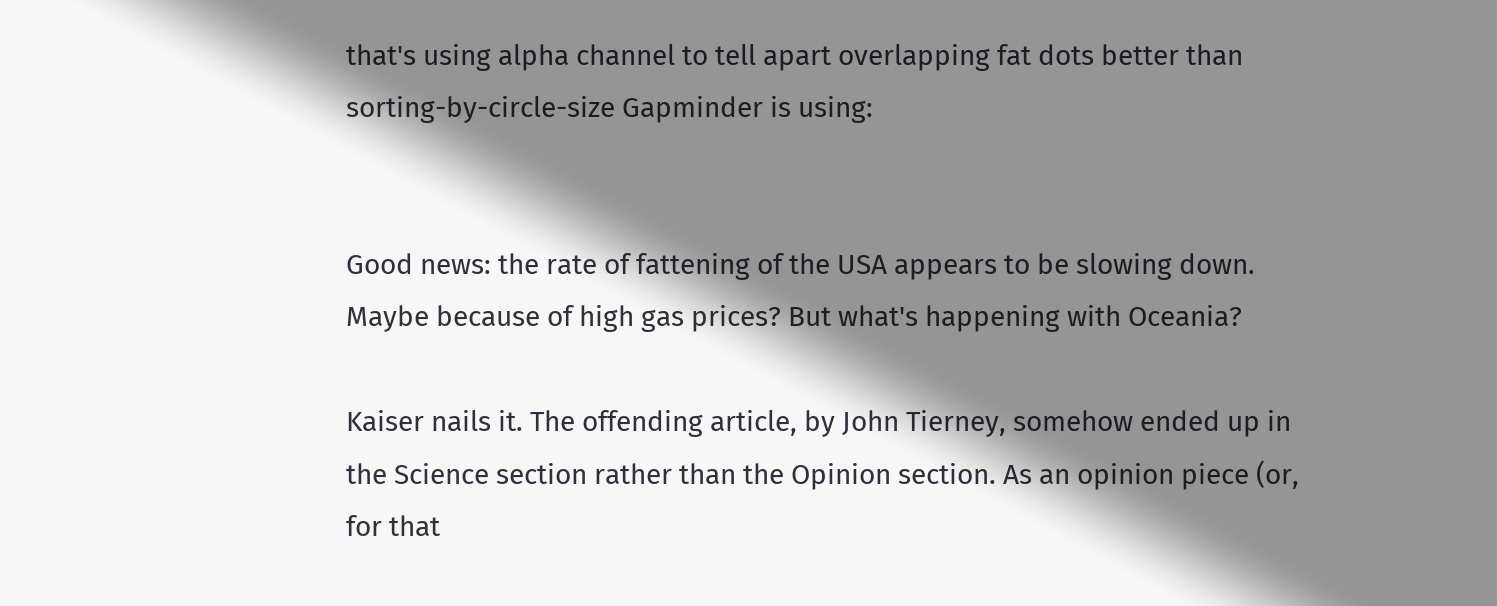that's using alpha channel to tell apart overlapping fat dots better than sorting-by-circle-size Gapminder is using:


Good news: the rate of fattening of the USA appears to be slowing down. Maybe because of high gas prices? But what's happening with Oceania?

Kaiser nails it. The offending article, by John Tierney, somehow ended up in the Science section rather than the Opinion section. As an opinion piece (or, for that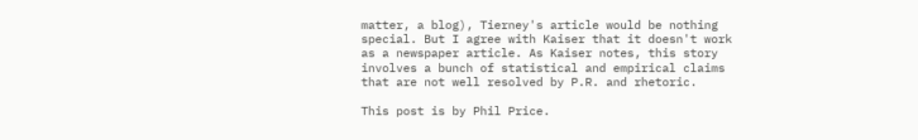matter, a blog), Tierney's article would be nothing special. But I agree with Kaiser that it doesn't work as a newspaper article. As Kaiser notes, this story involves a bunch of statistical and empirical claims that are not well resolved by P.R. and rhetoric.

This post is by Phil Price.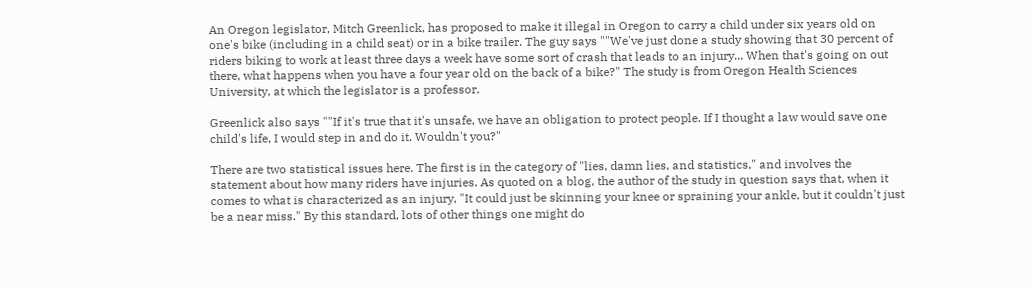An Oregon legislator, Mitch Greenlick, has proposed to make it illegal in Oregon to carry a child under six years old on one's bike (including in a child seat) or in a bike trailer. The guy says ""We've just done a study showing that 30 percent of riders biking to work at least three days a week have some sort of crash that leads to an injury... When that's going on out there, what happens when you have a four year old on the back of a bike?" The study is from Oregon Health Sciences University, at which the legislator is a professor.

Greenlick also says ""If it's true that it's unsafe, we have an obligation to protect people. If I thought a law would save one child's life, I would step in and do it. Wouldn't you?"

There are two statistical issues here. The first is in the category of "lies, damn lies, and statistics," and involves the statement about how many riders have injuries. As quoted on a blog, the author of the study in question says that, when it comes to what is characterized as an injury, "It could just be skinning your knee or spraining your ankle, but it couldn't just be a near miss." By this standard, lots of other things one might do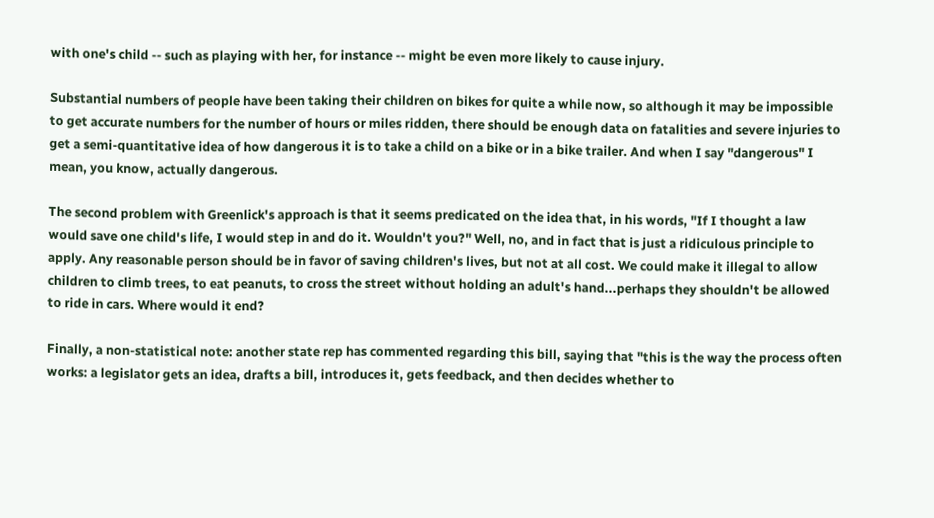with one's child -- such as playing with her, for instance -- might be even more likely to cause injury.

Substantial numbers of people have been taking their children on bikes for quite a while now, so although it may be impossible to get accurate numbers for the number of hours or miles ridden, there should be enough data on fatalities and severe injuries to get a semi-quantitative idea of how dangerous it is to take a child on a bike or in a bike trailer. And when I say "dangerous" I mean, you know, actually dangerous.

The second problem with Greenlick's approach is that it seems predicated on the idea that, in his words, "If I thought a law would save one child's life, I would step in and do it. Wouldn't you?" Well, no, and in fact that is just a ridiculous principle to apply. Any reasonable person should be in favor of saving children's lives, but not at all cost. We could make it illegal to allow children to climb trees, to eat peanuts, to cross the street without holding an adult's hand...perhaps they shouldn't be allowed to ride in cars. Where would it end?

Finally, a non-statistical note: another state rep has commented regarding this bill, saying that "this is the way the process often works: a legislator gets an idea, drafts a bill, introduces it, gets feedback, and then decides whether to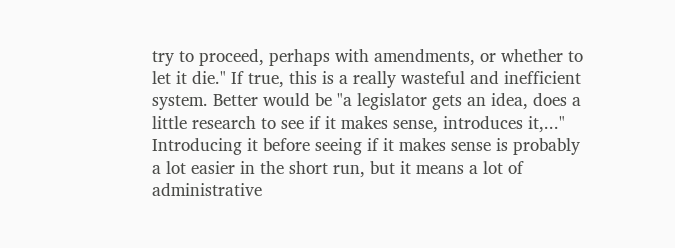try to proceed, perhaps with amendments, or whether to let it die." If true, this is a really wasteful and inefficient system. Better would be "a legislator gets an idea, does a little research to see if it makes sense, introduces it,..." Introducing it before seeing if it makes sense is probably a lot easier in the short run, but it means a lot of administrative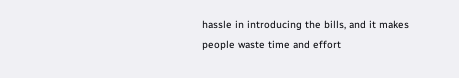hassle in introducing the bills, and it makes people waste time and effort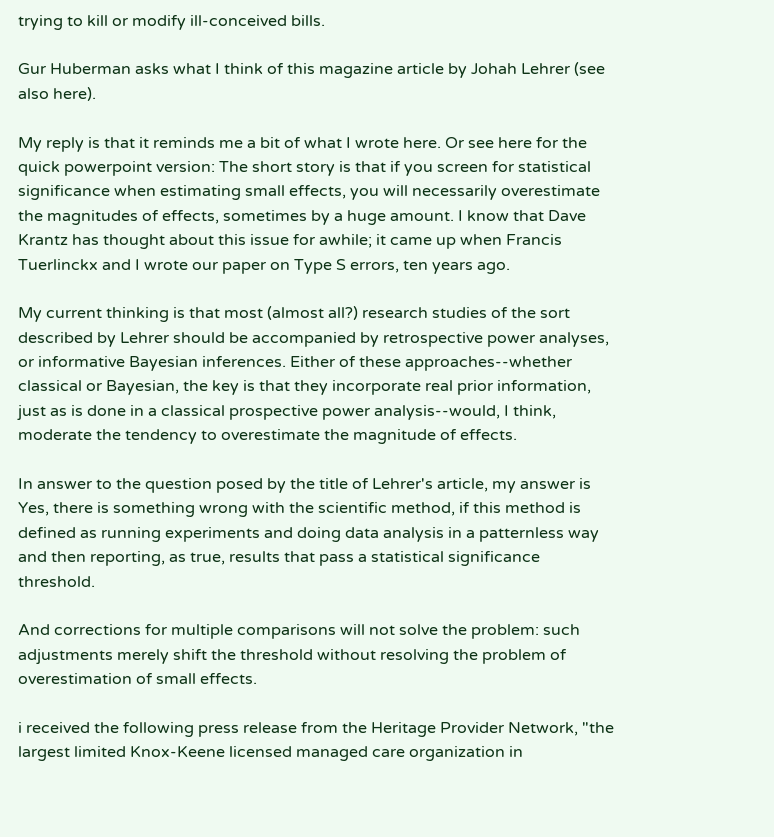trying to kill or modify ill-conceived bills.

Gur Huberman asks what I think of this magazine article by Johah Lehrer (see also here).

My reply is that it reminds me a bit of what I wrote here. Or see here for the quick powerpoint version: The short story is that if you screen for statistical significance when estimating small effects, you will necessarily overestimate the magnitudes of effects, sometimes by a huge amount. I know that Dave Krantz has thought about this issue for awhile; it came up when Francis Tuerlinckx and I wrote our paper on Type S errors, ten years ago.

My current thinking is that most (almost all?) research studies of the sort described by Lehrer should be accompanied by retrospective power analyses, or informative Bayesian inferences. Either of these approaches--whether classical or Bayesian, the key is that they incorporate real prior information, just as is done in a classical prospective power analysis--would, I think, moderate the tendency to overestimate the magnitude of effects.

In answer to the question posed by the title of Lehrer's article, my answer is Yes, there is something wrong with the scientific method, if this method is defined as running experiments and doing data analysis in a patternless way and then reporting, as true, results that pass a statistical significance threshold.

And corrections for multiple comparisons will not solve the problem: such adjustments merely shift the threshold without resolving the problem of overestimation of small effects.

i received the following press release from the Heritage Provider Network, "the largest limited Knox-Keene licensed managed care organization in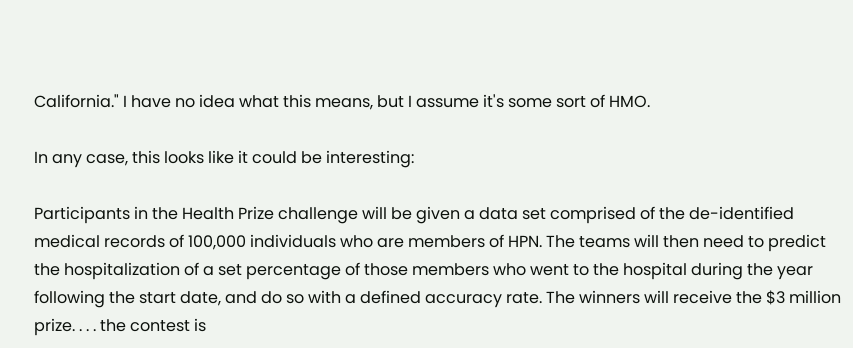California." I have no idea what this means, but I assume it's some sort of HMO.

In any case, this looks like it could be interesting:

Participants in the Health Prize challenge will be given a data set comprised of the de-identified medical records of 100,000 individuals who are members of HPN. The teams will then need to predict the hospitalization of a set percentage of those members who went to the hospital during the year following the start date, and do so with a defined accuracy rate. The winners will receive the $3 million prize. . . . the contest is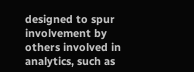designed to spur involvement by others involved in analytics, such as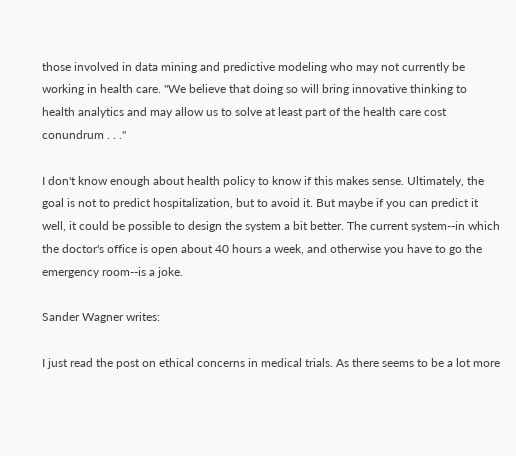those involved in data mining and predictive modeling who may not currently be working in health care. "We believe that doing so will bring innovative thinking to health analytics and may allow us to solve at least part of the health care cost conundrum . . ."

I don't know enough about health policy to know if this makes sense. Ultimately, the goal is not to predict hospitalization, but to avoid it. But maybe if you can predict it well, it could be possible to design the system a bit better. The current system--in which the doctor's office is open about 40 hours a week, and otherwise you have to go the emergency room--is a joke.

Sander Wagner writes:

I just read the post on ethical concerns in medical trials. As there seems to be a lot more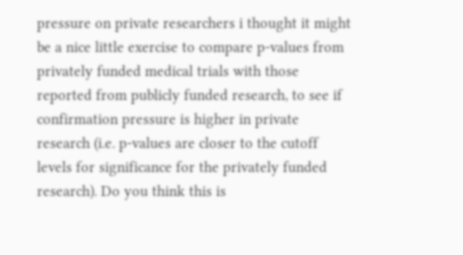pressure on private researchers i thought it might be a nice little exercise to compare p-values from privately funded medical trials with those reported from publicly funded research, to see if confirmation pressure is higher in private research (i.e. p-values are closer to the cutoff levels for significance for the privately funded research). Do you think this is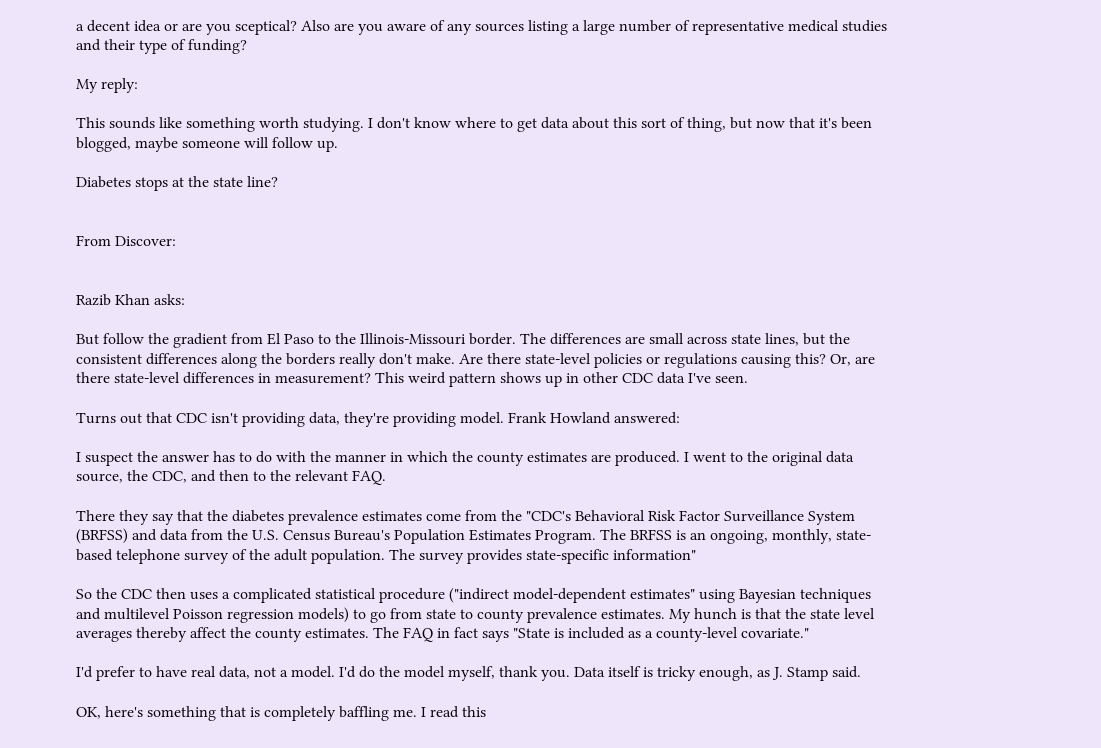a decent idea or are you sceptical? Also are you aware of any sources listing a large number of representative medical studies and their type of funding?

My reply:

This sounds like something worth studying. I don't know where to get data about this sort of thing, but now that it's been blogged, maybe someone will follow up.

Diabetes stops at the state line?


From Discover:


Razib Khan asks:

But follow the gradient from El Paso to the Illinois-Missouri border. The differences are small across state lines, but the consistent differences along the borders really don't make. Are there state-level policies or regulations causing this? Or, are there state-level differences in measurement? This weird pattern shows up in other CDC data I've seen.

Turns out that CDC isn't providing data, they're providing model. Frank Howland answered:

I suspect the answer has to do with the manner in which the county estimates are produced. I went to the original data source, the CDC, and then to the relevant FAQ.

There they say that the diabetes prevalence estimates come from the "CDC's Behavioral Risk Factor Surveillance System (BRFSS) and data from the U.S. Census Bureau's Population Estimates Program. The BRFSS is an ongoing, monthly, state-based telephone survey of the adult population. The survey provides state-specific information"

So the CDC then uses a complicated statistical procedure ("indirect model-dependent estimates" using Bayesian techniques and multilevel Poisson regression models) to go from state to county prevalence estimates. My hunch is that the state level averages thereby affect the county estimates. The FAQ in fact says "State is included as a county-level covariate."

I'd prefer to have real data, not a model. I'd do the model myself, thank you. Data itself is tricky enough, as J. Stamp said.

OK, here's something that is completely baffling me. I read this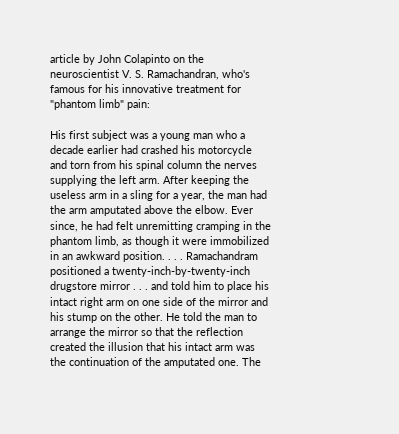article by John Colapinto on the neuroscientist V. S. Ramachandran, who's famous for his innovative treatment for "phantom limb" pain:

His first subject was a young man who a decade earlier had crashed his motorcycle and torn from his spinal column the nerves supplying the left arm. After keeping the useless arm in a sling for a year, the man had the arm amputated above the elbow. Ever since, he had felt unremitting cramping in the phantom limb, as though it were immobilized in an awkward position. . . . Ramachandram positioned a twenty-inch-by-twenty-inch drugstore mirror . . . and told him to place his intact right arm on one side of the mirror and his stump on the other. He told the man to arrange the mirror so that the reflection created the illusion that his intact arm was the continuation of the amputated one. The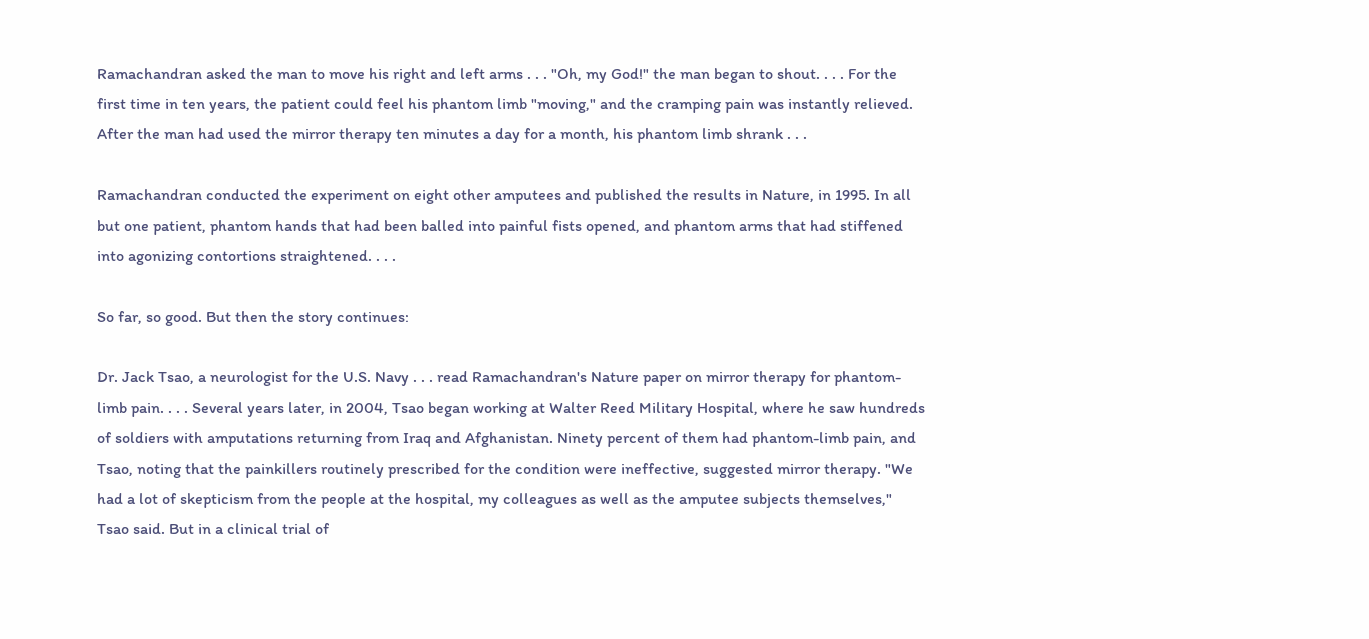Ramachandran asked the man to move his right and left arms . . . "Oh, my God!" the man began to shout. . . . For the first time in ten years, the patient could feel his phantom limb "moving," and the cramping pain was instantly relieved. After the man had used the mirror therapy ten minutes a day for a month, his phantom limb shrank . . .

Ramachandran conducted the experiment on eight other amputees and published the results in Nature, in 1995. In all but one patient, phantom hands that had been balled into painful fists opened, and phantom arms that had stiffened into agonizing contortions straightened. . . .

So far, so good. But then the story continues:

Dr. Jack Tsao, a neurologist for the U.S. Navy . . . read Ramachandran's Nature paper on mirror therapy for phantom-limb pain. . . . Several years later, in 2004, Tsao began working at Walter Reed Military Hospital, where he saw hundreds of soldiers with amputations returning from Iraq and Afghanistan. Ninety percent of them had phantom-limb pain, and Tsao, noting that the painkillers routinely prescribed for the condition were ineffective, suggested mirror therapy. "We had a lot of skepticism from the people at the hospital, my colleagues as well as the amputee subjects themselves," Tsao said. But in a clinical trial of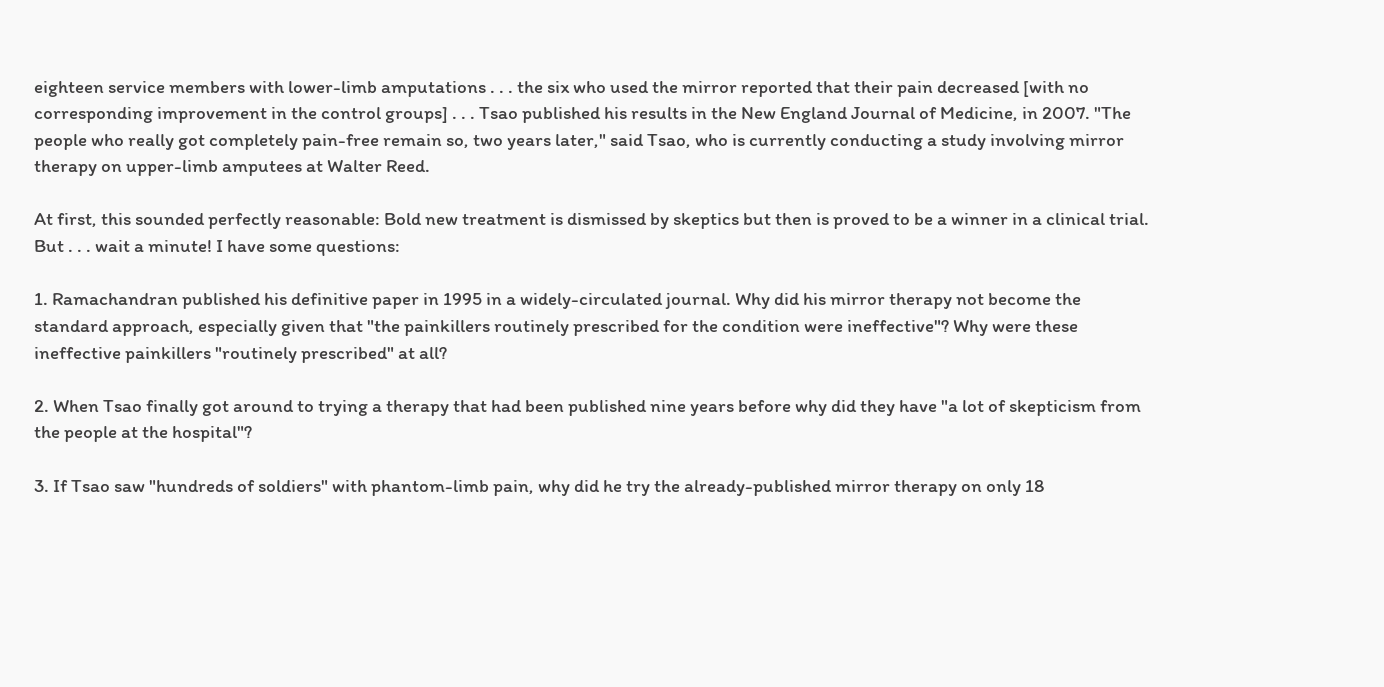eighteen service members with lower-limb amputations . . . the six who used the mirror reported that their pain decreased [with no corresponding improvement in the control groups] . . . Tsao published his results in the New England Journal of Medicine, in 2007. "The people who really got completely pain-free remain so, two years later," said Tsao, who is currently conducting a study involving mirror therapy on upper-limb amputees at Walter Reed.

At first, this sounded perfectly reasonable: Bold new treatment is dismissed by skeptics but then is proved to be a winner in a clinical trial. But . . . wait a minute! I have some questions:

1. Ramachandran published his definitive paper in 1995 in a widely-circulated journal. Why did his mirror therapy not become the standard approach, especially given that "the painkillers routinely prescribed for the condition were ineffective"? Why were these ineffective painkillers "routinely prescribed" at all?

2. When Tsao finally got around to trying a therapy that had been published nine years before why did they have "a lot of skepticism from the people at the hospital"?

3. If Tsao saw "hundreds of soldiers" with phantom-limb pain, why did he try the already-published mirror therapy on only 18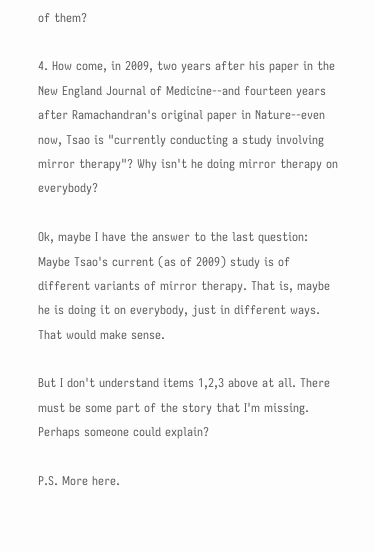of them?

4. How come, in 2009, two years after his paper in the New England Journal of Medicine--and fourteen years after Ramachandran's original paper in Nature--even now, Tsao is "currently conducting a study involving mirror therapy"? Why isn't he doing mirror therapy on everybody?

Ok, maybe I have the answer to the last question: Maybe Tsao's current (as of 2009) study is of different variants of mirror therapy. That is, maybe he is doing it on everybody, just in different ways. That would make sense.

But I don't understand items 1,2,3 above at all. There must be some part of the story that I'm missing. Perhaps someone could explain?

P.S. More here.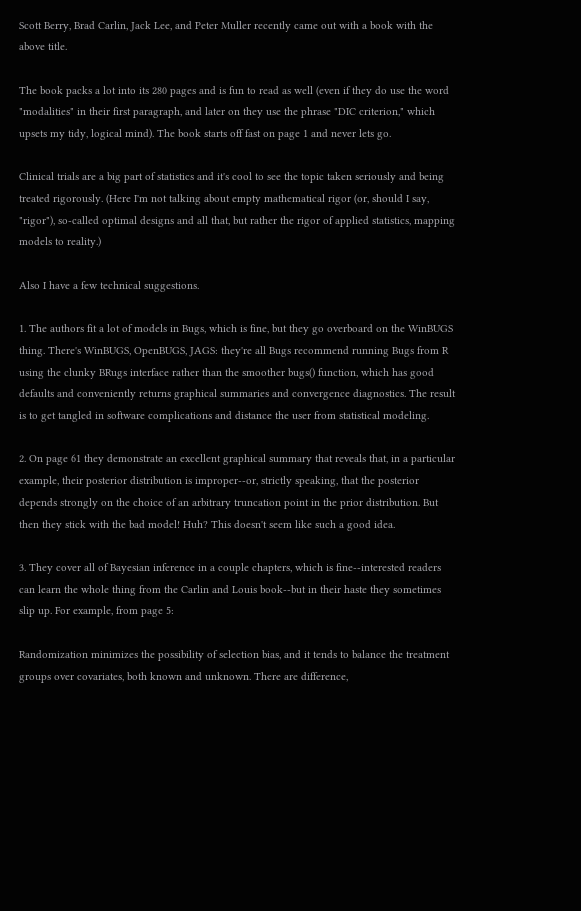Scott Berry, Brad Carlin, Jack Lee, and Peter Muller recently came out with a book with the above title.

The book packs a lot into its 280 pages and is fun to read as well (even if they do use the word "modalities" in their first paragraph, and later on they use the phrase "DIC criterion," which upsets my tidy, logical mind). The book starts off fast on page 1 and never lets go.

Clinical trials are a big part of statistics and it's cool to see the topic taken seriously and being treated rigorously. (Here I'm not talking about empty mathematical rigor (or, should I say, "rigor"), so-called optimal designs and all that, but rather the rigor of applied statistics, mapping models to reality.)

Also I have a few technical suggestions.

1. The authors fit a lot of models in Bugs, which is fine, but they go overboard on the WinBUGS thing. There's WinBUGS, OpenBUGS, JAGS: they're all Bugs recommend running Bugs from R using the clunky BRugs interface rather than the smoother bugs() function, which has good defaults and conveniently returns graphical summaries and convergence diagnostics. The result is to get tangled in software complications and distance the user from statistical modeling.

2. On page 61 they demonstrate an excellent graphical summary that reveals that, in a particular example, their posterior distribution is improper--or, strictly speaking, that the posterior depends strongly on the choice of an arbitrary truncation point in the prior distribution. But then they stick with the bad model! Huh? This doesn't seem like such a good idea.

3. They cover all of Bayesian inference in a couple chapters, which is fine--interested readers can learn the whole thing from the Carlin and Louis book--but in their haste they sometimes slip up. For example, from page 5:

Randomization minimizes the possibility of selection bias, and it tends to balance the treatment groups over covariates, both known and unknown. There are difference,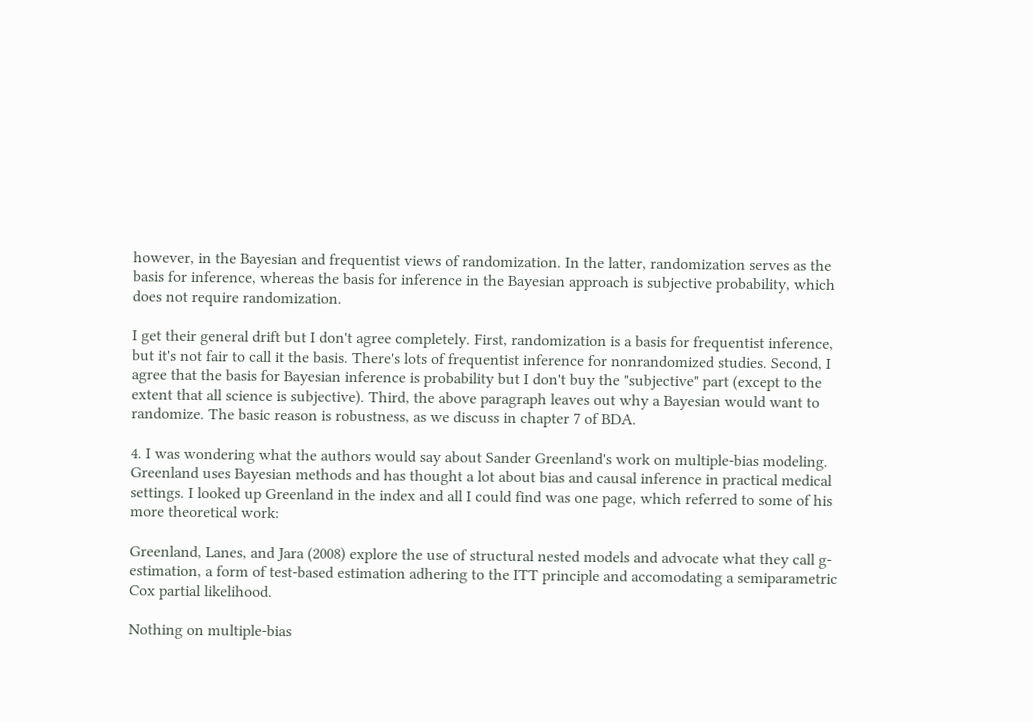however, in the Bayesian and frequentist views of randomization. In the latter, randomization serves as the basis for inference, whereas the basis for inference in the Bayesian approach is subjective probability, which does not require randomization.

I get their general drift but I don't agree completely. First, randomization is a basis for frequentist inference, but it's not fair to call it the basis. There's lots of frequentist inference for nonrandomized studies. Second, I agree that the basis for Bayesian inference is probability but I don't buy the "subjective" part (except to the extent that all science is subjective). Third, the above paragraph leaves out why a Bayesian would want to randomize. The basic reason is robustness, as we discuss in chapter 7 of BDA.

4. I was wondering what the authors would say about Sander Greenland's work on multiple-bias modeling. Greenland uses Bayesian methods and has thought a lot about bias and causal inference in practical medical settings. I looked up Greenland in the index and all I could find was one page, which referred to some of his more theoretical work:

Greenland, Lanes, and Jara (2008) explore the use of structural nested models and advocate what they call g-estimation, a form of test-based estimation adhering to the ITT principle and accomodating a semiparametric Cox partial likelihood.

Nothing on multiple-bias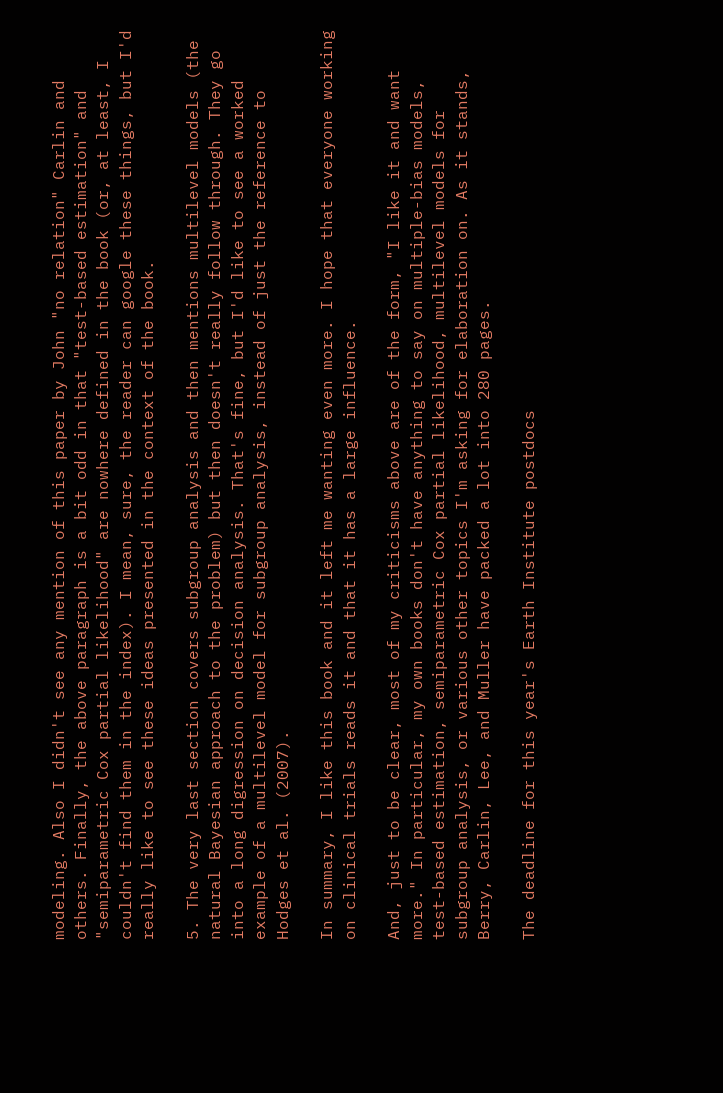modeling. Also I didn't see any mention of this paper by John "no relation" Carlin and others. Finally, the above paragraph is a bit odd in that "test-based estimation" and "semiparametric Cox partial likelihood" are nowhere defined in the book (or, at least, I couldn't find them in the index). I mean, sure, the reader can google these things, but I'd really like to see these ideas presented in the context of the book.

5. The very last section covers subgroup analysis and then mentions multilevel models (the natural Bayesian approach to the problem) but then doesn't really follow through. They go into a long digression on decision analysis. That's fine, but I'd like to see a worked example of a multilevel model for subgroup analysis, instead of just the reference to Hodges et al. (2007).

In summary, I like this book and it left me wanting even more. I hope that everyone working on clinical trials reads it and that it has a large influence.

And, just to be clear, most of my criticisms above are of the form, "I like it and want more." In particular, my own books don't have anything to say on multiple-bias models, test-based estimation, semiparametric Cox partial likelihood, multilevel models for subgroup analysis, or various other topics I'm asking for elaboration on. As it stands, Berry, Carlin, Lee, and Muller have packed a lot into 280 pages.

The deadline for this year's Earth Institute postdocs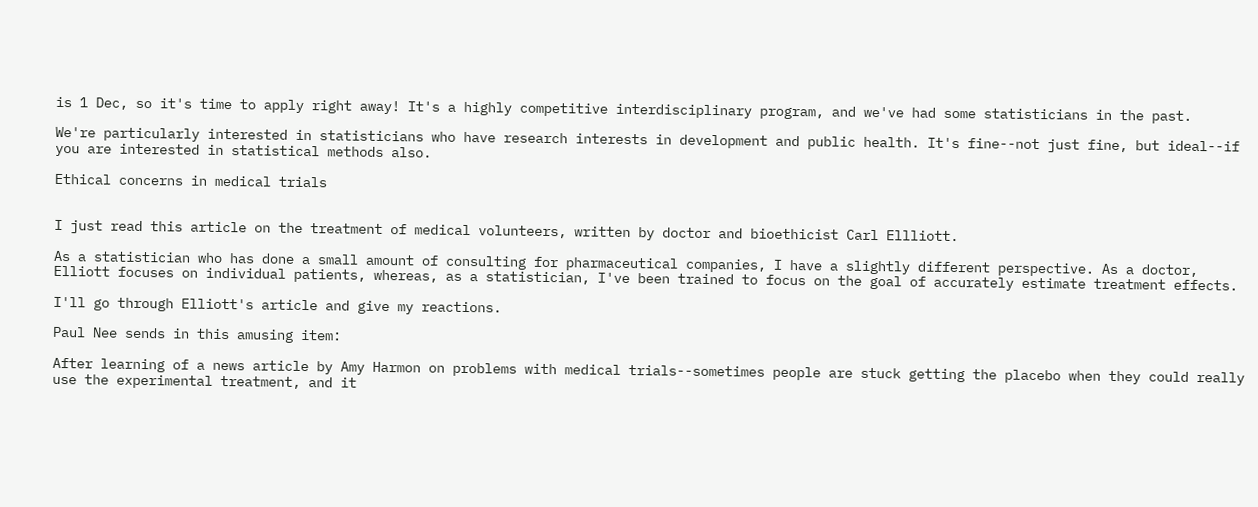is 1 Dec, so it's time to apply right away! It's a highly competitive interdisciplinary program, and we've had some statisticians in the past.

We're particularly interested in statisticians who have research interests in development and public health. It's fine--not just fine, but ideal--if you are interested in statistical methods also.

Ethical concerns in medical trials


I just read this article on the treatment of medical volunteers, written by doctor and bioethicist Carl Ellliott.

As a statistician who has done a small amount of consulting for pharmaceutical companies, I have a slightly different perspective. As a doctor, Elliott focuses on individual patients, whereas, as a statistician, I've been trained to focus on the goal of accurately estimate treatment effects.

I'll go through Elliott's article and give my reactions.

Paul Nee sends in this amusing item:

After learning of a news article by Amy Harmon on problems with medical trials--sometimes people are stuck getting the placebo when they could really use the experimental treatment, and it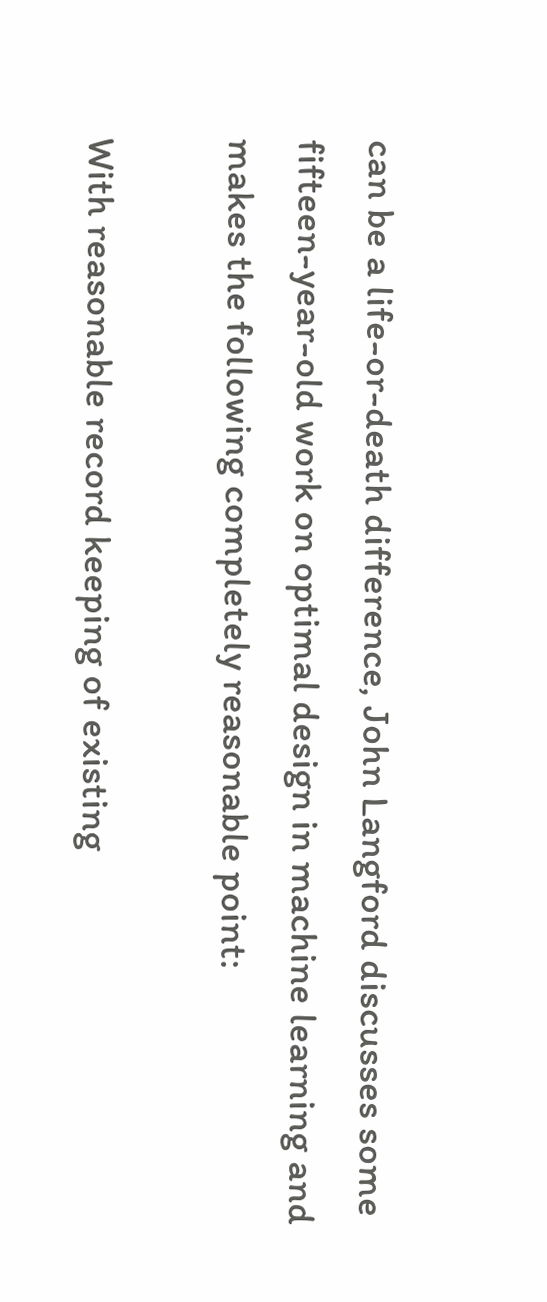can be a life-or-death difference, John Langford discusses some fifteen-year-old work on optimal design in machine learning and makes the following completely reasonable point:

With reasonable record keeping of existing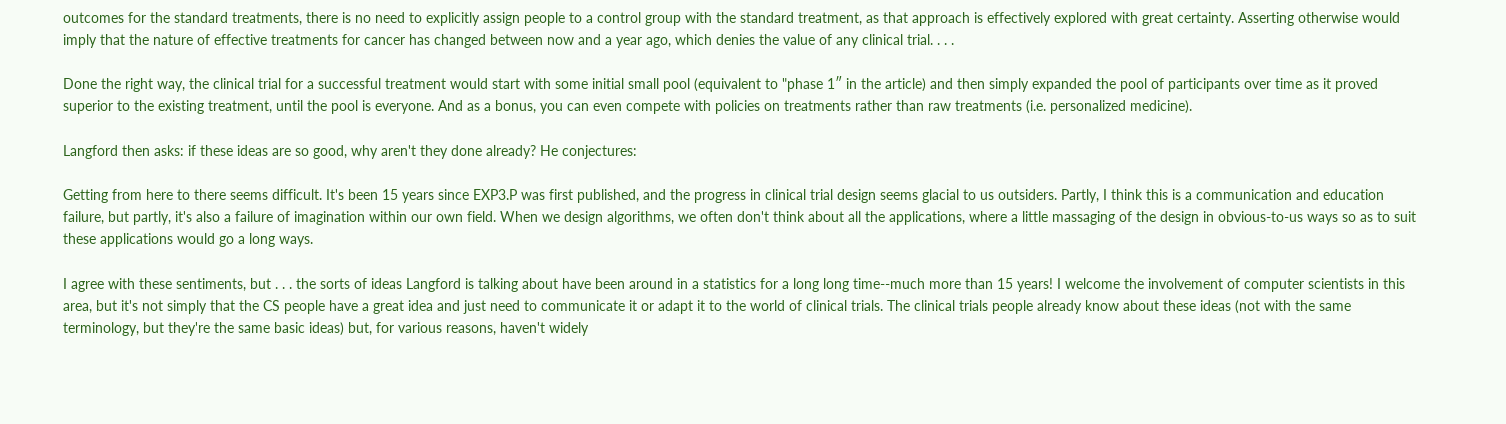outcomes for the standard treatments, there is no need to explicitly assign people to a control group with the standard treatment, as that approach is effectively explored with great certainty. Asserting otherwise would imply that the nature of effective treatments for cancer has changed between now and a year ago, which denies the value of any clinical trial. . . .

Done the right way, the clinical trial for a successful treatment would start with some initial small pool (equivalent to "phase 1″ in the article) and then simply expanded the pool of participants over time as it proved superior to the existing treatment, until the pool is everyone. And as a bonus, you can even compete with policies on treatments rather than raw treatments (i.e. personalized medicine).

Langford then asks: if these ideas are so good, why aren't they done already? He conjectures:

Getting from here to there seems difficult. It's been 15 years since EXP3.P was first published, and the progress in clinical trial design seems glacial to us outsiders. Partly, I think this is a communication and education failure, but partly, it's also a failure of imagination within our own field. When we design algorithms, we often don't think about all the applications, where a little massaging of the design in obvious-to-us ways so as to suit these applications would go a long ways.

I agree with these sentiments, but . . . the sorts of ideas Langford is talking about have been around in a statistics for a long long time--much more than 15 years! I welcome the involvement of computer scientists in this area, but it's not simply that the CS people have a great idea and just need to communicate it or adapt it to the world of clinical trials. The clinical trials people already know about these ideas (not with the same terminology, but they're the same basic ideas) but, for various reasons, haven't widely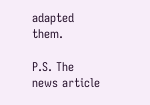adapted them.

P.S. The news article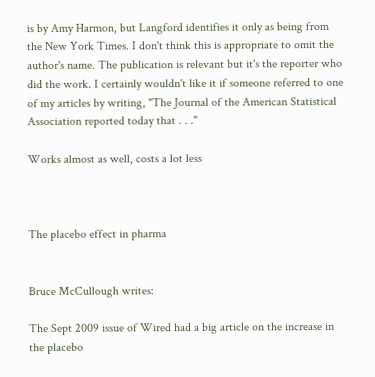is by Amy Harmon, but Langford identifies it only as being from the New York Times. I don't think this is appropriate to omit the author's name. The publication is relevant but it's the reporter who did the work. I certainly wouldn't like it if someone referred to one of my articles by writing, "The Journal of the American Statistical Association reported today that . . ."

Works almost as well, costs a lot less



The placebo effect in pharma


Bruce McCullough writes:

The Sept 2009 issue of Wired had a big article on the increase in the placebo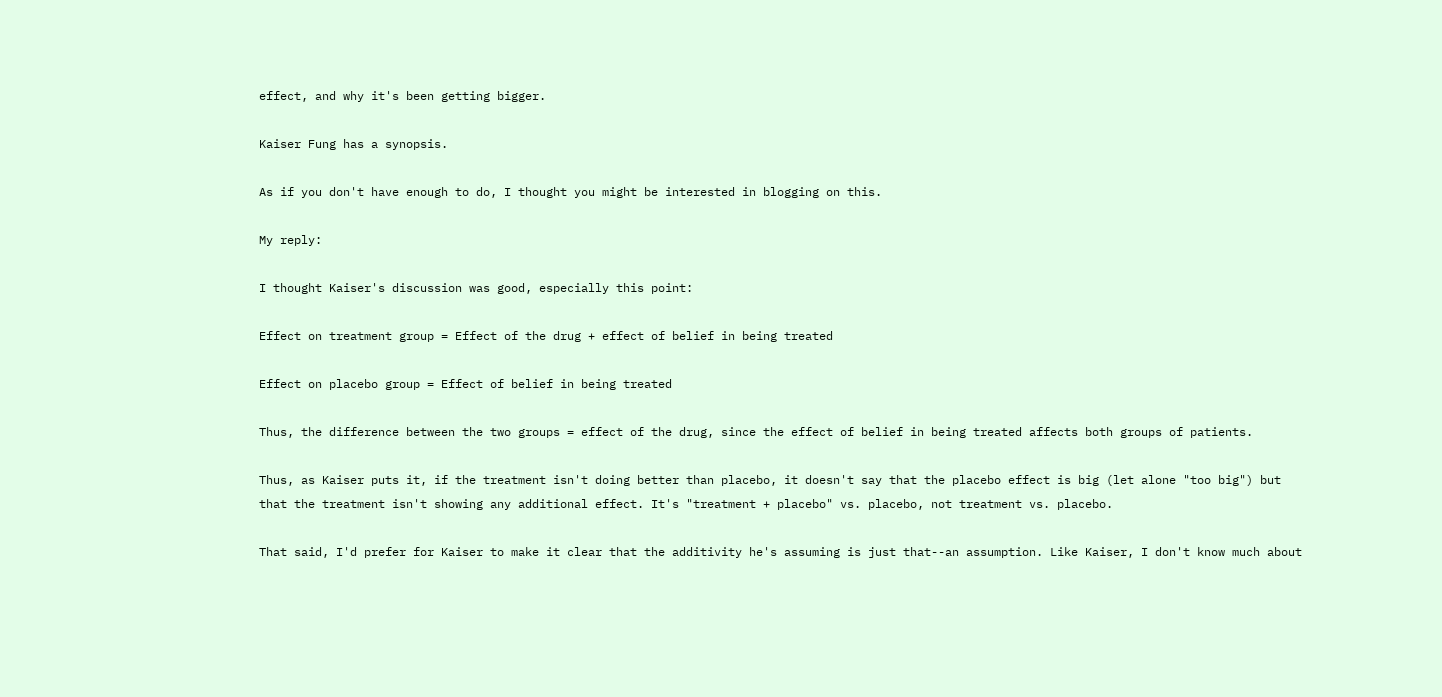effect, and why it's been getting bigger.

Kaiser Fung has a synopsis.

As if you don't have enough to do, I thought you might be interested in blogging on this.

My reply:

I thought Kaiser's discussion was good, especially this point:

Effect on treatment group = Effect of the drug + effect of belief in being treated

Effect on placebo group = Effect of belief in being treated

Thus, the difference between the two groups = effect of the drug, since the effect of belief in being treated affects both groups of patients.

Thus, as Kaiser puts it, if the treatment isn't doing better than placebo, it doesn't say that the placebo effect is big (let alone "too big") but that the treatment isn't showing any additional effect. It's "treatment + placebo" vs. placebo, not treatment vs. placebo.

That said, I'd prefer for Kaiser to make it clear that the additivity he's assuming is just that--an assumption. Like Kaiser, I don't know much about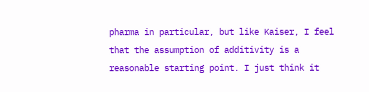pharma in particular, but like Kaiser, I feel that the assumption of additivity is a reasonable starting point. I just think it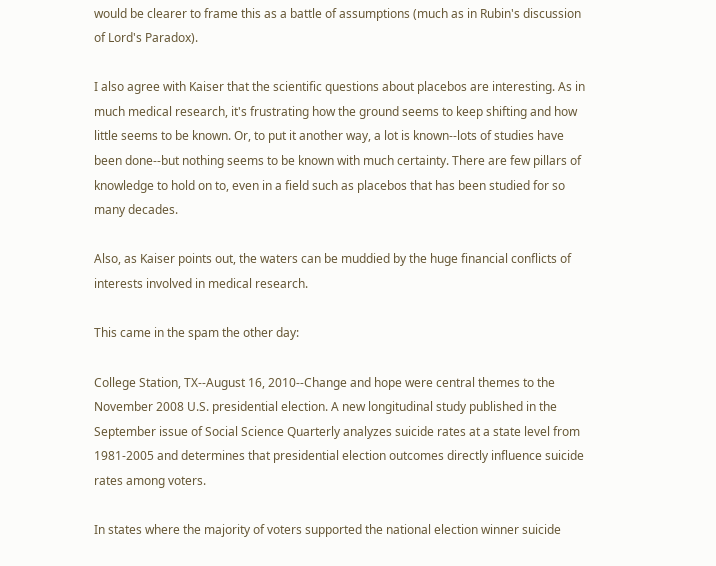would be clearer to frame this as a battle of assumptions (much as in Rubin's discussion of Lord's Paradox).

I also agree with Kaiser that the scientific questions about placebos are interesting. As in much medical research, it's frustrating how the ground seems to keep shifting and how little seems to be known. Or, to put it another way, a lot is known--lots of studies have been done--but nothing seems to be known with much certainty. There are few pillars of knowledge to hold on to, even in a field such as placebos that has been studied for so many decades.

Also, as Kaiser points out, the waters can be muddied by the huge financial conflicts of interests involved in medical research.

This came in the spam the other day:

College Station, TX--August 16, 2010--Change and hope were central themes to the November 2008 U.S. presidential election. A new longitudinal study published in the September issue of Social Science Quarterly analyzes suicide rates at a state level from 1981-2005 and determines that presidential election outcomes directly influence suicide rates among voters.

In states where the majority of voters supported the national election winner suicide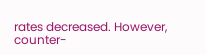rates decreased. However, counter-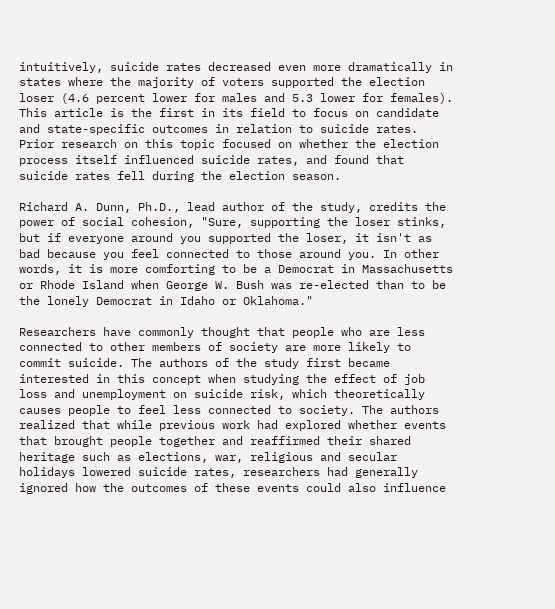intuitively, suicide rates decreased even more dramatically in states where the majority of voters supported the election loser (4.6 percent lower for males and 5.3 lower for females). This article is the first in its field to focus on candidate and state-specific outcomes in relation to suicide rates. Prior research on this topic focused on whether the election process itself influenced suicide rates, and found that suicide rates fell during the election season.

Richard A. Dunn, Ph.D., lead author of the study, credits the power of social cohesion, "Sure, supporting the loser stinks, but if everyone around you supported the loser, it isn't as bad because you feel connected to those around you. In other words, it is more comforting to be a Democrat in Massachusetts or Rhode Island when George W. Bush was re-elected than to be the lonely Democrat in Idaho or Oklahoma."

Researchers have commonly thought that people who are less connected to other members of society are more likely to commit suicide. The authors of the study first became interested in this concept when studying the effect of job loss and unemployment on suicide risk, which theoretically causes people to feel less connected to society. The authors realized that while previous work had explored whether events that brought people together and reaffirmed their shared heritage such as elections, war, religious and secular holidays lowered suicide rates, researchers had generally ignored how the outcomes of these events could also influence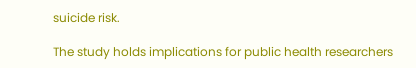suicide risk.

The study holds implications for public health researchers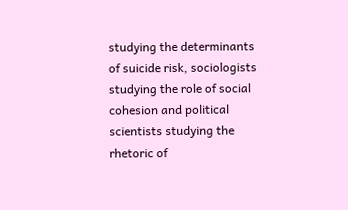studying the determinants of suicide risk, sociologists studying the role of social cohesion and political scientists studying the rhetoric of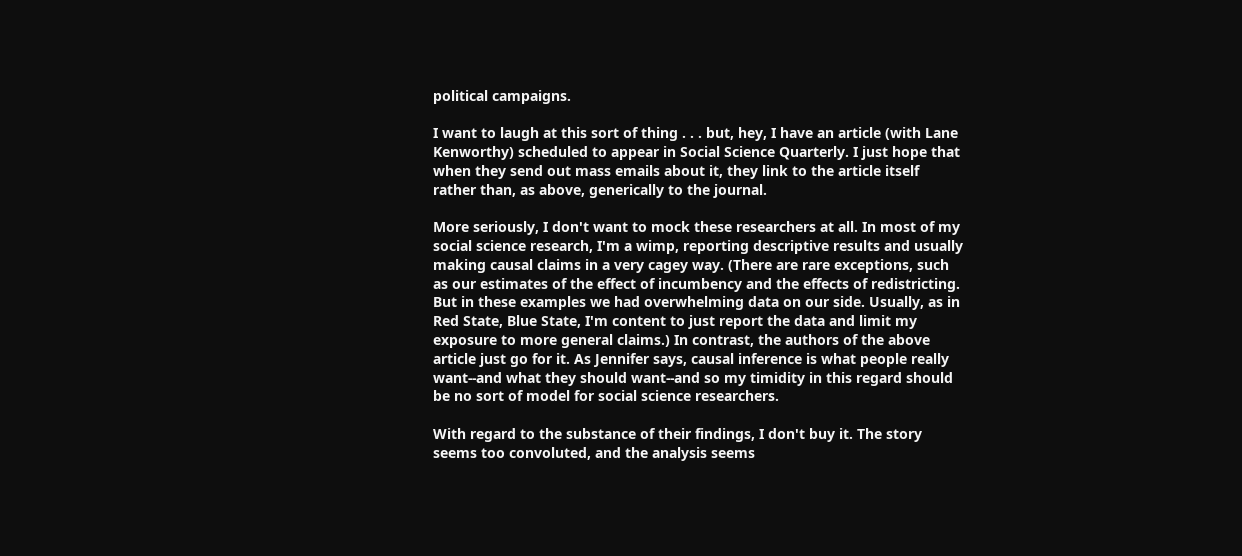political campaigns.

I want to laugh at this sort of thing . . . but, hey, I have an article (with Lane Kenworthy) scheduled to appear in Social Science Quarterly. I just hope that when they send out mass emails about it, they link to the article itself rather than, as above, generically to the journal.

More seriously, I don't want to mock these researchers at all. In most of my social science research, I'm a wimp, reporting descriptive results and usually making causal claims in a very cagey way. (There are rare exceptions, such as our estimates of the effect of incumbency and the effects of redistricting. But in these examples we had overwhelming data on our side. Usually, as in Red State, Blue State, I'm content to just report the data and limit my exposure to more general claims.) In contrast, the authors of the above article just go for it. As Jennifer says, causal inference is what people really want--and what they should want--and so my timidity in this regard should be no sort of model for social science researchers.

With regard to the substance of their findings, I don't buy it. The story seems too convoluted, and the analysis seems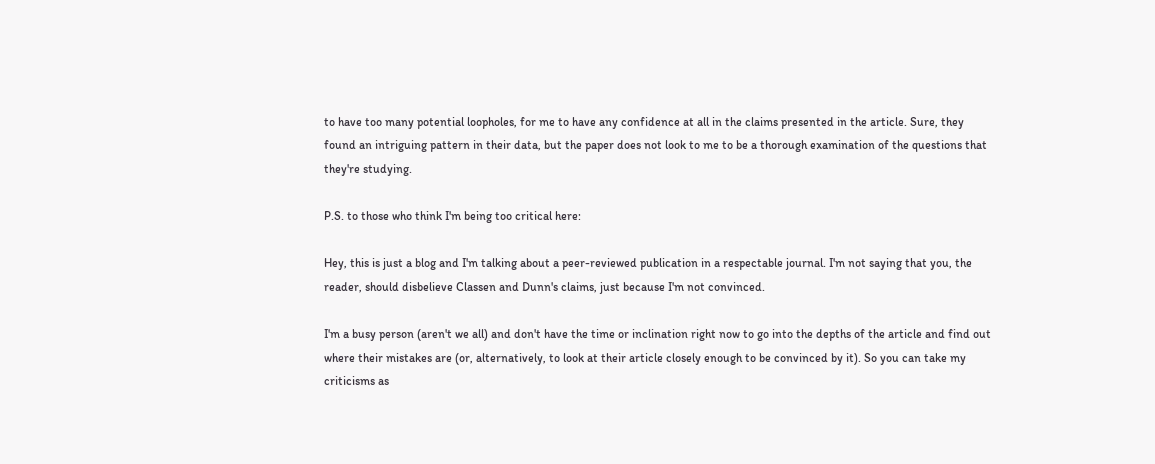to have too many potential loopholes, for me to have any confidence at all in the claims presented in the article. Sure, they found an intriguing pattern in their data, but the paper does not look to me to be a thorough examination of the questions that they're studying.

P.S. to those who think I'm being too critical here:

Hey, this is just a blog and I'm talking about a peer-reviewed publication in a respectable journal. I'm not saying that you, the reader, should disbelieve Classen and Dunn's claims, just because I'm not convinced.

I'm a busy person (aren't we all) and don't have the time or inclination right now to go into the depths of the article and find out where their mistakes are (or, alternatively, to look at their article closely enough to be convinced by it). So you can take my criticisms as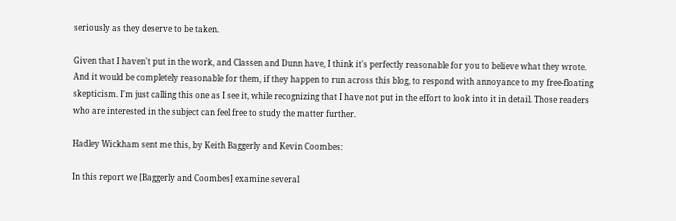seriously as they deserve to be taken.

Given that I haven't put in the work, and Classen and Dunn have, I think it's perfectly reasonable for you to believe what they wrote. And it would be completely reasonable for them, if they happen to run across this blog, to respond with annoyance to my free-floating skepticism. I'm just calling this one as I see it, while recognizing that I have not put in the effort to look into it in detail. Those readers who are interested in the subject can feel free to study the matter further.

Hadley Wickham sent me this, by Keith Baggerly and Kevin Coombes:

In this report we [Baggerly and Coombes] examine several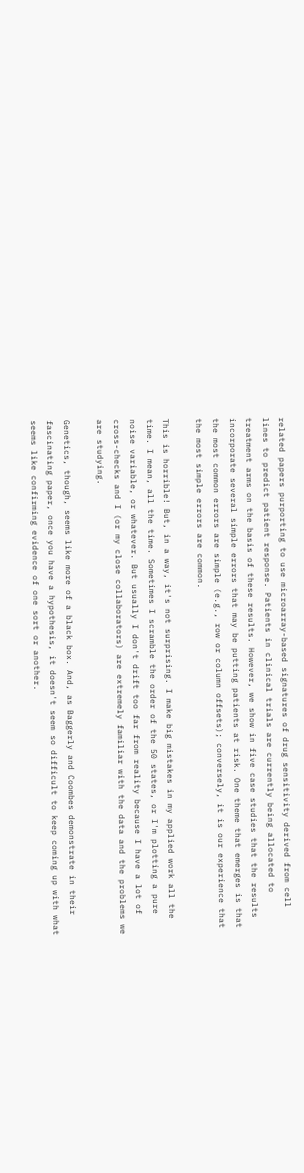related papers purporting to use microarray-based signatures of drug sensitivity derived from cell lines to predict patient response. Patients in clinical trials are currently being allocated to treatment arms on the basis of these results. However, we show in five case studies that the results incorporate several simple errors that may be putting patients at risk. One theme that emerges is that the most common errors are simple (e.g., row or column offsets); conversely, it is our experience that the most simple errors are common.

This is horrible! But, in a way, it's not surprising. I make big mistakes in my applied work all the time. I mean, all the time. Sometimes I scramble the order of the 50 states, or I'm plotting a pure noise variable, or whatever. But usually I don't drift too far from reality because I have a lot of cross-checks and I (or my close collaborators) are extremely familiar with the data and the problems we are studying.

Genetics, though, seems like more of a black box. And, as Baggerly and Coombes demonstrate in their fascinating paper, once you have a hypothesis, it doesn't seem so difficult to keep coming up with what seems like confirming evidence of one sort or another.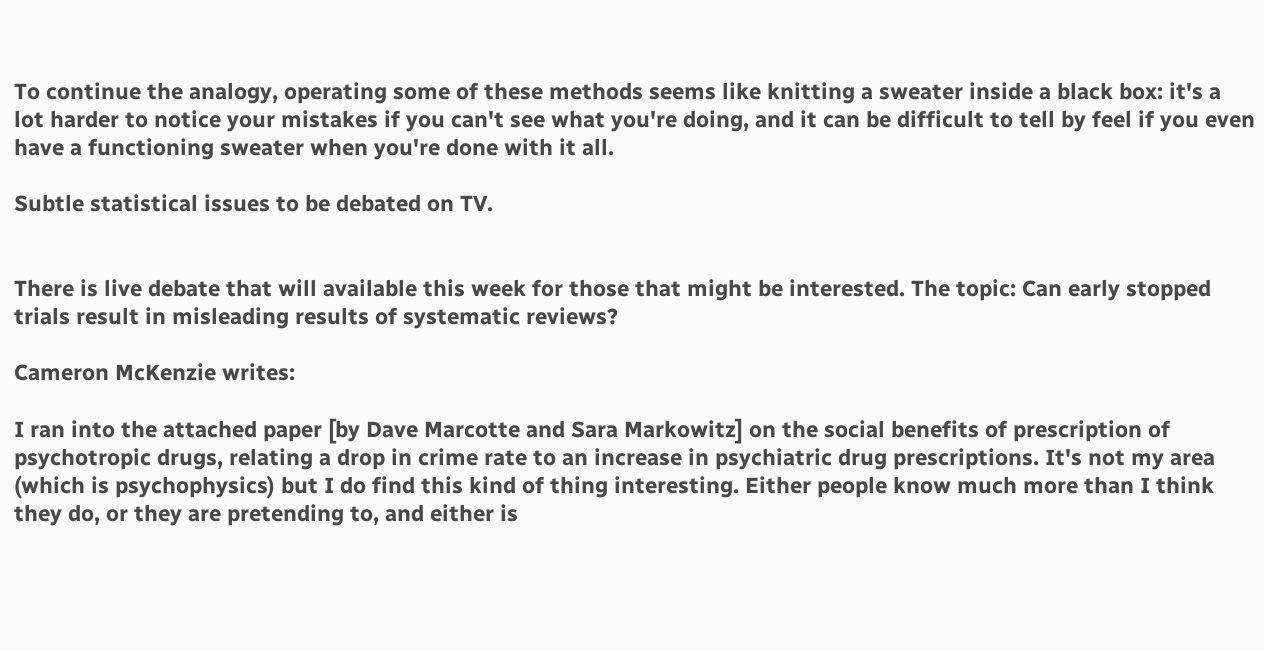To continue the analogy, operating some of these methods seems like knitting a sweater inside a black box: it's a lot harder to notice your mistakes if you can't see what you're doing, and it can be difficult to tell by feel if you even have a functioning sweater when you're done with it all.

Subtle statistical issues to be debated on TV.


There is live debate that will available this week for those that might be interested. The topic: Can early stopped trials result in misleading results of systematic reviews?

Cameron McKenzie writes:

I ran into the attached paper [by Dave Marcotte and Sara Markowitz] on the social benefits of prescription of psychotropic drugs, relating a drop in crime rate to an increase in psychiatric drug prescriptions. It's not my area (which is psychophysics) but I do find this kind of thing interesting. Either people know much more than I think they do, or they are pretending to, and either is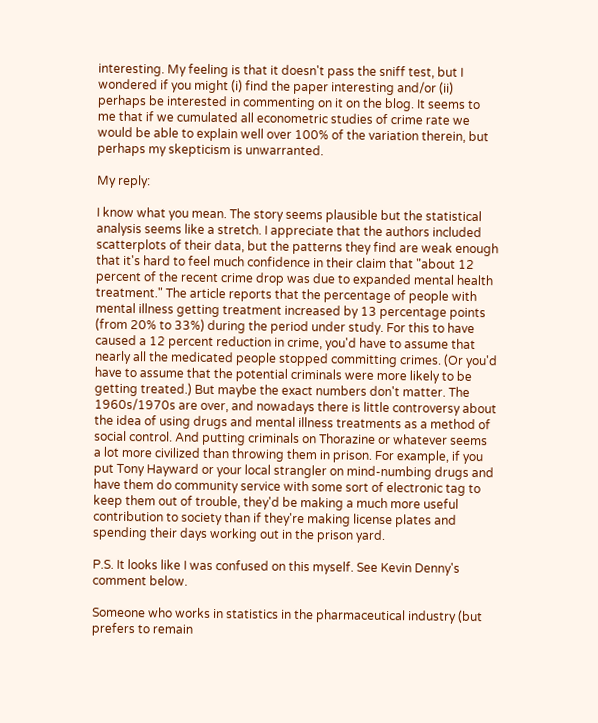interesting. My feeling is that it doesn't pass the sniff test, but I wondered if you might (i) find the paper interesting and/or (ii) perhaps be interested in commenting on it on the blog. It seems to me that if we cumulated all econometric studies of crime rate we would be able to explain well over 100% of the variation therein, but perhaps my skepticism is unwarranted.

My reply:

I know what you mean. The story seems plausible but the statistical analysis seems like a stretch. I appreciate that the authors included scatterplots of their data, but the patterns they find are weak enough that it's hard to feel much confidence in their claim that "about 12 percent of the recent crime drop was due to expanded mental health treatment." The article reports that the percentage of people with mental illness getting treatment increased by 13 percentage points (from 20% to 33%) during the period under study. For this to have caused a 12 percent reduction in crime, you'd have to assume that nearly all the medicated people stopped committing crimes. (Or you'd have to assume that the potential criminals were more likely to be getting treated.) But maybe the exact numbers don't matter. The 1960s/1970s are over, and nowadays there is little controversy about the idea of using drugs and mental illness treatments as a method of social control. And putting criminals on Thorazine or whatever seems a lot more civilized than throwing them in prison. For example, if you put Tony Hayward or your local strangler on mind-numbing drugs and have them do community service with some sort of electronic tag to keep them out of trouble, they'd be making a much more useful contribution to society than if they're making license plates and spending their days working out in the prison yard.

P.S. It looks like I was confused on this myself. See Kevin Denny's comment below.

Someone who works in statistics in the pharmaceutical industry (but prefers to remain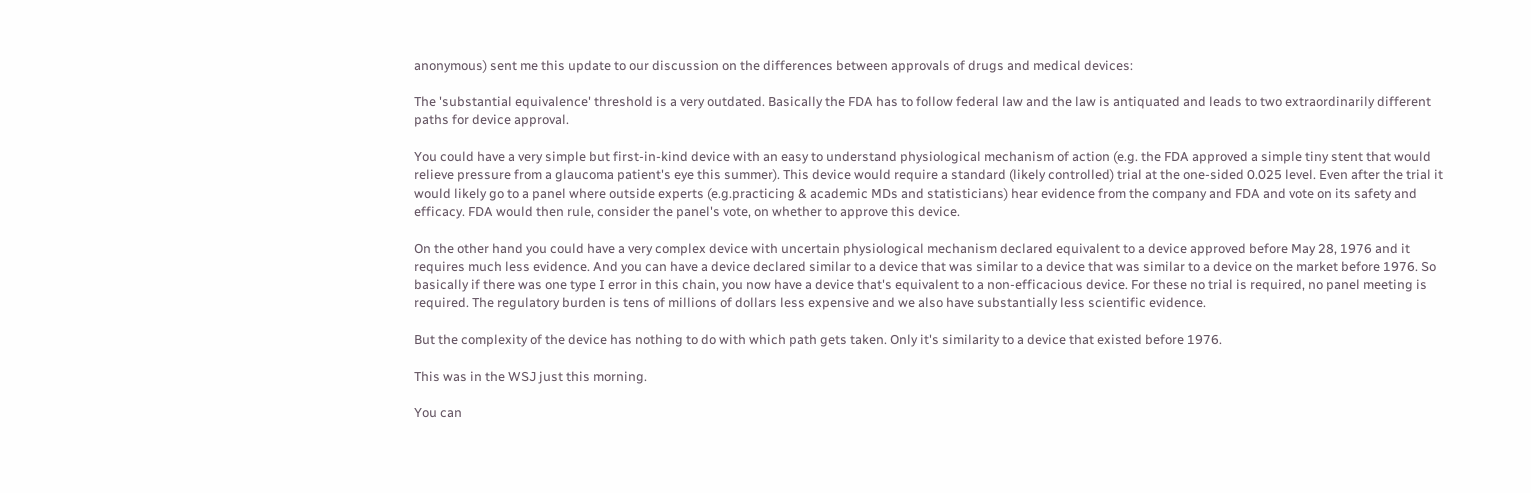anonymous) sent me this update to our discussion on the differences between approvals of drugs and medical devices:

The 'substantial equivalence' threshold is a very outdated. Basically the FDA has to follow federal law and the law is antiquated and leads to two extraordinarily different paths for device approval.

You could have a very simple but first-in-kind device with an easy to understand physiological mechanism of action (e.g. the FDA approved a simple tiny stent that would relieve pressure from a glaucoma patient's eye this summer). This device would require a standard (likely controlled) trial at the one-sided 0.025 level. Even after the trial it would likely go to a panel where outside experts (e.g.practicing & academic MDs and statisticians) hear evidence from the company and FDA and vote on its safety and efficacy. FDA would then rule, consider the panel's vote, on whether to approve this device.

On the other hand you could have a very complex device with uncertain physiological mechanism declared equivalent to a device approved before May 28, 1976 and it requires much less evidence. And you can have a device declared similar to a device that was similar to a device that was similar to a device on the market before 1976. So basically if there was one type I error in this chain, you now have a device that's equivalent to a non-efficacious device. For these no trial is required, no panel meeting is required. The regulatory burden is tens of millions of dollars less expensive and we also have substantially less scientific evidence.

But the complexity of the device has nothing to do with which path gets taken. Only it's similarity to a device that existed before 1976.

This was in the WSJ just this morning.

You can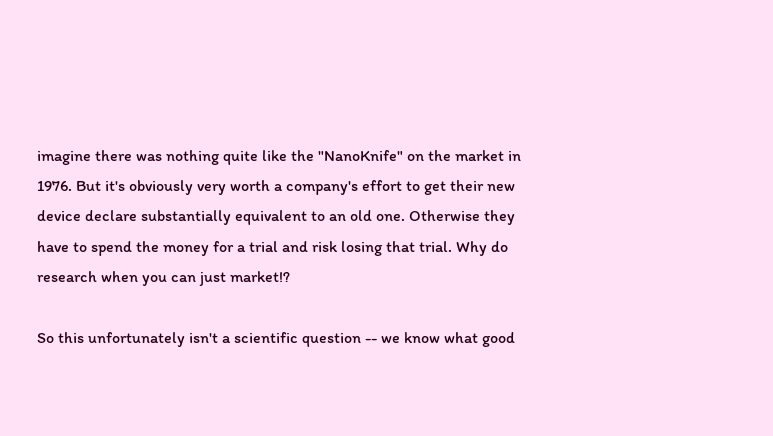imagine there was nothing quite like the "NanoKnife" on the market in 1976. But it's obviously very worth a company's effort to get their new device declare substantially equivalent to an old one. Otherwise they have to spend the money for a trial and risk losing that trial. Why do research when you can just market!?

So this unfortunately isn't a scientific question -- we know what good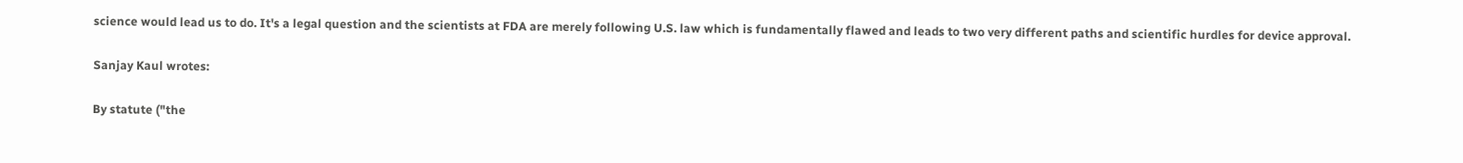science would lead us to do. It's a legal question and the scientists at FDA are merely following U.S. law which is fundamentally flawed and leads to two very different paths and scientific hurdles for device approval.

Sanjay Kaul wrotes:

By statute ("the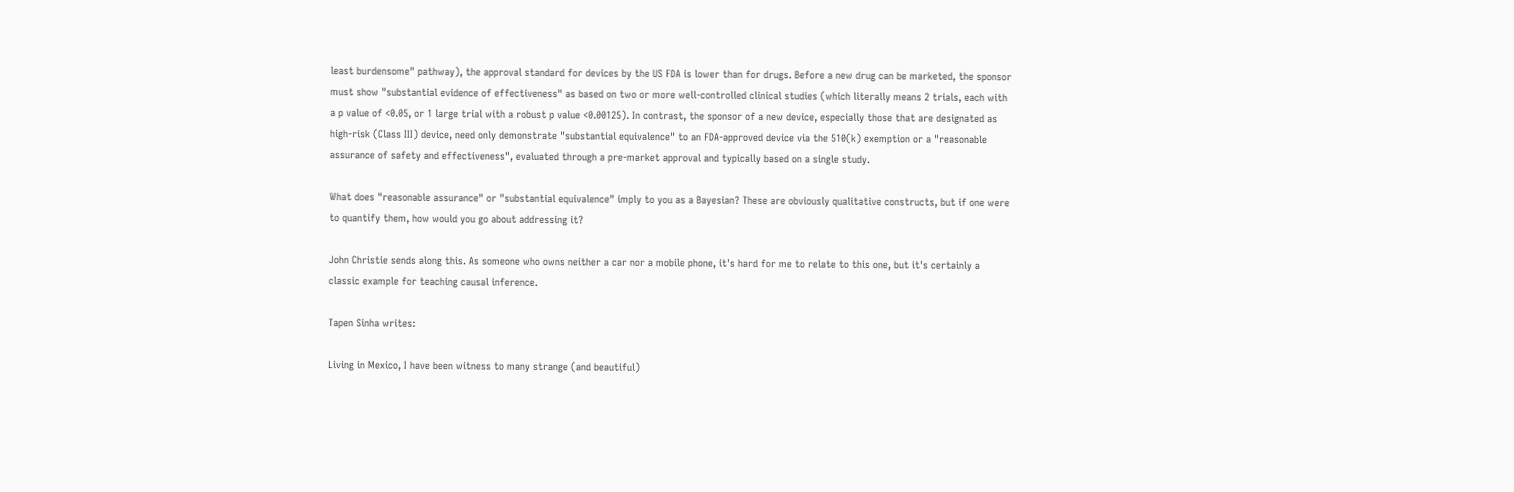least burdensome" pathway), the approval standard for devices by the US FDA is lower than for drugs. Before a new drug can be marketed, the sponsor must show "substantial evidence of effectiveness" as based on two or more well-controlled clinical studies (which literally means 2 trials, each with a p value of <0.05, or 1 large trial with a robust p value <0.00125). In contrast, the sponsor of a new device, especially those that are designated as high-risk (Class III) device, need only demonstrate "substantial equivalence" to an FDA-approved device via the 510(k) exemption or a "reasonable assurance of safety and effectiveness", evaluated through a pre-market approval and typically based on a single study.

What does "reasonable assurance" or "substantial equivalence" imply to you as a Bayesian? These are obviously qualitative constructs, but if one were to quantify them, how would you go about addressing it?

John Christie sends along this. As someone who owns neither a car nor a mobile phone, it's hard for me to relate to this one, but it's certainly a classic example for teaching causal inference.

Tapen Sinha writes:

Living in Mexico, I have been witness to many strange (and beautiful)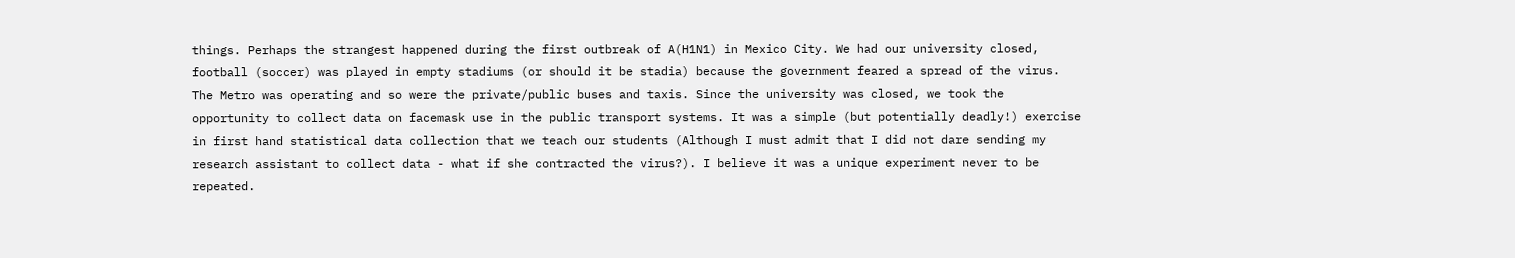things. Perhaps the strangest happened during the first outbreak of A(H1N1) in Mexico City. We had our university closed, football (soccer) was played in empty stadiums (or should it be stadia) because the government feared a spread of the virus. The Metro was operating and so were the private/public buses and taxis. Since the university was closed, we took the opportunity to collect data on facemask use in the public transport systems. It was a simple (but potentially deadly!) exercise in first hand statistical data collection that we teach our students (Although I must admit that I did not dare sending my research assistant to collect data - what if she contracted the virus?). I believe it was a unique experiment never to be repeated.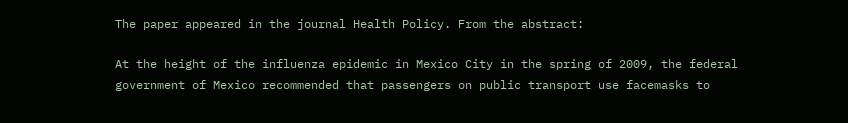The paper appeared in the journal Health Policy. From the abstract:

At the height of the influenza epidemic in Mexico City in the spring of 2009, the federal government of Mexico recommended that passengers on public transport use facemasks to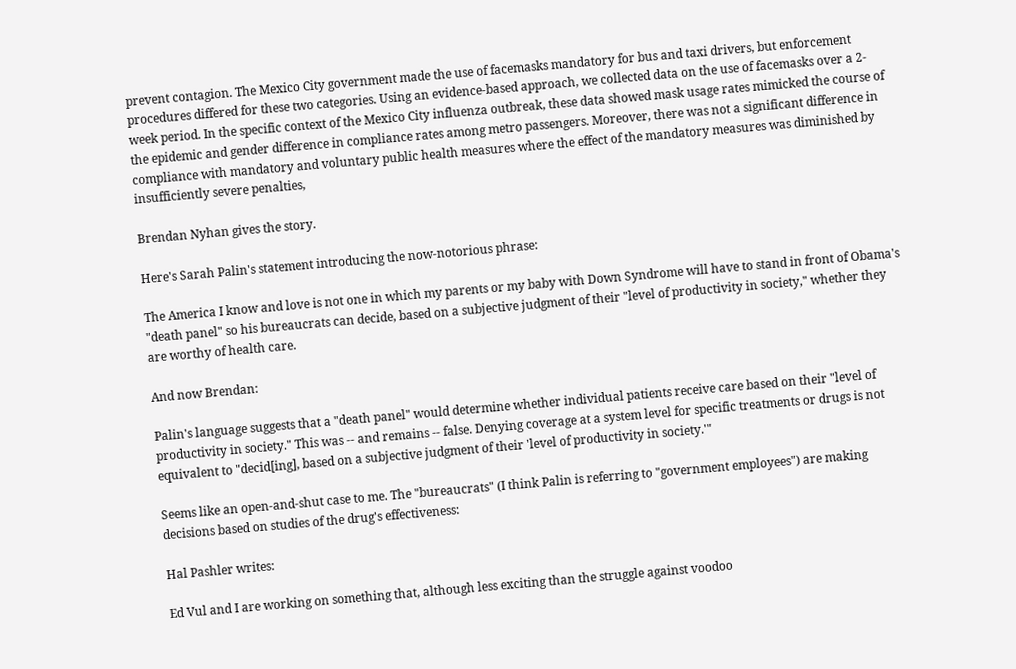prevent contagion. The Mexico City government made the use of facemasks mandatory for bus and taxi drivers, but enforcement procedures differed for these two categories. Using an evidence-based approach, we collected data on the use of facemasks over a 2-week period. In the specific context of the Mexico City influenza outbreak, these data showed mask usage rates mimicked the course of the epidemic and gender difference in compliance rates among metro passengers. Moreover, there was not a significant difference in compliance with mandatory and voluntary public health measures where the effect of the mandatory measures was diminished by insufficiently severe penalties,

Brendan Nyhan gives the story.

Here's Sarah Palin's statement introducing the now-notorious phrase:

The America I know and love is not one in which my parents or my baby with Down Syndrome will have to stand in front of Obama's "death panel" so his bureaucrats can decide, based on a subjective judgment of their "level of productivity in society," whether they are worthy of health care.

And now Brendan:

Palin's language suggests that a "death panel" would determine whether individual patients receive care based on their "level of productivity in society." This was -- and remains -- false. Denying coverage at a system level for specific treatments or drugs is not equivalent to "decid[ing], based on a subjective judgment of their 'level of productivity in society.'"

Seems like an open-and-shut case to me. The "bureaucrats" (I think Palin is referring to "government employees") are making decisions based on studies of the drug's effectiveness:

Hal Pashler writes:

Ed Vul and I are working on something that, although less exciting than the struggle against voodoo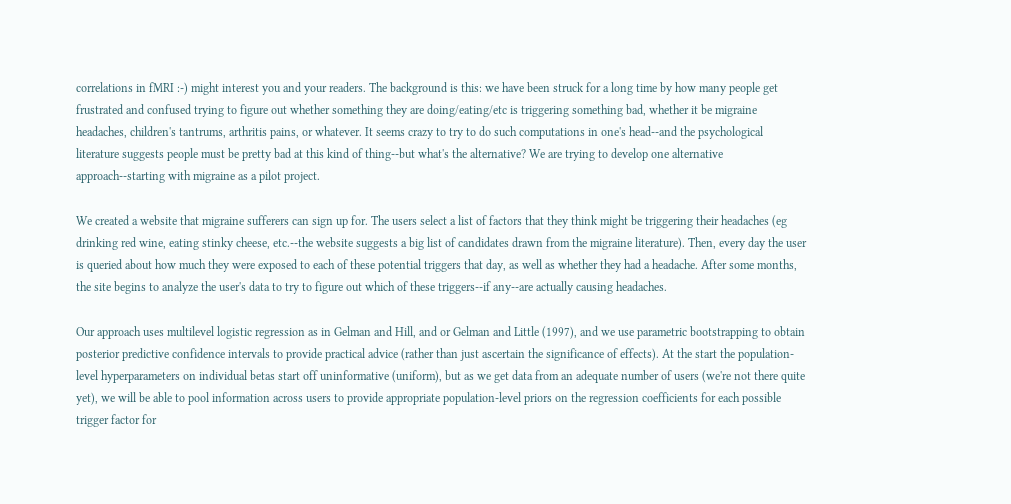correlations in fMRI :-) might interest you and your readers. The background is this: we have been struck for a long time by how many people get frustrated and confused trying to figure out whether something they are doing/eating/etc is triggering something bad, whether it be migraine headaches, children's tantrums, arthritis pains, or whatever. It seems crazy to try to do such computations in one's head--and the psychological literature suggests people must be pretty bad at this kind of thing--but what's the alternative? We are trying to develop one alternative approach--starting with migraine as a pilot project.

We created a website that migraine sufferers can sign up for. The users select a list of factors that they think might be triggering their headaches (eg drinking red wine, eating stinky cheese, etc.--the website suggests a big list of candidates drawn from the migraine literature). Then, every day the user is queried about how much they were exposed to each of these potential triggers that day, as well as whether they had a headache. After some months, the site begins to analyze the user's data to try to figure out which of these triggers--if any--are actually causing headaches.

Our approach uses multilevel logistic regression as in Gelman and Hill, and or Gelman and Little (1997), and we use parametric bootstrapping to obtain posterior predictive confidence intervals to provide practical advice (rather than just ascertain the significance of effects). At the start the population-level hyperparameters on individual betas start off uninformative (uniform), but as we get data from an adequate number of users (we're not there quite yet), we will be able to pool information across users to provide appropriate population-level priors on the regression coefficients for each possible trigger factor for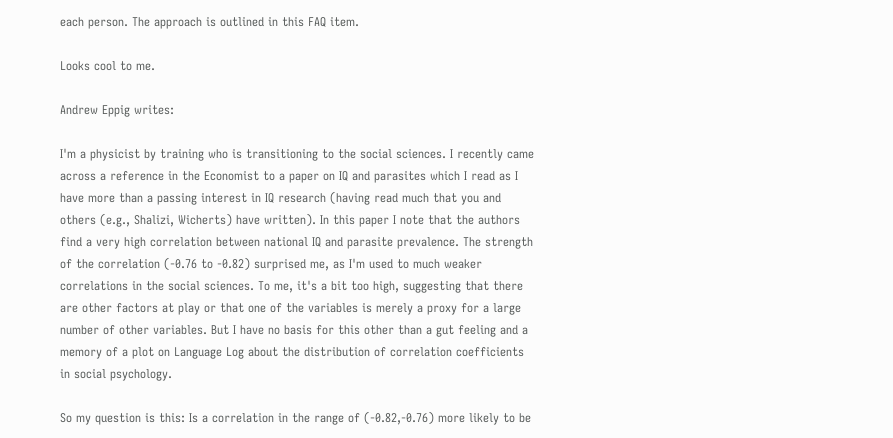each person. The approach is outlined in this FAQ item.

Looks cool to me.

Andrew Eppig writes:

I'm a physicist by training who is transitioning to the social sciences. I recently came across a reference in the Economist to a paper on IQ and parasites which I read as I have more than a passing interest in IQ research (having read much that you and others (e.g., Shalizi, Wicherts) have written). In this paper I note that the authors find a very high correlation between national IQ and parasite prevalence. The strength of the correlation (-0.76 to -0.82) surprised me, as I'm used to much weaker correlations in the social sciences. To me, it's a bit too high, suggesting that there are other factors at play or that one of the variables is merely a proxy for a large number of other variables. But I have no basis for this other than a gut feeling and a memory of a plot on Language Log about the distribution of correlation coefficients in social psychology.

So my question is this: Is a correlation in the range of (-0.82,-0.76) more likely to be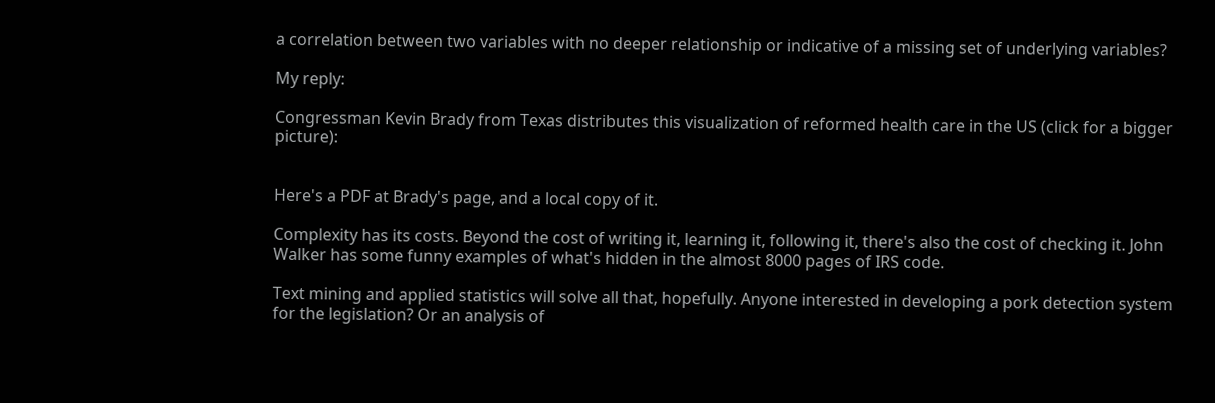a correlation between two variables with no deeper relationship or indicative of a missing set of underlying variables?

My reply:

Congressman Kevin Brady from Texas distributes this visualization of reformed health care in the US (click for a bigger picture):


Here's a PDF at Brady's page, and a local copy of it.

Complexity has its costs. Beyond the cost of writing it, learning it, following it, there's also the cost of checking it. John Walker has some funny examples of what's hidden in the almost 8000 pages of IRS code.

Text mining and applied statistics will solve all that, hopefully. Anyone interested in developing a pork detection system for the legislation? Or an analysis of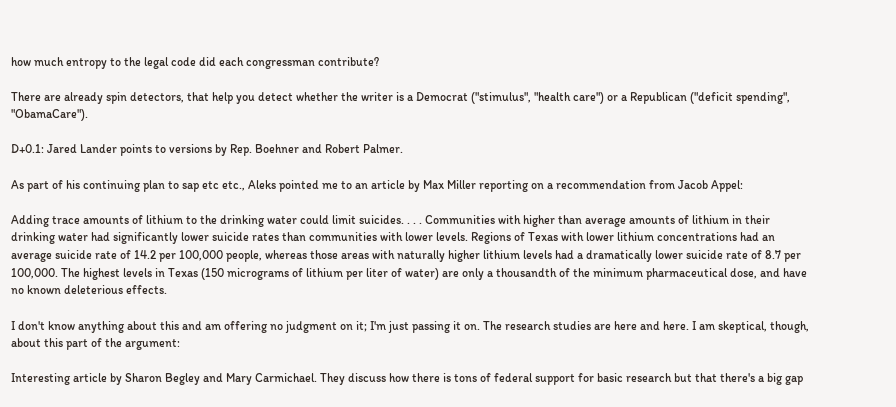how much entropy to the legal code did each congressman contribute?

There are already spin detectors, that help you detect whether the writer is a Democrat ("stimulus", "health care") or a Republican ("deficit spending", "ObamaCare").

D+0.1: Jared Lander points to versions by Rep. Boehner and Robert Palmer.

As part of his continuing plan to sap etc etc., Aleks pointed me to an article by Max Miller reporting on a recommendation from Jacob Appel:

Adding trace amounts of lithium to the drinking water could limit suicides. . . . Communities with higher than average amounts of lithium in their drinking water had significantly lower suicide rates than communities with lower levels. Regions of Texas with lower lithium concentrations had an average suicide rate of 14.2 per 100,000 people, whereas those areas with naturally higher lithium levels had a dramatically lower suicide rate of 8.7 per 100,000. The highest levels in Texas (150 micrograms of lithium per liter of water) are only a thousandth of the minimum pharmaceutical dose, and have no known deleterious effects.

I don't know anything about this and am offering no judgment on it; I'm just passing it on. The research studies are here and here. I am skeptical, though, about this part of the argument:

Interesting article by Sharon Begley and Mary Carmichael. They discuss how there is tons of federal support for basic research but that there's a big gap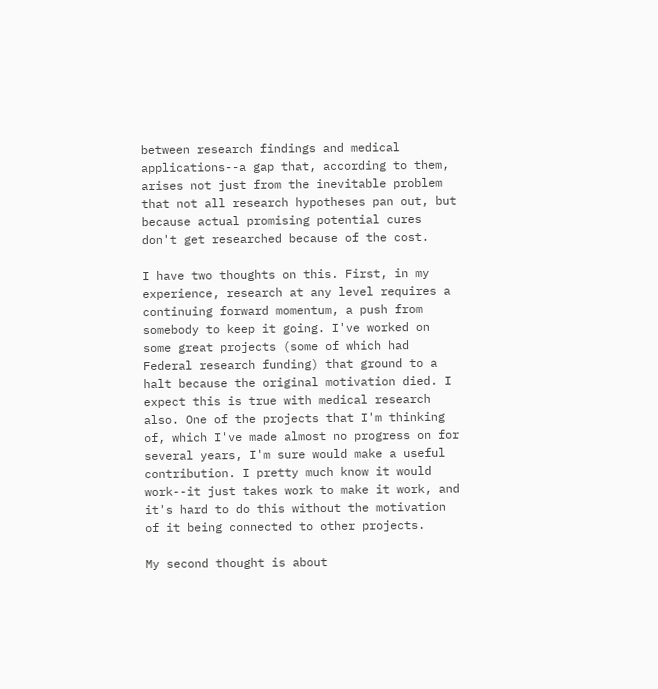between research findings and medical applications--a gap that, according to them, arises not just from the inevitable problem that not all research hypotheses pan out, but because actual promising potential cures don't get researched because of the cost.

I have two thoughts on this. First, in my experience, research at any level requires a continuing forward momentum, a push from somebody to keep it going. I've worked on some great projects (some of which had Federal research funding) that ground to a halt because the original motivation died. I expect this is true with medical research also. One of the projects that I'm thinking of, which I've made almost no progress on for several years, I'm sure would make a useful contribution. I pretty much know it would work--it just takes work to make it work, and it's hard to do this without the motivation of it being connected to other projects.

My second thought is about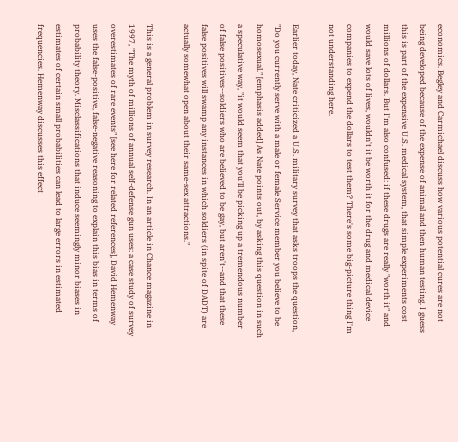economics. Begley and Carmichael discuss how various potential cures are not being developed because of the expense of animal and then human testing. I guess this is part of the expensive U.S. medical system, that simple experiments cost millions of dollars. But I'm also confused: if these drugs are really "worth it" and would save lots of lives, wouldn't it be worth it for the drug and medical device companies to expend the dollars to test them? There's some big-picture thing I'm not understanding here.

Earlier today, Nate criticized a U.S. military survey that asks troops the question, "Do you currently serve with a male or female Service member you believe to be homosexual." [emphasis added] As Nate points out, by asking this question in such a speculative way, "it would seem that you'll be picking up a tremendous number of false positives--soldiers who are believed to be gay, but aren't--and that these false positives will swamp any instances in which soldiers (in spite of DADT) are actually somewhat open about their same-sex attractions."

This is a general problem in survey research. In an article in Chance magazine in 1997, "The myth of millions of annual self-defense gun uses: a case study of survey overestimates of rare events" [see here for related references], David Hemenway uses the false-positive, false-negative reasoning to explain this bias in terms of probability theory. Misclassifications that induce seemingly minor biases in estimates of certain small probabilities can lead to large errors in estimated frequencies. Hemenway discusses this effect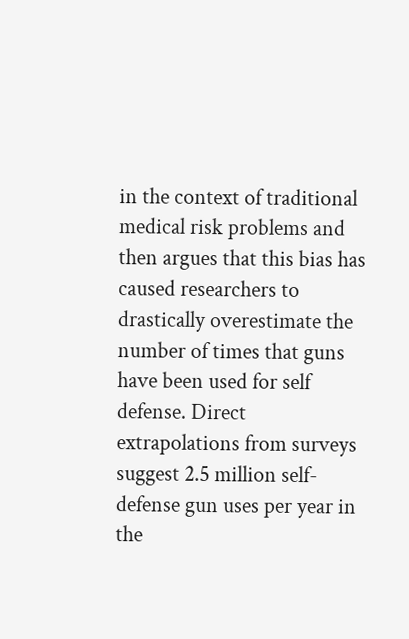in the context of traditional medical risk problems and then argues that this bias has caused researchers to drastically overestimate the number of times that guns have been used for self defense. Direct extrapolations from surveys suggest 2.5 million self-defense gun uses per year in the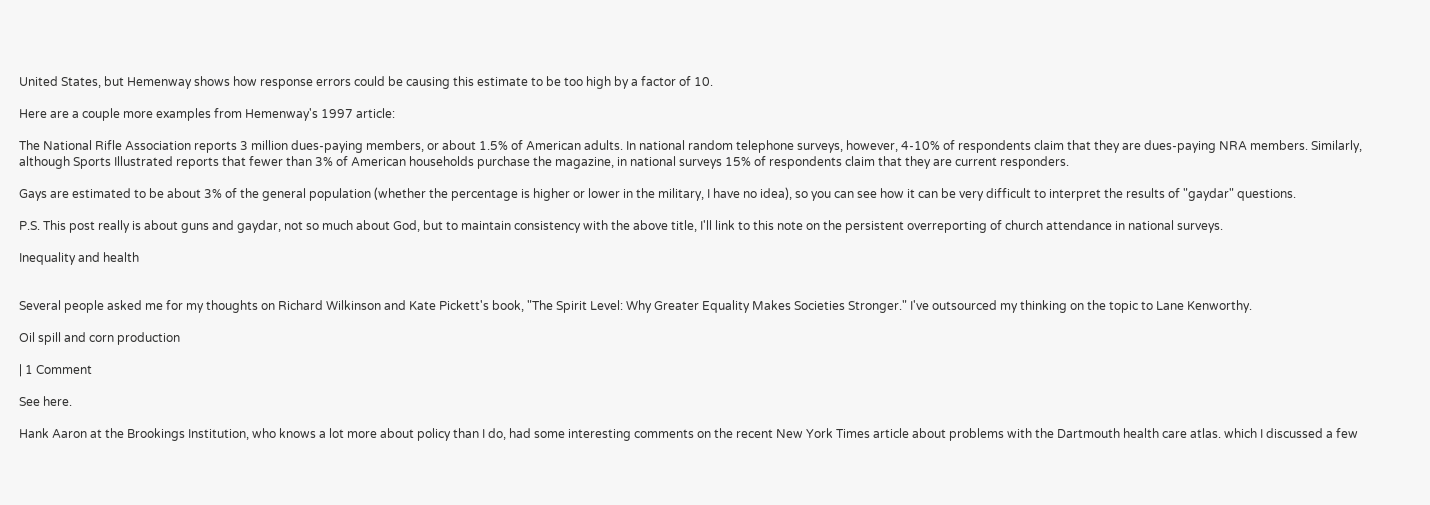United States, but Hemenway shows how response errors could be causing this estimate to be too high by a factor of 10.

Here are a couple more examples from Hemenway's 1997 article:

The National Rifle Association reports 3 million dues-paying members, or about 1.5% of American adults. In national random telephone surveys, however, 4-10% of respondents claim that they are dues-paying NRA members. Similarly, although Sports Illustrated reports that fewer than 3% of American households purchase the magazine, in national surveys 15% of respondents claim that they are current responders.

Gays are estimated to be about 3% of the general population (whether the percentage is higher or lower in the military, I have no idea), so you can see how it can be very difficult to interpret the results of "gaydar" questions.

P.S. This post really is about guns and gaydar, not so much about God, but to maintain consistency with the above title, I'll link to this note on the persistent overreporting of church attendance in national surveys.

Inequality and health


Several people asked me for my thoughts on Richard Wilkinson and Kate Pickett's book, "The Spirit Level: Why Greater Equality Makes Societies Stronger." I've outsourced my thinking on the topic to Lane Kenworthy.

Oil spill and corn production

| 1 Comment

See here.

Hank Aaron at the Brookings Institution, who knows a lot more about policy than I do, had some interesting comments on the recent New York Times article about problems with the Dartmouth health care atlas. which I discussed a few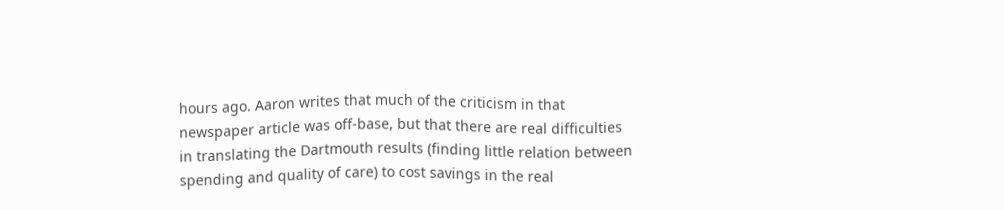hours ago. Aaron writes that much of the criticism in that newspaper article was off-base, but that there are real difficulties in translating the Dartmouth results (finding little relation between spending and quality of care) to cost savings in the real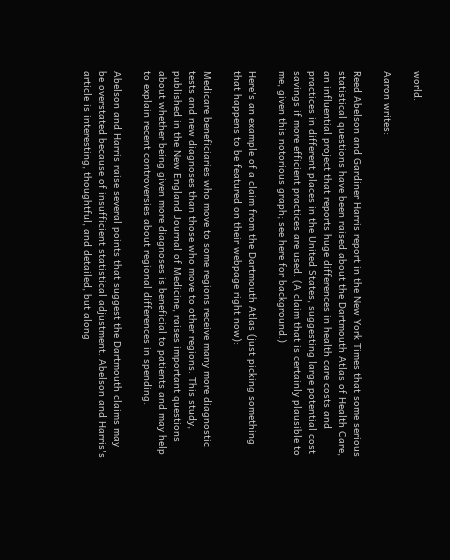world.

Aaron writes:

Reed Abelson and Gardiner Harris report in the New York Times that some serious statistical questions have been raised about the Dartmouth Atlas of Health Care, an influential project that reports huge differences in health care costs and practices in different places in the United States, suggesting large potential cost savings if more efficient practices are used. (A claim that is certainly plausible to me, given this notorious graph; see here for background.)

Here's an example of a claim from the Dartmouth Atlas (just picking something that happens to be featured on their webpage right now):

Medicare beneficiaries who move to some regions receive many more diagnostic tests and new diagnoses than those who move to other regions. This study, published in the New England Journal of Medicine, raises important questions about whether being given more diagnoses is beneficial to patients and may help to explain recent controversies about regional differences in spending.

Abelson and Harris raise several points that suggest the Dartmouth claims may be overstated because of insufficient statistical adjustment. Abelson and Harris's article is interesting, thoughtful, and detailed, but along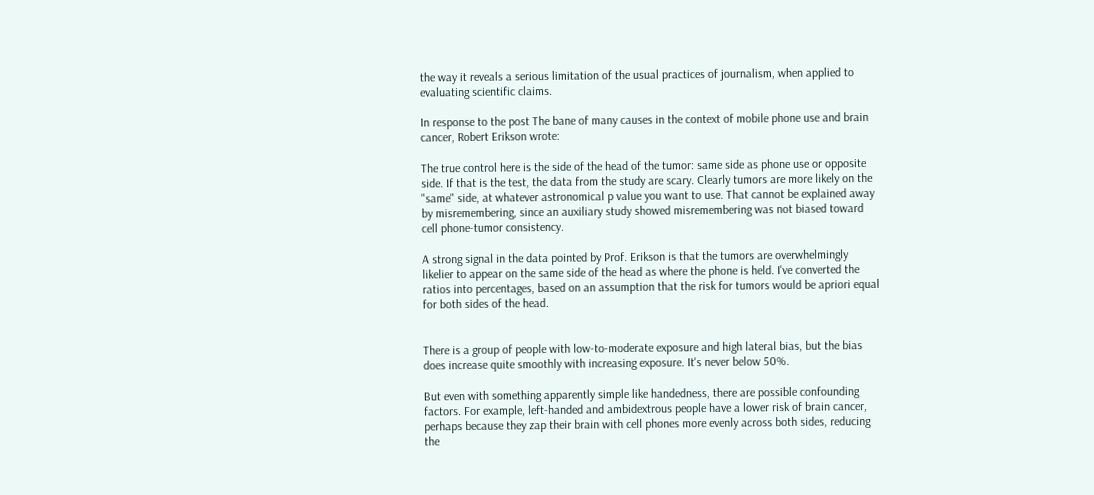the way it reveals a serious limitation of the usual practices of journalism, when applied to evaluating scientific claims.

In response to the post The bane of many causes in the context of mobile phone use and brain cancer, Robert Erikson wrote:

The true control here is the side of the head of the tumor: same side as phone use or opposite side. If that is the test, the data from the study are scary. Clearly tumors are more likely on the "same" side, at whatever astronomical p value you want to use. That cannot be explained away by misremembering, since an auxiliary study showed misremembering was not biased toward cell phone-tumor consistency.

A strong signal in the data pointed by Prof. Erikson is that the tumors are overwhelmingly likelier to appear on the same side of the head as where the phone is held. I've converted the ratios into percentages, based on an assumption that the risk for tumors would be apriori equal for both sides of the head.


There is a group of people with low-to-moderate exposure and high lateral bias, but the bias does increase quite smoothly with increasing exposure. It's never below 50%.

But even with something apparently simple like handedness, there are possible confounding factors. For example, left-handed and ambidextrous people have a lower risk of brain cancer, perhaps because they zap their brain with cell phones more evenly across both sides, reducing the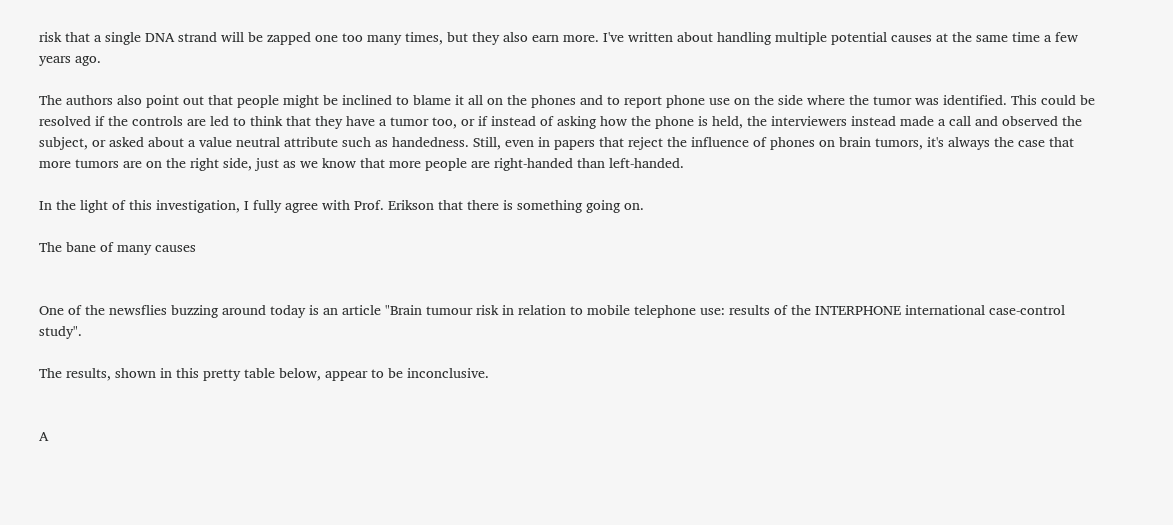risk that a single DNA strand will be zapped one too many times, but they also earn more. I've written about handling multiple potential causes at the same time a few years ago.

The authors also point out that people might be inclined to blame it all on the phones and to report phone use on the side where the tumor was identified. This could be resolved if the controls are led to think that they have a tumor too, or if instead of asking how the phone is held, the interviewers instead made a call and observed the subject, or asked about a value neutral attribute such as handedness. Still, even in papers that reject the influence of phones on brain tumors, it's always the case that more tumors are on the right side, just as we know that more people are right-handed than left-handed.

In the light of this investigation, I fully agree with Prof. Erikson that there is something going on.

The bane of many causes


One of the newsflies buzzing around today is an article "Brain tumour risk in relation to mobile telephone use: results of the INTERPHONE international case-control study".

The results, shown in this pretty table below, appear to be inconclusive.


A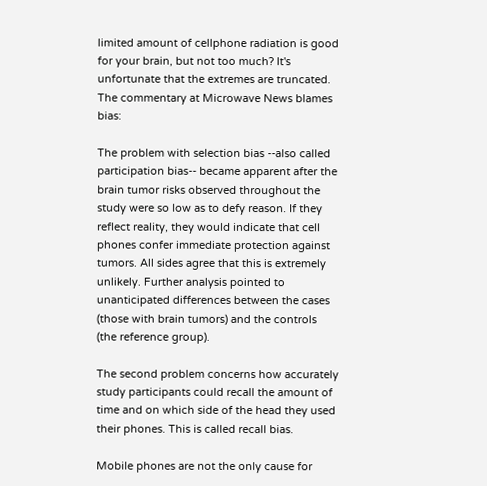limited amount of cellphone radiation is good for your brain, but not too much? It's unfortunate that the extremes are truncated. The commentary at Microwave News blames bias:

The problem with selection bias --also called participation bias-- became apparent after the brain tumor risks observed throughout the study were so low as to defy reason. If they reflect reality, they would indicate that cell phones confer immediate protection against tumors. All sides agree that this is extremely unlikely. Further analysis pointed to unanticipated differences between the cases (those with brain tumors) and the controls (the reference group).

The second problem concerns how accurately study participants could recall the amount of time and on which side of the head they used their phones. This is called recall bias.

Mobile phones are not the only cause for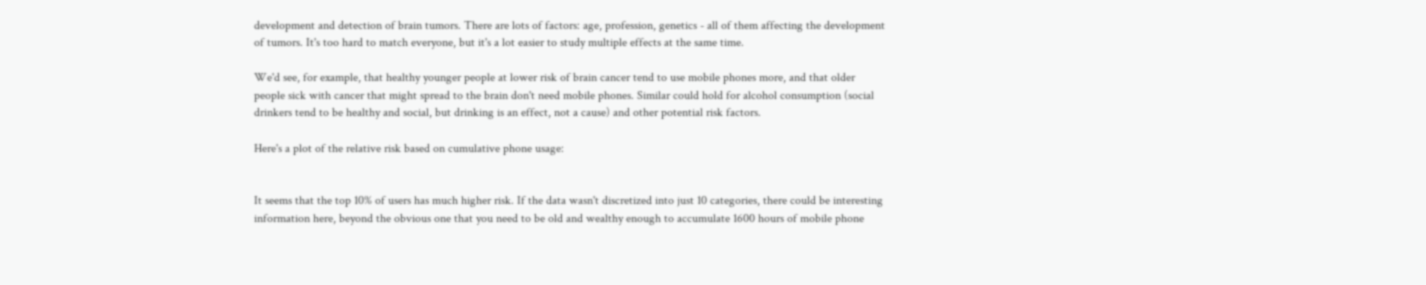development and detection of brain tumors. There are lots of factors: age, profession, genetics - all of them affecting the development of tumors. It's too hard to match everyone, but it's a lot easier to study multiple effects at the same time.

We'd see, for example, that healthy younger people at lower risk of brain cancer tend to use mobile phones more, and that older people sick with cancer that might spread to the brain don't need mobile phones. Similar could hold for alcohol consumption (social drinkers tend to be healthy and social, but drinking is an effect, not a cause) and other potential risk factors.

Here's a plot of the relative risk based on cumulative phone usage:


It seems that the top 10% of users has much higher risk. If the data wasn't discretized into just 10 categories, there could be interesting information here, beyond the obvious one that you need to be old and wealthy enough to accumulate 1600 hours of mobile phone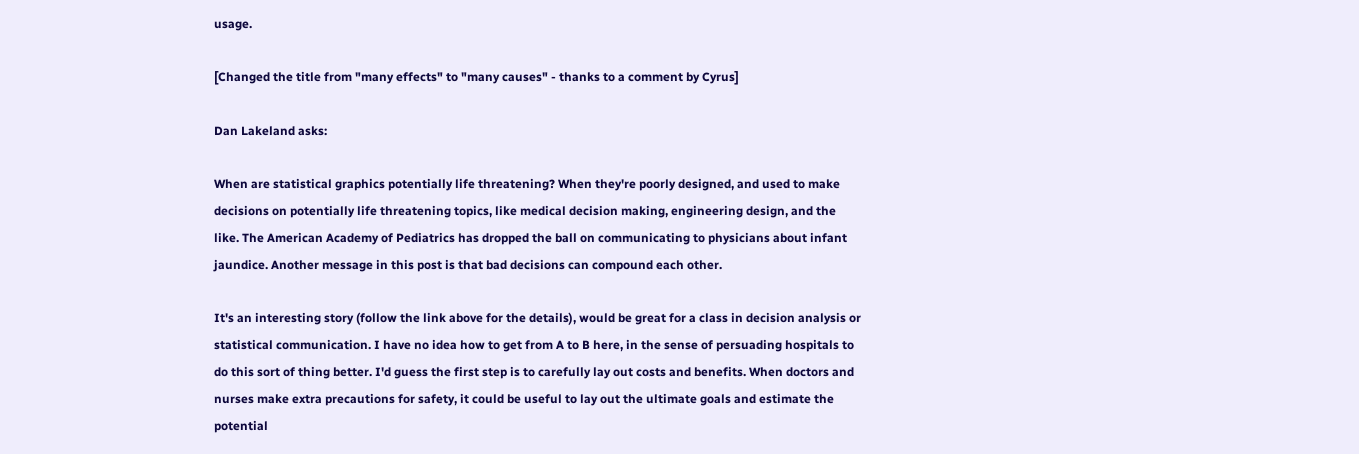usage.

[Changed the title from "many effects" to "many causes" - thanks to a comment by Cyrus]

Dan Lakeland asks:

When are statistical graphics potentially life threatening? When they're poorly designed, and used to make decisions on potentially life threatening topics, like medical decision making, engineering design, and the like. The American Academy of Pediatrics has dropped the ball on communicating to physicians about infant jaundice. Another message in this post is that bad decisions can compound each other.

It's an interesting story (follow the link above for the details), would be great for a class in decision analysis or statistical communication. I have no idea how to get from A to B here, in the sense of persuading hospitals to do this sort of thing better. I'd guess the first step is to carefully lay out costs and benefits. When doctors and nurses make extra precautions for safety, it could be useful to lay out the ultimate goals and estimate the potential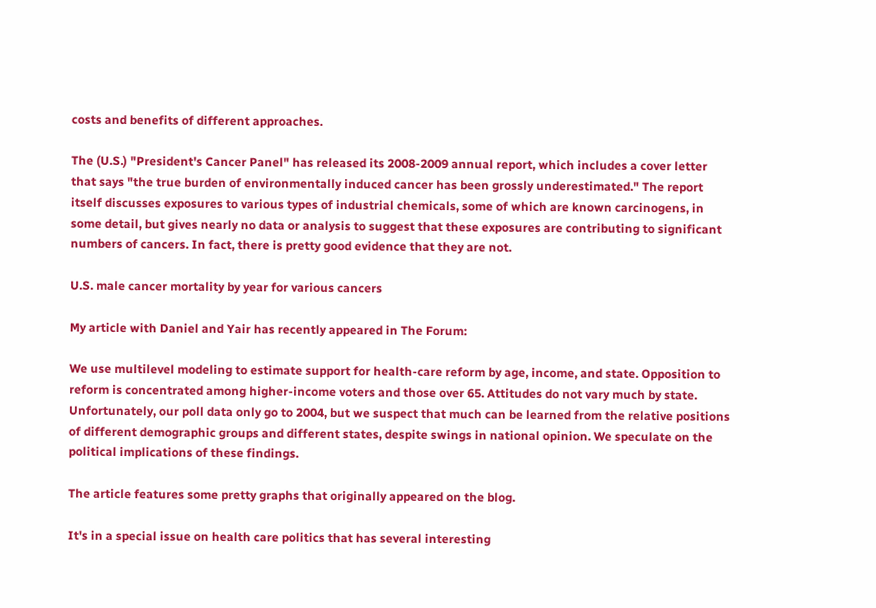costs and benefits of different approaches.

The (U.S.) "President's Cancer Panel" has released its 2008-2009 annual report, which includes a cover letter that says "the true burden of environmentally induced cancer has been grossly underestimated." The report itself discusses exposures to various types of industrial chemicals, some of which are known carcinogens, in some detail, but gives nearly no data or analysis to suggest that these exposures are contributing to significant numbers of cancers. In fact, there is pretty good evidence that they are not.

U.S. male cancer mortality by year for various cancers

My article with Daniel and Yair has recently appeared in The Forum:

We use multilevel modeling to estimate support for health-care reform by age, income, and state. Opposition to reform is concentrated among higher-income voters and those over 65. Attitudes do not vary much by state. Unfortunately, our poll data only go to 2004, but we suspect that much can be learned from the relative positions of different demographic groups and different states, despite swings in national opinion. We speculate on the political implications of these findings.

The article features some pretty graphs that originally appeared on the blog.

It's in a special issue on health care politics that has several interesting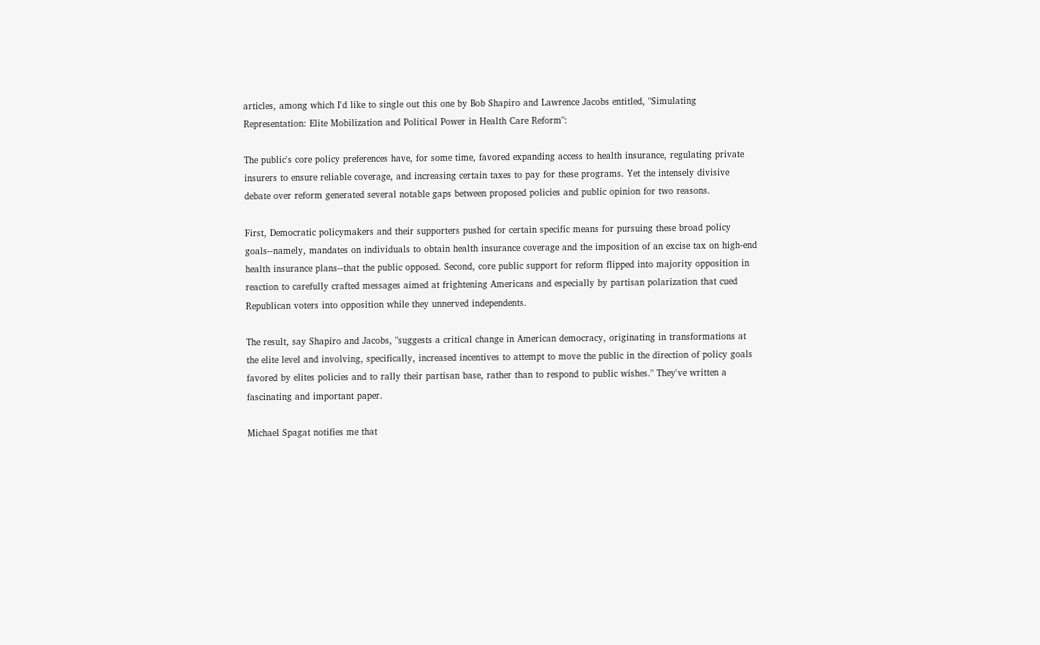articles, among which I'd like to single out this one by Bob Shapiro and Lawrence Jacobs entitled, "Simulating Representation: Elite Mobilization and Political Power in Health Care Reform":

The public's core policy preferences have, for some time, favored expanding access to health insurance, regulating private insurers to ensure reliable coverage, and increasing certain taxes to pay for these programs. Yet the intensely divisive debate over reform generated several notable gaps between proposed policies and public opinion for two reasons.

First, Democratic policymakers and their supporters pushed for certain specific means for pursuing these broad policy goals--namely, mandates on individuals to obtain health insurance coverage and the imposition of an excise tax on high-end health insurance plans--that the public opposed. Second, core public support for reform flipped into majority opposition in reaction to carefully crafted messages aimed at frightening Americans and especially by partisan polarization that cued Republican voters into opposition while they unnerved independents.

The result, say Shapiro and Jacobs, "suggests a critical change in American democracy, originating in transformations at the elite level and involving, specifically, increased incentives to attempt to move the public in the direction of policy goals favored by elites policies and to rally their partisan base, rather than to respond to public wishes." They've written a fascinating and important paper.

Michael Spagat notifies me that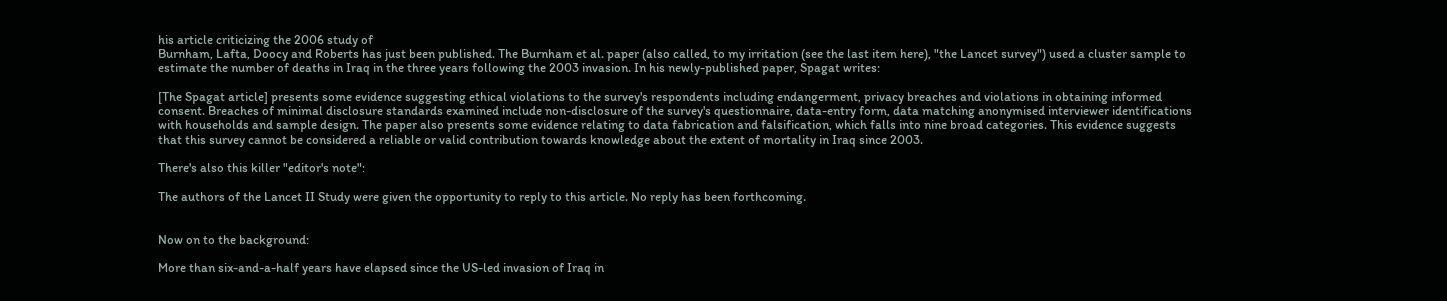his article criticizing the 2006 study of
Burnham, Lafta, Doocy and Roberts has just been published. The Burnham et al. paper (also called, to my irritation (see the last item here), "the Lancet survey") used a cluster sample to estimate the number of deaths in Iraq in the three years following the 2003 invasion. In his newly-published paper, Spagat writes:

[The Spagat article] presents some evidence suggesting ethical violations to the survey's respondents including endangerment, privacy breaches and violations in obtaining informed consent. Breaches of minimal disclosure standards examined include non-disclosure of the survey's questionnaire, data-entry form, data matching anonymised interviewer identifications with households and sample design. The paper also presents some evidence relating to data fabrication and falsification, which falls into nine broad categories. This evidence suggests that this survey cannot be considered a reliable or valid contribution towards knowledge about the extent of mortality in Iraq since 2003.

There's also this killer "editor's note":

The authors of the Lancet II Study were given the opportunity to reply to this article. No reply has been forthcoming.


Now on to the background:

More than six-and-a-half years have elapsed since the US-led invasion of Iraq in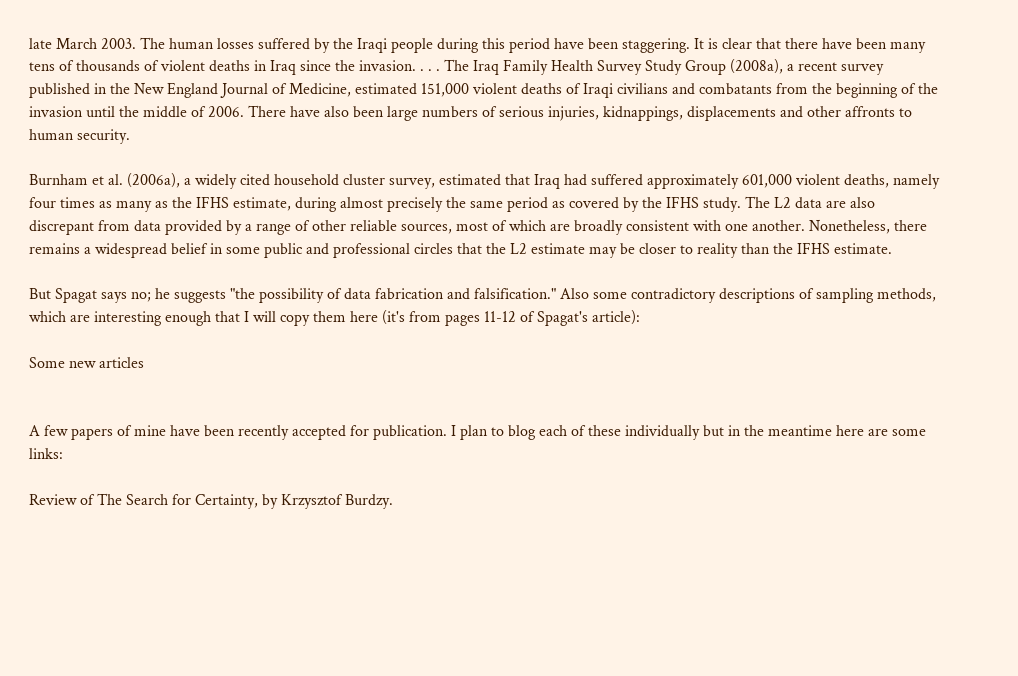late March 2003. The human losses suffered by the Iraqi people during this period have been staggering. It is clear that there have been many tens of thousands of violent deaths in Iraq since the invasion. . . . The Iraq Family Health Survey Study Group (2008a), a recent survey published in the New England Journal of Medicine, estimated 151,000 violent deaths of Iraqi civilians and combatants from the beginning of the invasion until the middle of 2006. There have also been large numbers of serious injuries, kidnappings, displacements and other affronts to human security.

Burnham et al. (2006a), a widely cited household cluster survey, estimated that Iraq had suffered approximately 601,000 violent deaths, namely four times as many as the IFHS estimate, during almost precisely the same period as covered by the IFHS study. The L2 data are also discrepant from data provided by a range of other reliable sources, most of which are broadly consistent with one another. Nonetheless, there remains a widespread belief in some public and professional circles that the L2 estimate may be closer to reality than the IFHS estimate.

But Spagat says no; he suggests "the possibility of data fabrication and falsification." Also some contradictory descriptions of sampling methods, which are interesting enough that I will copy them here (it's from pages 11-12 of Spagat's article):

Some new articles


A few papers of mine have been recently accepted for publication. I plan to blog each of these individually but in the meantime here are some links:

Review of The Search for Certainty, by Krzysztof Burdzy.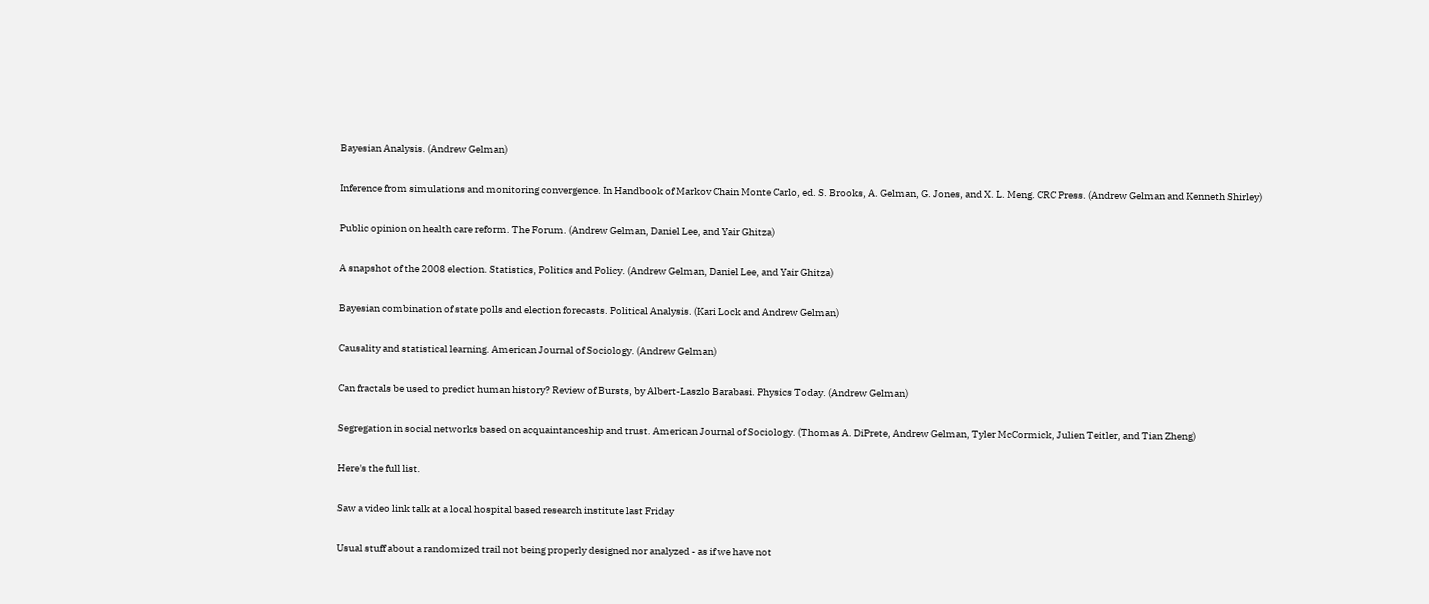Bayesian Analysis. (Andrew Gelman)

Inference from simulations and monitoring convergence. In Handbook of Markov Chain Monte Carlo, ed. S. Brooks, A. Gelman, G. Jones, and X. L. Meng. CRC Press. (Andrew Gelman and Kenneth Shirley)

Public opinion on health care reform. The Forum. (Andrew Gelman, Daniel Lee, and Yair Ghitza)

A snapshot of the 2008 election. Statistics, Politics and Policy. (Andrew Gelman, Daniel Lee, and Yair Ghitza)

Bayesian combination of state polls and election forecasts. Political Analysis. (Kari Lock and Andrew Gelman)

Causality and statistical learning. American Journal of Sociology. (Andrew Gelman)

Can fractals be used to predict human history? Review of Bursts, by Albert-Laszlo Barabasi. Physics Today. (Andrew Gelman)

Segregation in social networks based on acquaintanceship and trust. American Journal of Sociology. (Thomas A. DiPrete, Andrew Gelman, Tyler McCormick, Julien Teitler, and Tian Zheng)

Here's the full list.

Saw a video link talk at a local hospital based research institute last Friday

Usual stuff about a randomized trail not being properly designed nor analyzed - as if we have not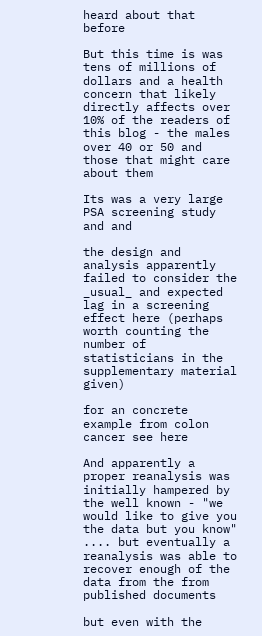heard about that before

But this time is was tens of millions of dollars and a health concern that likely directly affects over 10% of the readers of this blog - the males over 40 or 50 and those that might care about them

Its was a very large PSA screening study and and

the design and analysis apparently failed to consider the _usual_ and expected lag in a screening effect here (perhaps worth counting the number of statisticians in the supplementary material given)

for an concrete example from colon cancer see here

And apparently a proper reanalysis was initially hampered by the well known - "we would like to give you the data but you know" .... but eventually a reanalysis was able to recover enough of the data from the from published documents

but even with the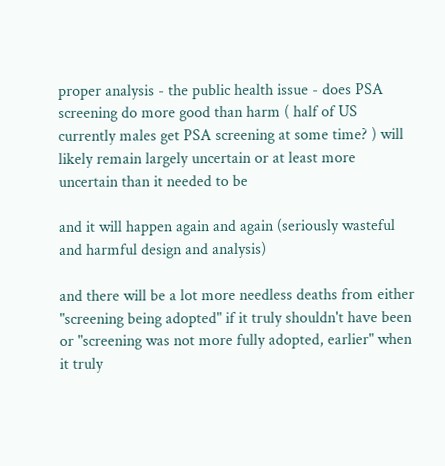proper analysis - the public health issue - does PSA screening do more good than harm ( half of US currently males get PSA screening at some time? ) will likely remain largely uncertain or at least more uncertain than it needed to be

and it will happen again and again (seriously wasteful and harmful design and analysis)

and there will be a lot more needless deaths from either "screening being adopted" if it truly shouldn't have been or "screening was not more fully adopted, earlier" when it truly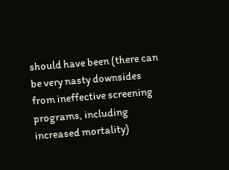should have been (there can be very nasty downsides from ineffective screening programs, including increased mortality)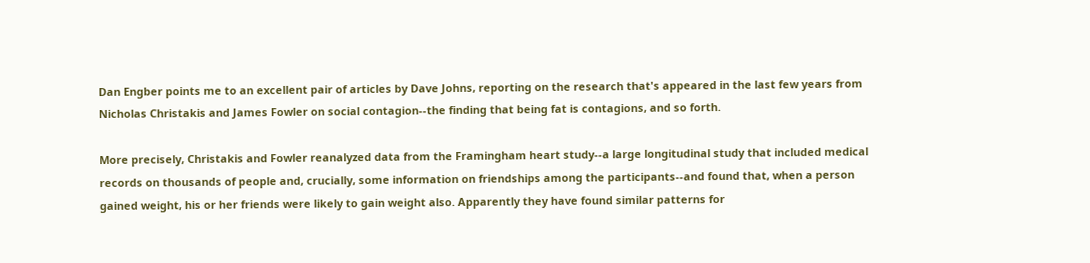Dan Engber points me to an excellent pair of articles by Dave Johns, reporting on the research that's appeared in the last few years from Nicholas Christakis and James Fowler on social contagion--the finding that being fat is contagions, and so forth.

More precisely, Christakis and Fowler reanalyzed data from the Framingham heart study--a large longitudinal study that included medical records on thousands of people and, crucially, some information on friendships among the participants--and found that, when a person gained weight, his or her friends were likely to gain weight also. Apparently they have found similar patterns for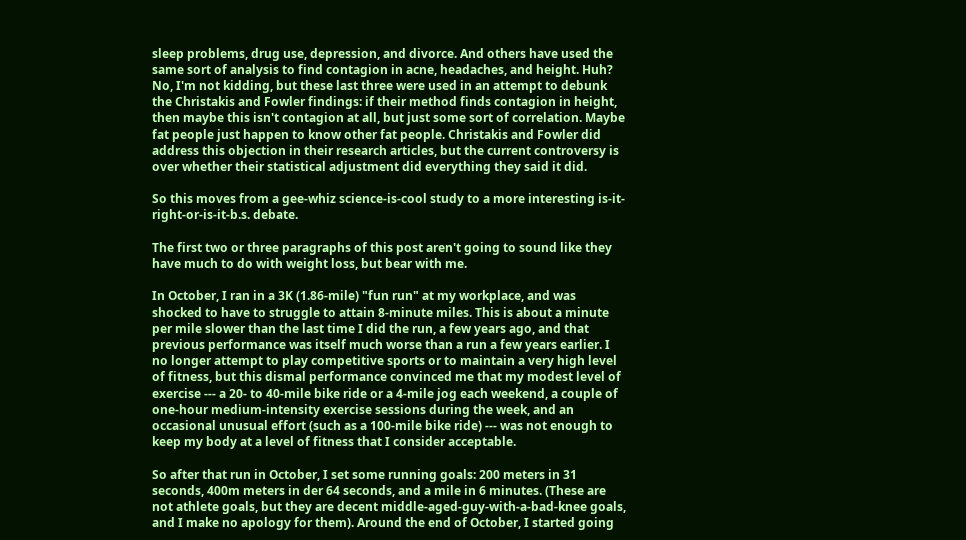sleep problems, drug use, depression, and divorce. And others have used the same sort of analysis to find contagion in acne, headaches, and height. Huh? No, I'm not kidding, but these last three were used in an attempt to debunk the Christakis and Fowler findings: if their method finds contagion in height, then maybe this isn't contagion at all, but just some sort of correlation. Maybe fat people just happen to know other fat people. Christakis and Fowler did address this objection in their research articles, but the current controversy is over whether their statistical adjustment did everything they said it did.

So this moves from a gee-whiz science-is-cool study to a more interesting is-it-right-or-is-it-b.s. debate.

The first two or three paragraphs of this post aren't going to sound like they have much to do with weight loss, but bear with me.

In October, I ran in a 3K (1.86-mile) "fun run" at my workplace, and was shocked to have to struggle to attain 8-minute miles. This is about a minute per mile slower than the last time I did the run, a few years ago, and that previous performance was itself much worse than a run a few years earlier. I no longer attempt to play competitive sports or to maintain a very high level of fitness, but this dismal performance convinced me that my modest level of exercise --- a 20- to 40-mile bike ride or a 4-mile jog each weekend, a couple of one-hour medium-intensity exercise sessions during the week, and an occasional unusual effort (such as a 100-mile bike ride) --- was not enough to keep my body at a level of fitness that I consider acceptable.

So after that run in October, I set some running goals: 200 meters in 31 seconds, 400m meters in der 64 seconds, and a mile in 6 minutes. (These are not athlete goals, but they are decent middle-aged-guy-with-a-bad-knee goals, and I make no apology for them). Around the end of October, I started going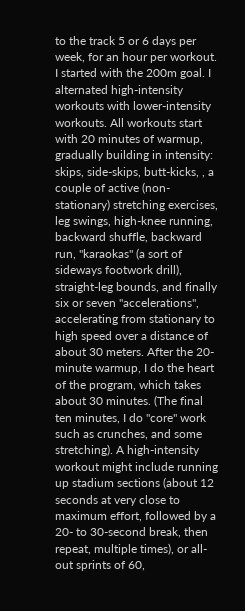to the track 5 or 6 days per week, for an hour per workout. I started with the 200m goal. I alternated high-intensity workouts with lower-intensity workouts. All workouts start with 20 minutes of warmup, gradually building in intensity: skips, side-skips, butt-kicks, , a couple of active (non-stationary) stretching exercises, leg swings, high-knee running, backward shuffle, backward run, "karaokas" (a sort of sideways footwork drill), straight-leg bounds, and finally six or seven "accelerations", accelerating from stationary to high speed over a distance of about 30 meters. After the 20-minute warmup, I do the heart of the program, which takes about 30 minutes. (The final ten minutes, I do "core" work such as crunches, and some stretching). A high-intensity workout might include running up stadium sections (about 12 seconds at very close to maximum effort, followed by a 20- to 30-second break, then repeat, multiple times), or all-out sprints of 60,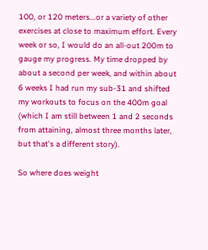100, or 120 meters...or a variety of other exercises at close to maximum effort. Every week or so, I would do an all-out 200m to gauge my progress. My time dropped by about a second per week, and within about 6 weeks I had run my sub-31 and shifted my workouts to focus on the 400m goal (which I am still between 1 and 2 seconds from attaining, almost three months later, but that's a different story).

So where does weight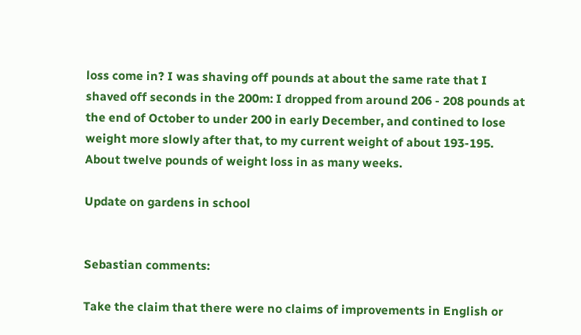loss come in? I was shaving off pounds at about the same rate that I shaved off seconds in the 200m: I dropped from around 206 - 208 pounds at the end of October to under 200 in early December, and contined to lose weight more slowly after that, to my current weight of about 193-195. About twelve pounds of weight loss in as many weeks.

Update on gardens in school


Sebastian comments:

Take the claim that there were no claims of improvements in English or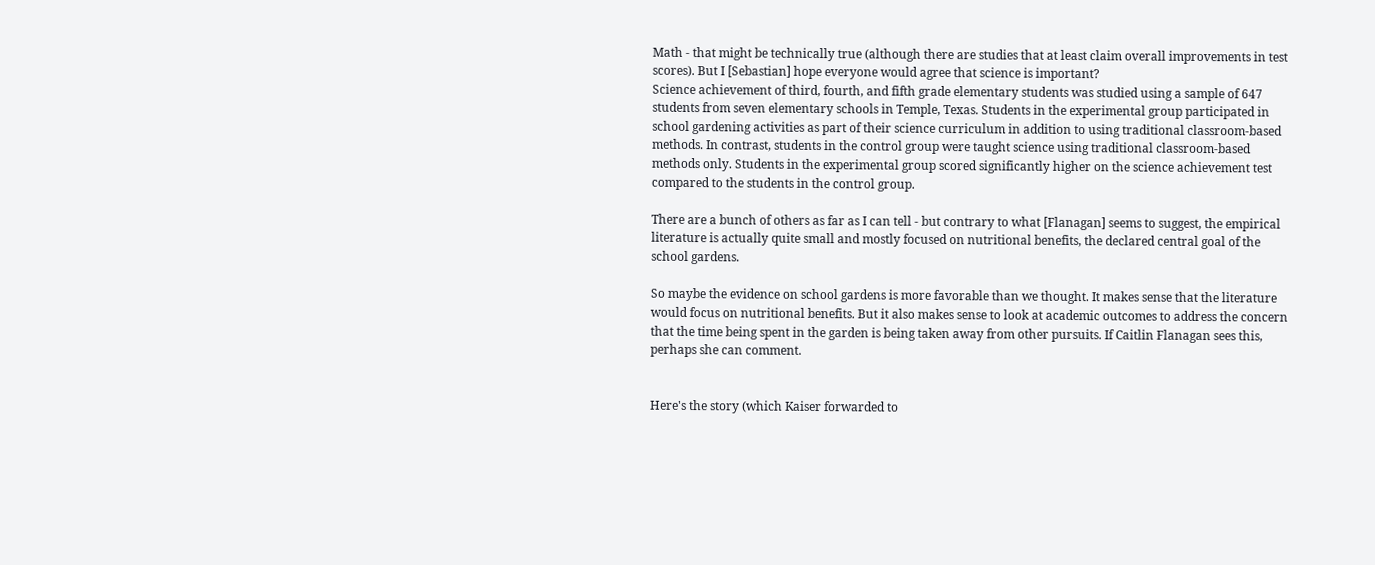Math - that might be technically true (although there are studies that at least claim overall improvements in test scores). But I [Sebastian] hope everyone would agree that science is important?
Science achievement of third, fourth, and fifth grade elementary students was studied using a sample of 647 students from seven elementary schools in Temple, Texas. Students in the experimental group participated in school gardening activities as part of their science curriculum in addition to using traditional classroom-based methods. In contrast, students in the control group were taught science using traditional classroom-based methods only. Students in the experimental group scored significantly higher on the science achievement test compared to the students in the control group.

There are a bunch of others as far as I can tell - but contrary to what [Flanagan] seems to suggest, the empirical literature is actually quite small and mostly focused on nutritional benefits, the declared central goal of the school gardens.

So maybe the evidence on school gardens is more favorable than we thought. It makes sense that the literature would focus on nutritional benefits. But it also makes sense to look at academic outcomes to address the concern that the time being spent in the garden is being taken away from other pursuits. If Caitlin Flanagan sees this, perhaps she can comment.


Here's the story (which Kaiser forwarded to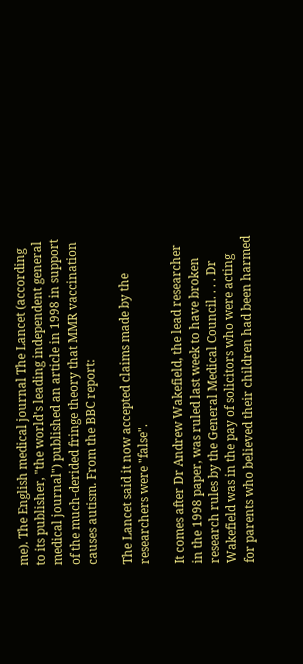me). The English medical journal The Lancet (according to its publisher, "the world's leading independent general medical journal") published an article in 1998 in support of the much-derided fringe theory that MMR vaccination causes autism. From the BBC report:

The Lancet said it now accepted claims made by the researchers were "false".

It comes after Dr Andrew Wakefield, the lead researcher in the 1998 paper, was ruled last week to have broken research rules by the General Medical Council. . . . Dr Wakefield was in the pay of solicitors who were acting for parents who believed their children had been harmed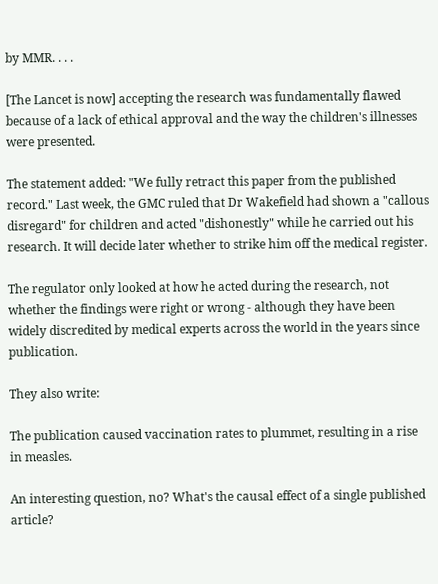by MMR. . . .

[The Lancet is now] accepting the research was fundamentally flawed because of a lack of ethical approval and the way the children's illnesses were presented.

The statement added: "We fully retract this paper from the published record." Last week, the GMC ruled that Dr Wakefield had shown a "callous disregard" for children and acted "dishonestly" while he carried out his research. It will decide later whether to strike him off the medical register.

The regulator only looked at how he acted during the research, not whether the findings were right or wrong - although they have been widely discredited by medical experts across the world in the years since publication.

They also write:

The publication caused vaccination rates to plummet, resulting in a rise in measles.

An interesting question, no? What's the causal effect of a single published article?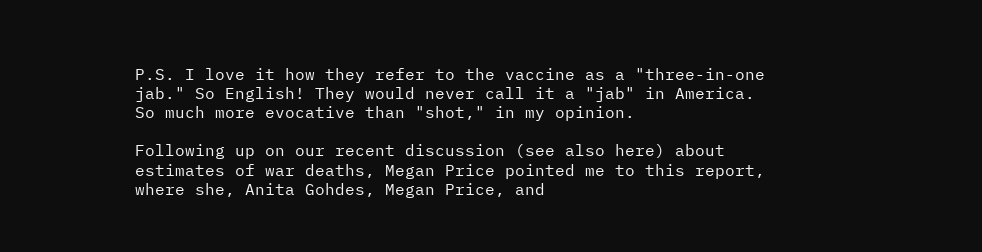P.S. I love it how they refer to the vaccine as a "three-in-one jab." So English! They would never call it a "jab" in America. So much more evocative than "shot," in my opinion.

Following up on our recent discussion (see also here) about estimates of war deaths, Megan Price pointed me to this report, where she, Anita Gohdes, Megan Price, and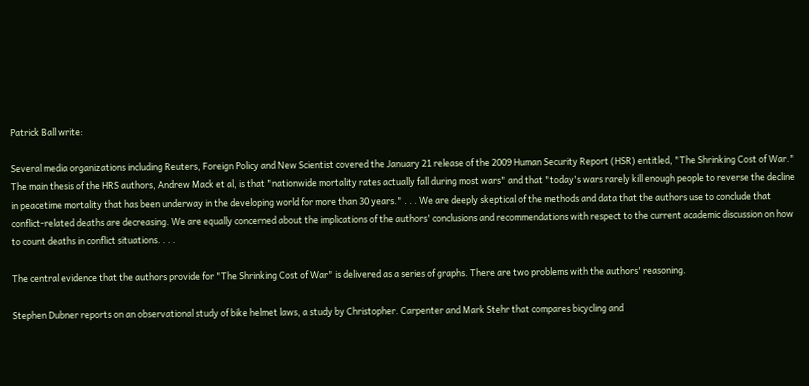Patrick Ball write:

Several media organizations including Reuters, Foreign Policy and New Scientist covered the January 21 release of the 2009 Human Security Report (HSR) entitled, "The Shrinking Cost of War." The main thesis of the HRS authors, Andrew Mack et al, is that "nationwide mortality rates actually fall during most wars" and that "today's wars rarely kill enough people to reverse the decline in peacetime mortality that has been underway in the developing world for more than 30 years." . . . We are deeply skeptical of the methods and data that the authors use to conclude that conflict-related deaths are decreasing. We are equally concerned about the implications of the authors' conclusions and recommendations with respect to the current academic discussion on how to count deaths in conflict situations. . . .

The central evidence that the authors provide for "The Shrinking Cost of War" is delivered as a series of graphs. There are two problems with the authors' reasoning.

Stephen Dubner reports on an observational study of bike helmet laws, a study by Christopher. Carpenter and Mark Stehr that compares bicycling and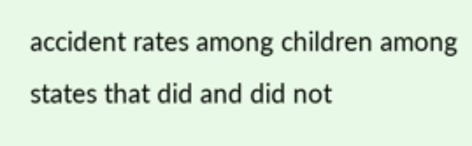accident rates among children among states that did and did not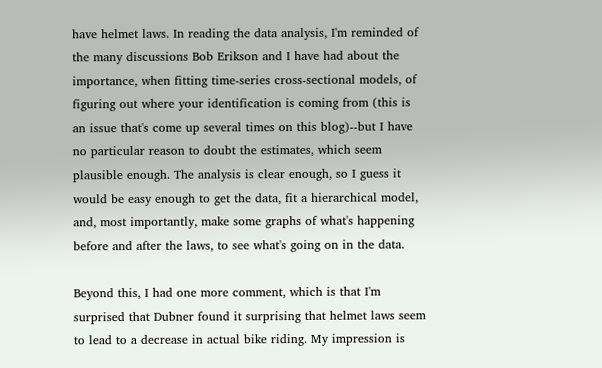have helmet laws. In reading the data analysis, I'm reminded of the many discussions Bob Erikson and I have had about the importance, when fitting time-series cross-sectional models, of figuring out where your identification is coming from (this is an issue that's come up several times on this blog)--but I have no particular reason to doubt the estimates, which seem plausible enough. The analysis is clear enough, so I guess it would be easy enough to get the data, fit a hierarchical model, and, most importantly, make some graphs of what's happening before and after the laws, to see what's going on in the data.

Beyond this, I had one more comment, which is that I'm surprised that Dubner found it surprising that helmet laws seem to lead to a decrease in actual bike riding. My impression is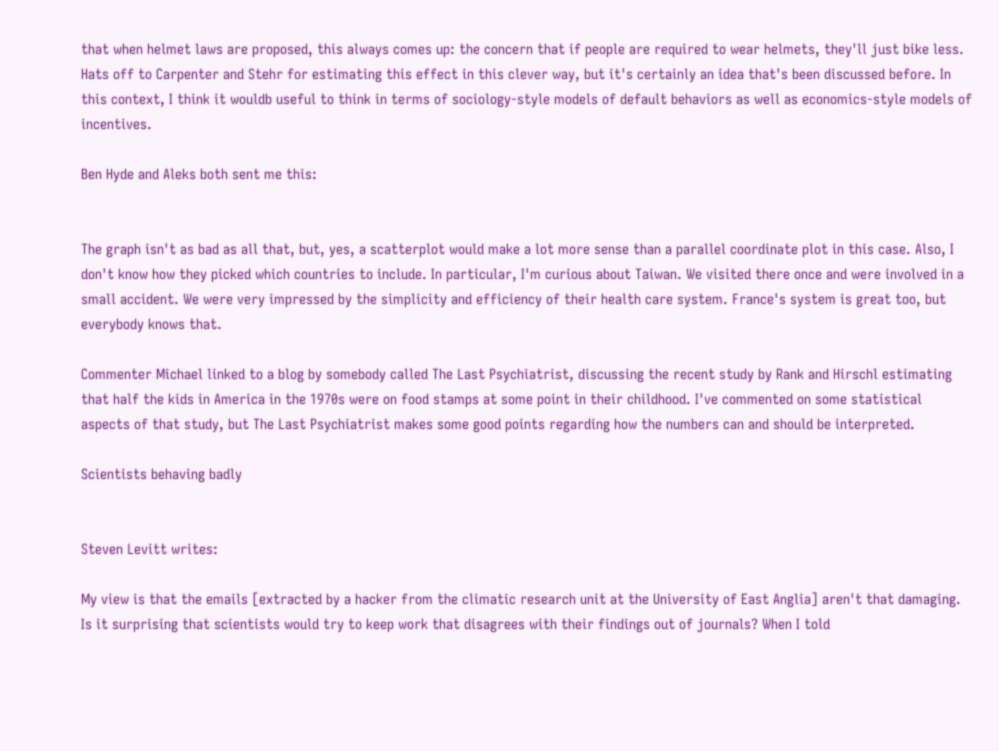that when helmet laws are proposed, this always comes up: the concern that if people are required to wear helmets, they'll just bike less. Hats off to Carpenter and Stehr for estimating this effect in this clever way, but it's certainly an idea that's been discussed before. In this context, I think it wouldb useful to think in terms of sociology-style models of default behaviors as well as economics-style models of incentives.

Ben Hyde and Aleks both sent me this:


The graph isn't as bad as all that, but, yes, a scatterplot would make a lot more sense than a parallel coordinate plot in this case. Also, I don't know how they picked which countries to include. In particular, I'm curious about Taiwan. We visited there once and were involved in a small accident. We were very impressed by the simplicity and efficiency of their health care system. France's system is great too, but everybody knows that.

Commenter Michael linked to a blog by somebody called The Last Psychiatrist, discussing the recent study by Rank and Hirschl estimating that half the kids in America in the 1970s were on food stamps at some point in their childhood. I've commented on some statistical aspects of that study, but The Last Psychiatrist makes some good points regarding how the numbers can and should be interpreted.

Scientists behaving badly


Steven Levitt writes:

My view is that the emails [extracted by a hacker from the climatic research unit at the University of East Anglia] aren't that damaging. Is it surprising that scientists would try to keep work that disagrees with their findings out of journals? When I told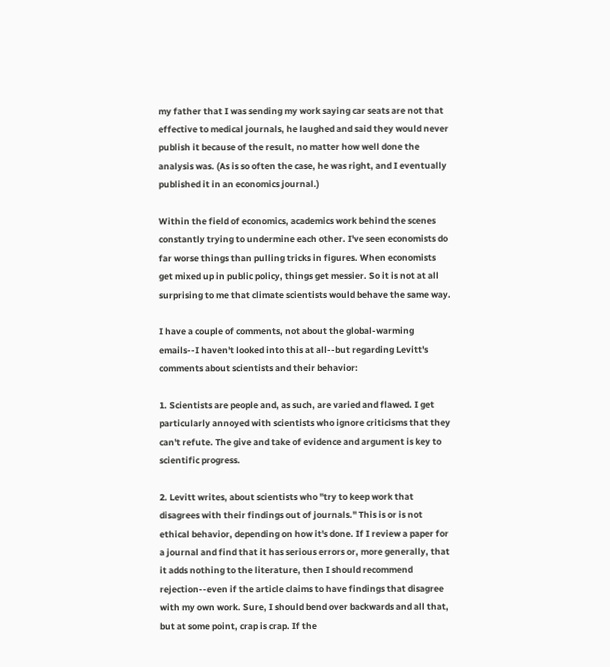my father that I was sending my work saying car seats are not that effective to medical journals, he laughed and said they would never publish it because of the result, no matter how well done the analysis was. (As is so often the case, he was right, and I eventually published it in an economics journal.)

Within the field of economics, academics work behind the scenes constantly trying to undermine each other. I've seen economists do far worse things than pulling tricks in figures. When economists get mixed up in public policy, things get messier. So it is not at all surprising to me that climate scientists would behave the same way.

I have a couple of comments, not about the global-warming emails--I haven't looked into this at all--but regarding Levitt's comments about scientists and their behavior:

1. Scientists are people and, as such, are varied and flawed. I get particularly annoyed with scientists who ignore criticisms that they can't refute. The give and take of evidence and argument is key to scientific progress.

2. Levitt writes, about scientists who "try to keep work that disagrees with their findings out of journals." This is or is not ethical behavior, depending on how it's done. If I review a paper for a journal and find that it has serious errors or, more generally, that it adds nothing to the literature, then I should recommend rejection--even if the article claims to have findings that disagree with my own work. Sure, I should bend over backwards and all that, but at some point, crap is crap. If the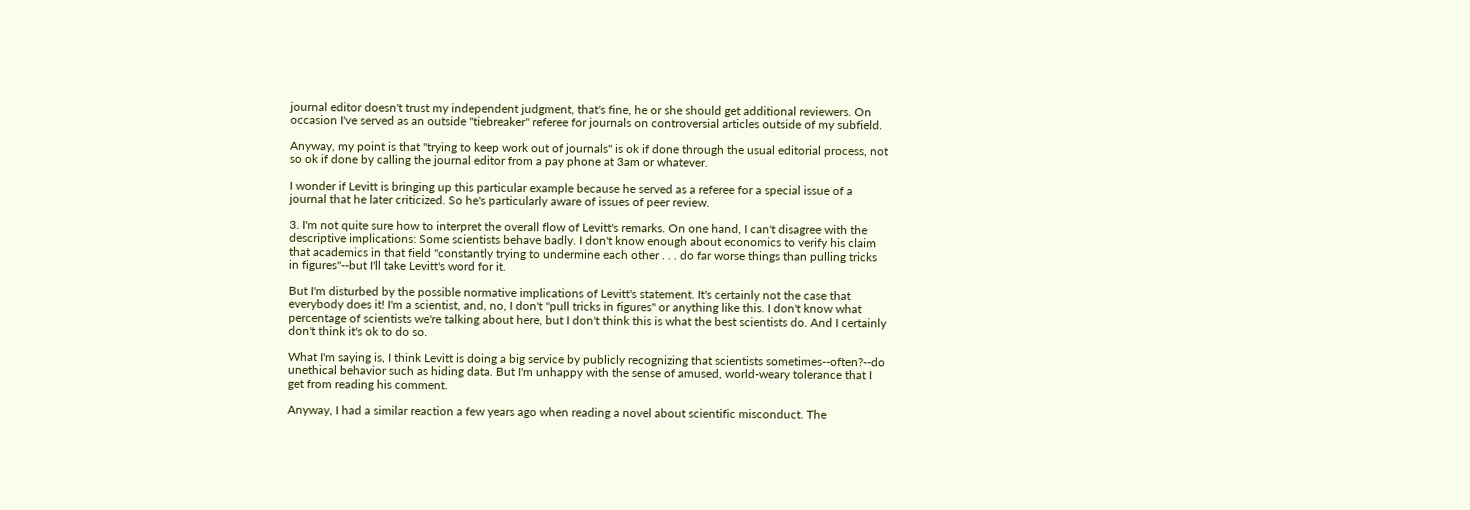journal editor doesn't trust my independent judgment, that's fine, he or she should get additional reviewers. On occasion I've served as an outside "tiebreaker" referee for journals on controversial articles outside of my subfield.

Anyway, my point is that "trying to keep work out of journals" is ok if done through the usual editorial process, not so ok if done by calling the journal editor from a pay phone at 3am or whatever.

I wonder if Levitt is bringing up this particular example because he served as a referee for a special issue of a journal that he later criticized. So he's particularly aware of issues of peer review.

3. I'm not quite sure how to interpret the overall flow of Levitt's remarks. On one hand, I can't disagree with the descriptive implications: Some scientists behave badly. I don't know enough about economics to verify his claim that academics in that field "constantly trying to undermine each other . . . do far worse things than pulling tricks in figures"--but I'll take Levitt's word for it.

But I'm disturbed by the possible normative implications of Levitt's statement. It's certainly not the case that everybody does it! I'm a scientist, and, no, I don't "pull tricks in figures" or anything like this. I don't know what percentage of scientists we're talking about here, but I don't think this is what the best scientists do. And I certainly don't think it's ok to do so.

What I'm saying is, I think Levitt is doing a big service by publicly recognizing that scientists sometimes--often?--do unethical behavior such as hiding data. But I'm unhappy with the sense of amused, world-weary tolerance that I get from reading his comment.

Anyway, I had a similar reaction a few years ago when reading a novel about scientific misconduct. The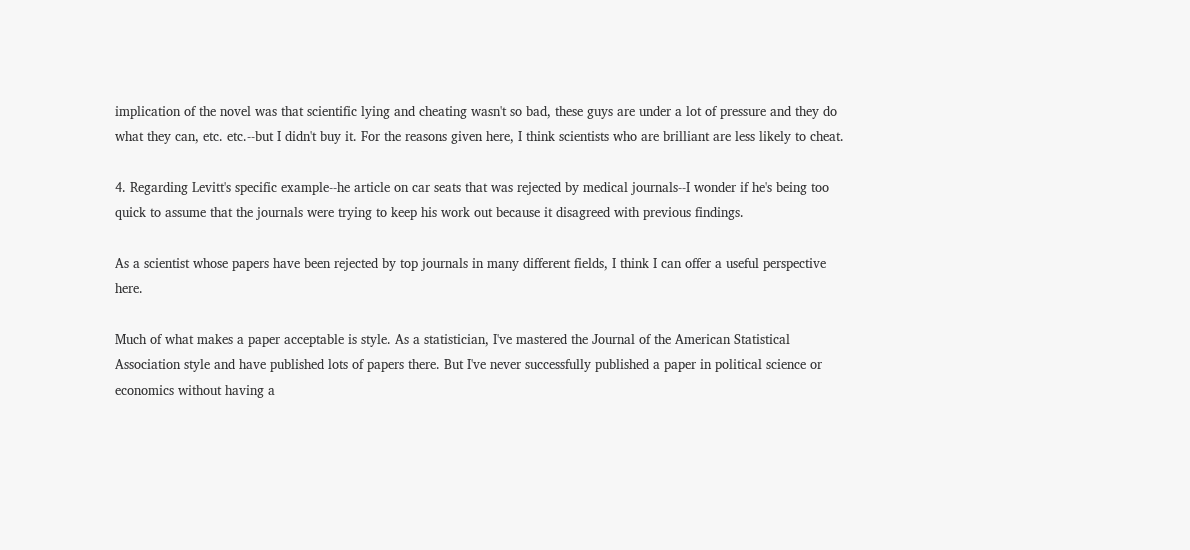implication of the novel was that scientific lying and cheating wasn't so bad, these guys are under a lot of pressure and they do what they can, etc. etc.--but I didn't buy it. For the reasons given here, I think scientists who are brilliant are less likely to cheat.

4. Regarding Levitt's specific example--he article on car seats that was rejected by medical journals--I wonder if he's being too quick to assume that the journals were trying to keep his work out because it disagreed with previous findings.

As a scientist whose papers have been rejected by top journals in many different fields, I think I can offer a useful perspective here.

Much of what makes a paper acceptable is style. As a statistician, I've mastered the Journal of the American Statistical Association style and have published lots of papers there. But I've never successfully published a paper in political science or economics without having a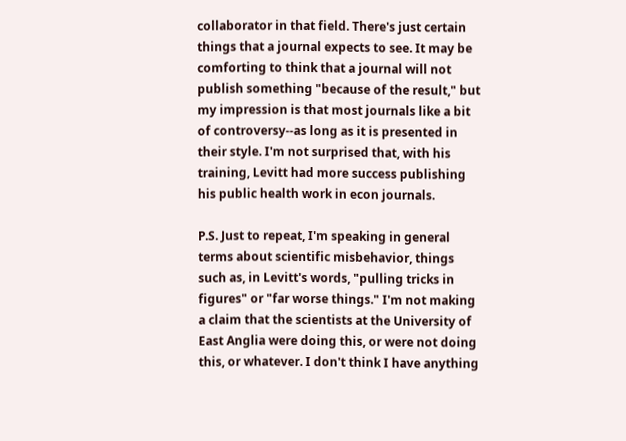collaborator in that field. There's just certain things that a journal expects to see. It may be comforting to think that a journal will not publish something "because of the result," but my impression is that most journals like a bit of controversy--as long as it is presented in their style. I'm not surprised that, with his training, Levitt had more success publishing his public health work in econ journals.

P.S. Just to repeat, I'm speaking in general terms about scientific misbehavior, things such as, in Levitt's words, "pulling tricks in figures" or "far worse things." I'm not making a claim that the scientists at the University of East Anglia were doing this, or were not doing this, or whatever. I don't think I have anything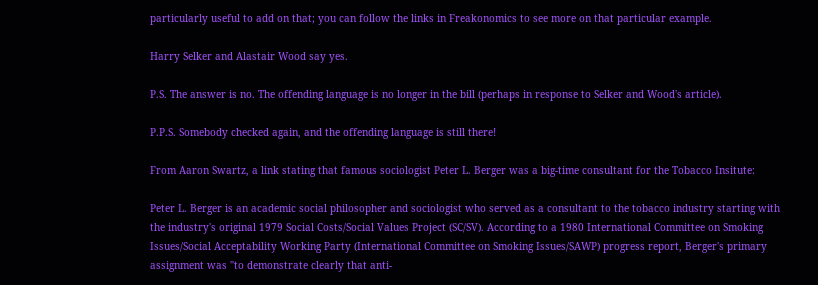particularly useful to add on that; you can follow the links in Freakonomics to see more on that particular example.

Harry Selker and Alastair Wood say yes.

P.S. The answer is no. The offending language is no longer in the bill (perhaps in response to Selker and Wood's article).

P.P.S. Somebody checked again, and the offending language is still there!

From Aaron Swartz, a link stating that famous sociologist Peter L. Berger was a big-time consultant for the Tobacco Insitute:

Peter L. Berger is an academic social philosopher and sociologist who served as a consultant to the tobacco industry starting with the industry's original 1979 Social Costs/Social Values Project (SC/SV). According to a 1980 International Committee on Smoking Issues/Social Acceptability Working Party (International Committee on Smoking Issues/SAWP) progress report, Berger's primary assignment was "to demonstrate clearly that anti-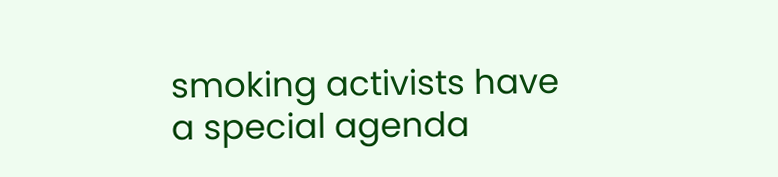smoking activists have a special agenda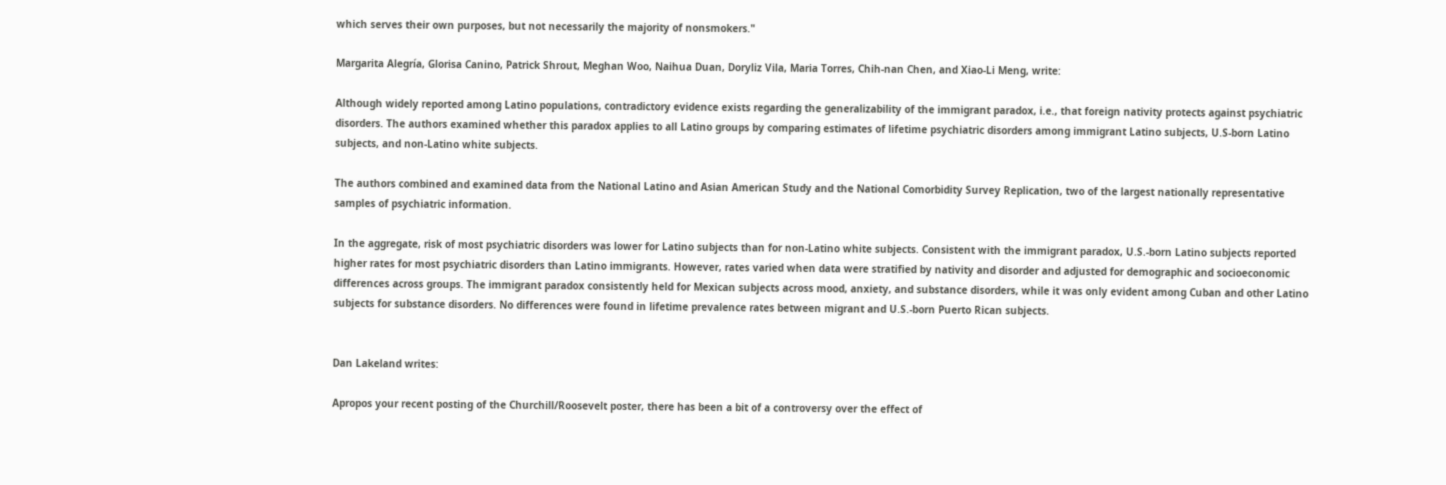which serves their own purposes, but not necessarily the majority of nonsmokers."

Margarita Alegría, Glorisa Canino, Patrick Shrout, Meghan Woo, Naihua Duan, Doryliz Vila, Maria Torres, Chih-nan Chen, and Xiao-Li Meng, write:

Although widely reported among Latino populations, contradictory evidence exists regarding the generalizability of the immigrant paradox, i.e., that foreign nativity protects against psychiatric disorders. The authors examined whether this paradox applies to all Latino groups by comparing estimates of lifetime psychiatric disorders among immigrant Latino subjects, U.S-born Latino subjects, and non-Latino white subjects.

The authors combined and examined data from the National Latino and Asian American Study and the National Comorbidity Survey Replication, two of the largest nationally representative samples of psychiatric information.

In the aggregate, risk of most psychiatric disorders was lower for Latino subjects than for non-Latino white subjects. Consistent with the immigrant paradox, U.S.-born Latino subjects reported higher rates for most psychiatric disorders than Latino immigrants. However, rates varied when data were stratified by nativity and disorder and adjusted for demographic and socioeconomic differences across groups. The immigrant paradox consistently held for Mexican subjects across mood, anxiety, and substance disorders, while it was only evident among Cuban and other Latino subjects for substance disorders. No differences were found in lifetime prevalence rates between migrant and U.S.-born Puerto Rican subjects.


Dan Lakeland writes:

Apropos your recent posting of the Churchill/Roosevelt poster, there has been a bit of a controversy over the effect of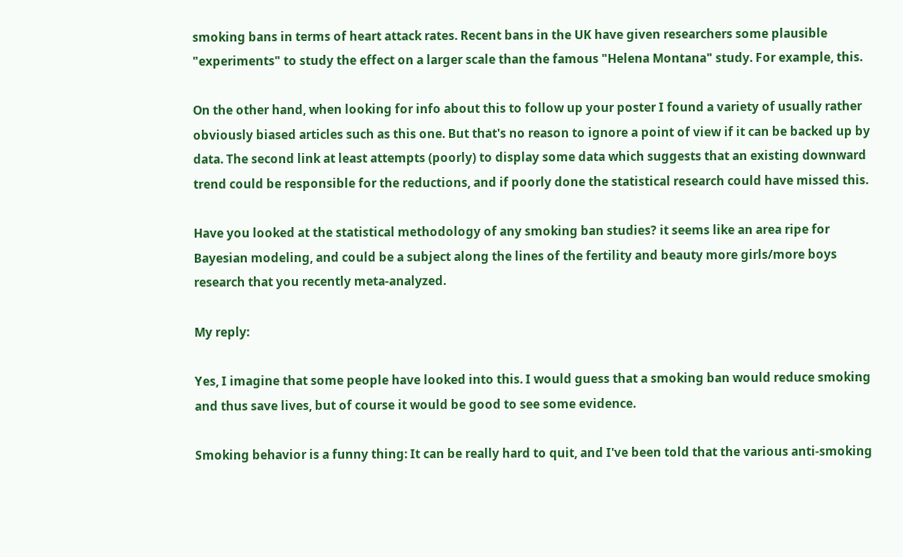smoking bans in terms of heart attack rates. Recent bans in the UK have given researchers some plausible "experiments" to study the effect on a larger scale than the famous "Helena Montana" study. For example, this.

On the other hand, when looking for info about this to follow up your poster I found a variety of usually rather obviously biased articles such as this one. But that's no reason to ignore a point of view if it can be backed up by data. The second link at least attempts (poorly) to display some data which suggests that an existing downward trend could be responsible for the reductions, and if poorly done the statistical research could have missed this.

Have you looked at the statistical methodology of any smoking ban studies? it seems like an area ripe for Bayesian modeling, and could be a subject along the lines of the fertility and beauty more girls/more boys research that you recently meta-analyzed.

My reply:

Yes, I imagine that some people have looked into this. I would guess that a smoking ban would reduce smoking and thus save lives, but of course it would be good to see some evidence.

Smoking behavior is a funny thing: It can be really hard to quit, and I've been told that the various anti-smoking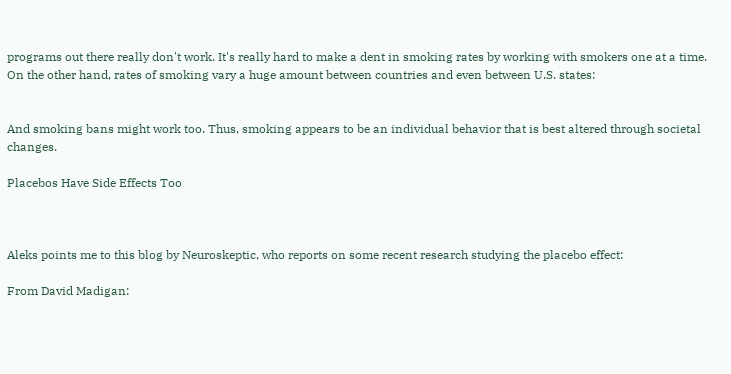programs out there really don't work. It's really hard to make a dent in smoking rates by working with smokers one at a time. On the other hand, rates of smoking vary a huge amount between countries and even between U.S. states:


And smoking bans might work too. Thus, smoking appears to be an individual behavior that is best altered through societal changes.

Placebos Have Side Effects Too



Aleks points me to this blog by Neuroskeptic, who reports on some recent research studying the placebo effect:

From David Madigan: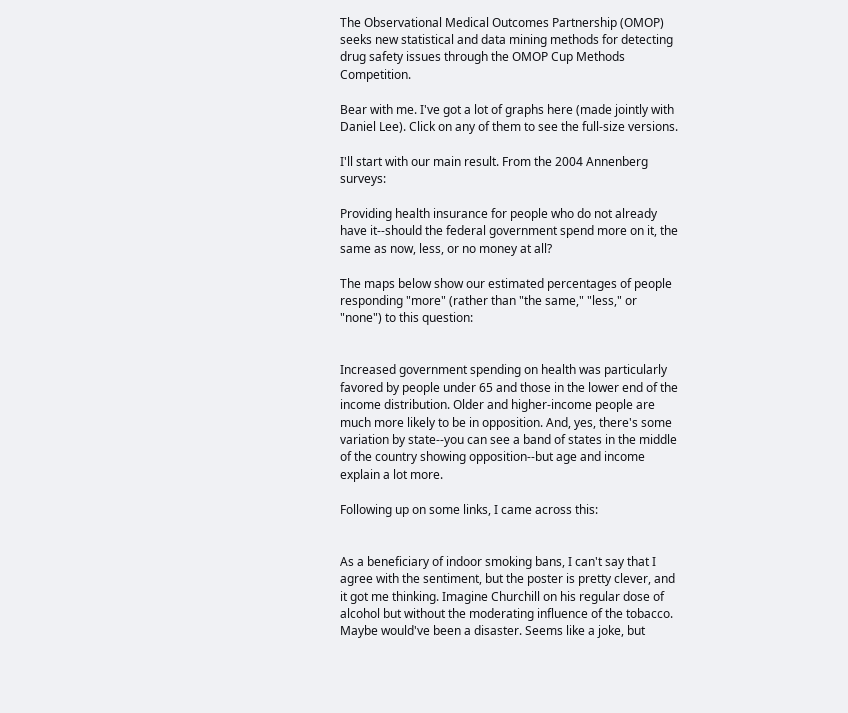The Observational Medical Outcomes Partnership (OMOP) seeks new statistical and data mining methods for detecting drug safety issues through the OMOP Cup Methods Competition.

Bear with me. I've got a lot of graphs here (made jointly with Daniel Lee). Click on any of them to see the full-size versions.

I'll start with our main result. From the 2004 Annenberg surveys:

Providing health insurance for people who do not already have it--should the federal government spend more on it, the same as now, less, or no money at all?

The maps below show our estimated percentages of people responding "more" (rather than "the same," "less," or "none") to this question:


Increased government spending on health was particularly favored by people under 65 and those in the lower end of the income distribution. Older and higher-income people are much more likely to be in opposition. And, yes, there's some variation by state--you can see a band of states in the middle of the country showing opposition--but age and income explain a lot more.

Following up on some links, I came across this:


As a beneficiary of indoor smoking bans, I can't say that I agree with the sentiment, but the poster is pretty clever, and it got me thinking. Imagine Churchill on his regular dose of alcohol but without the moderating influence of the tobacco. Maybe would've been a disaster. Seems like a joke, but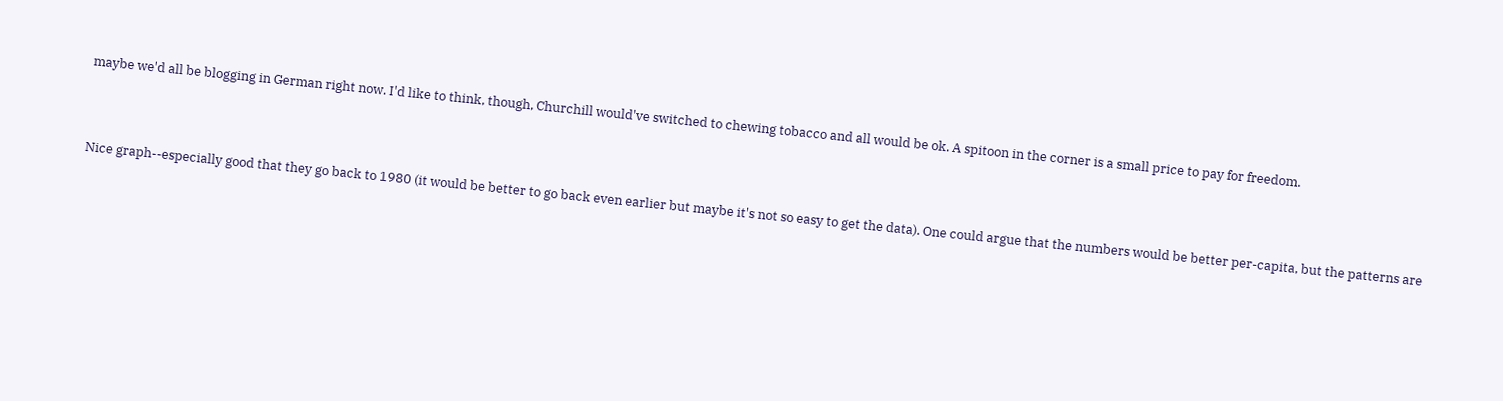maybe we'd all be blogging in German right now. I'd like to think, though, Churchill would've switched to chewing tobacco and all would be ok. A spitoon in the corner is a small price to pay for freedom.



Nice graph--especially good that they go back to 1980 (it would be better to go back even earlier but maybe it's not so easy to get the data). One could argue that the numbers would be better per-capita, but the patterns are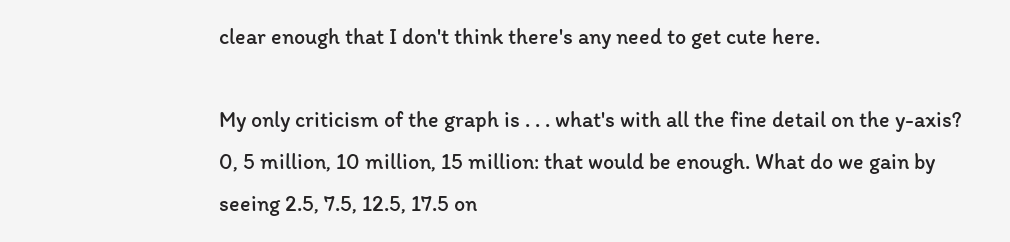clear enough that I don't think there's any need to get cute here.

My only criticism of the graph is . . . what's with all the fine detail on the y-axis? 0, 5 million, 10 million, 15 million: that would be enough. What do we gain by seeing 2.5, 7.5, 12.5, 17.5 on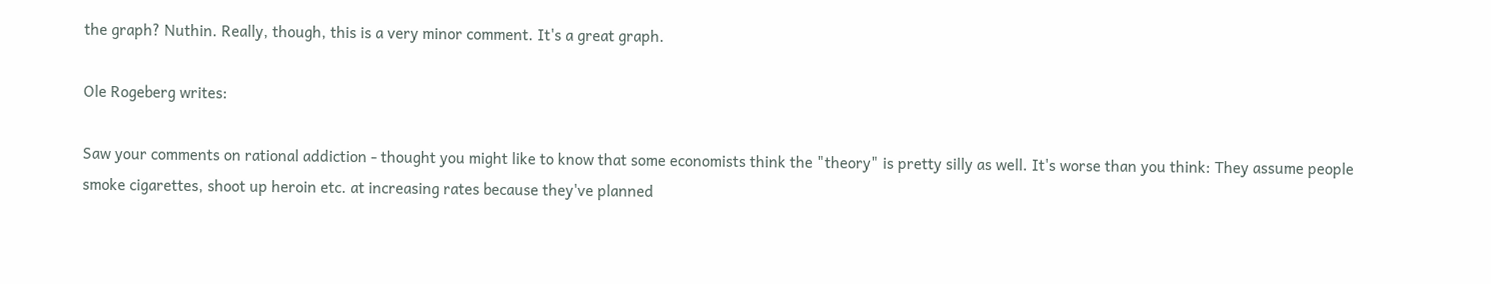the graph? Nuthin. Really, though, this is a very minor comment. It's a great graph.

Ole Rogeberg writes:

Saw your comments on rational addiction - thought you might like to know that some economists think the "theory" is pretty silly as well. It's worse than you think: They assume people smoke cigarettes, shoot up heroin etc. at increasing rates because they've planned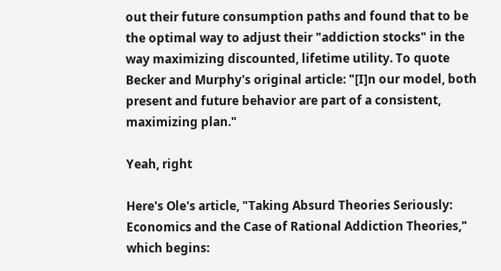out their future consumption paths and found that to be the optimal way to adjust their "addiction stocks" in the way maximizing discounted, lifetime utility. To quote Becker and Murphy's original article: "[I]n our model, both present and future behavior are part of a consistent, maximizing plan."

Yeah, right

Here's Ole's article, "Taking Absurd Theories Seriously: Economics and the Case of Rational Addiction Theories," which begins: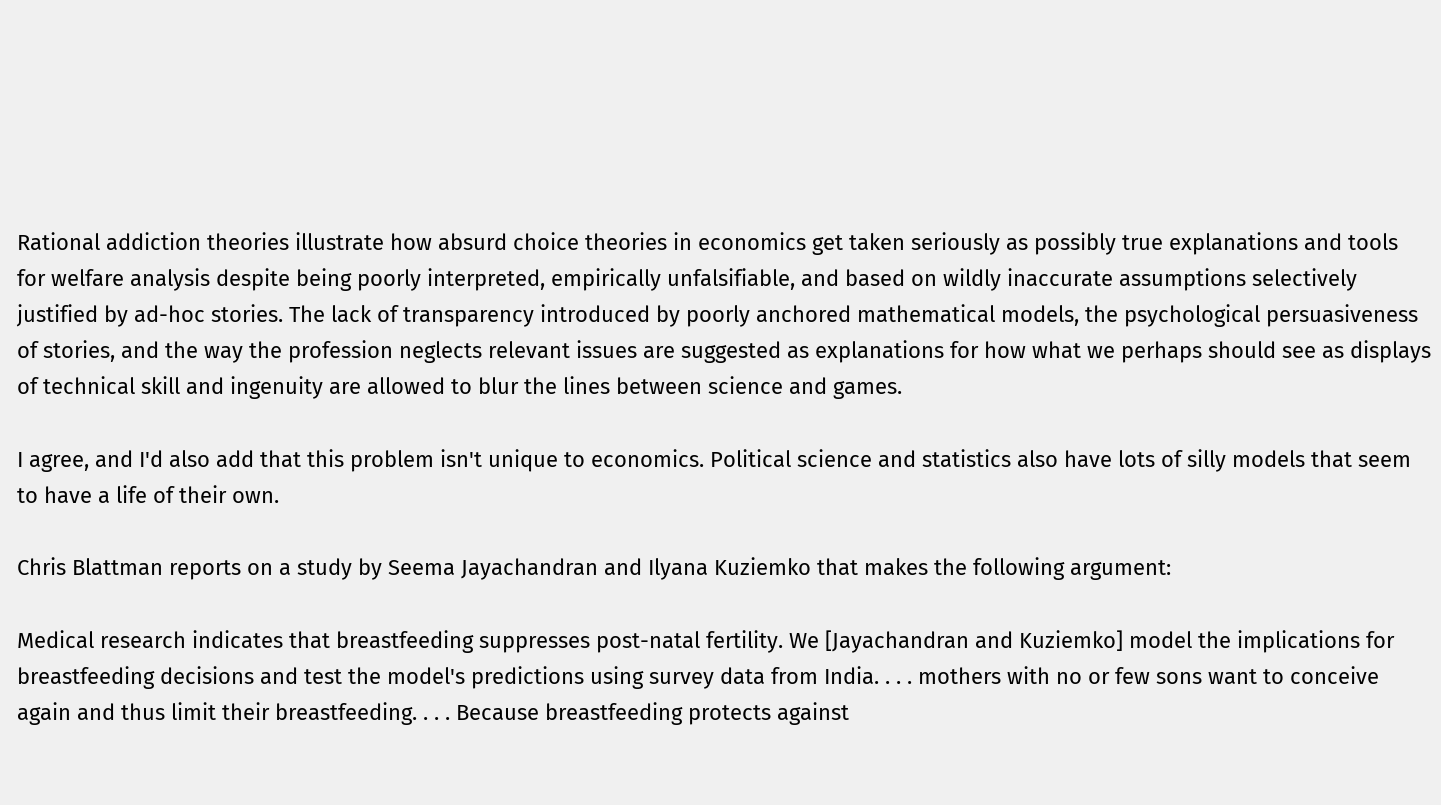Rational addiction theories illustrate how absurd choice theories in economics get taken seriously as possibly true explanations and tools for welfare analysis despite being poorly interpreted, empirically unfalsifiable, and based on wildly inaccurate assumptions selectively justified by ad-hoc stories. The lack of transparency introduced by poorly anchored mathematical models, the psychological persuasiveness of stories, and the way the profession neglects relevant issues are suggested as explanations for how what we perhaps should see as displays of technical skill and ingenuity are allowed to blur the lines between science and games.

I agree, and I'd also add that this problem isn't unique to economics. Political science and statistics also have lots of silly models that seem to have a life of their own.

Chris Blattman reports on a study by Seema Jayachandran and Ilyana Kuziemko that makes the following argument:

Medical research indicates that breastfeeding suppresses post-natal fertility. We [Jayachandran and Kuziemko] model the implications for breastfeeding decisions and test the model's predictions using survey data from India. . . . mothers with no or few sons want to conceive again and thus limit their breastfeeding. . . . Because breastfeeding protects against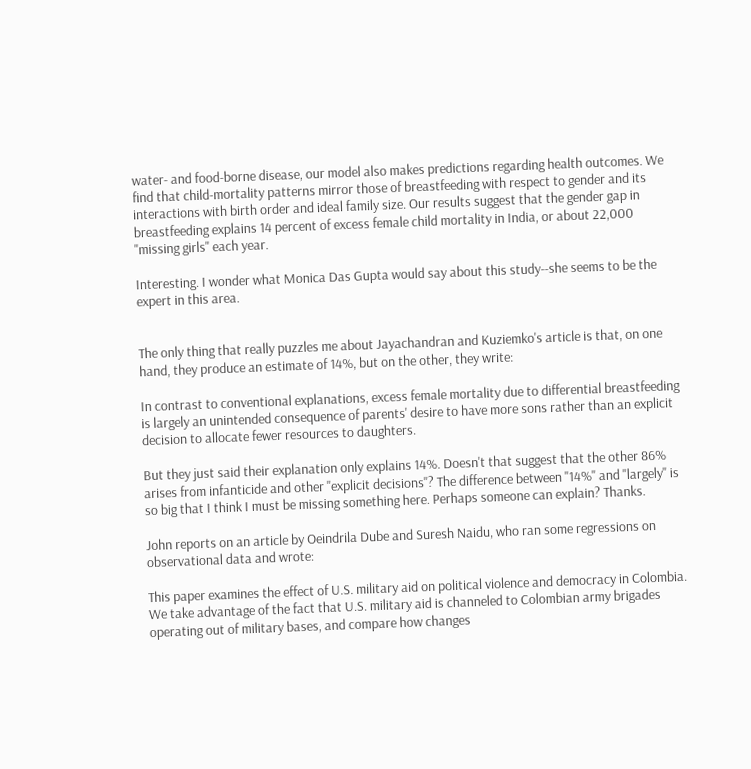water- and food-borne disease, our model also makes predictions regarding health outcomes. We find that child-mortality patterns mirror those of breastfeeding with respect to gender and its interactions with birth order and ideal family size. Our results suggest that the gender gap in breastfeeding explains 14 percent of excess female child mortality in India, or about 22,000 "missing girls" each year.

Interesting. I wonder what Monica Das Gupta would say about this study--she seems to be the expert in this area.


The only thing that really puzzles me about Jayachandran and Kuziemko's article is that, on one hand, they produce an estimate of 14%, but on the other, they write:

In contrast to conventional explanations, excess female mortality due to differential breastfeeding is largely an unintended consequence of parents' desire to have more sons rather than an explicit decision to allocate fewer resources to daughters.

But they just said their explanation only explains 14%. Doesn't that suggest that the other 86% arises from infanticide and other "explicit decisions"? The difference between "14%" and "largely" is so big that I think I must be missing something here. Perhaps someone can explain? Thanks.

John reports on an article by Oeindrila Dube and Suresh Naidu, who ran some regressions on observational data and wrote:

This paper examines the effect of U.S. military aid on political violence and democracy in Colombia. We take advantage of the fact that U.S. military aid is channeled to Colombian army brigades operating out of military bases, and compare how changes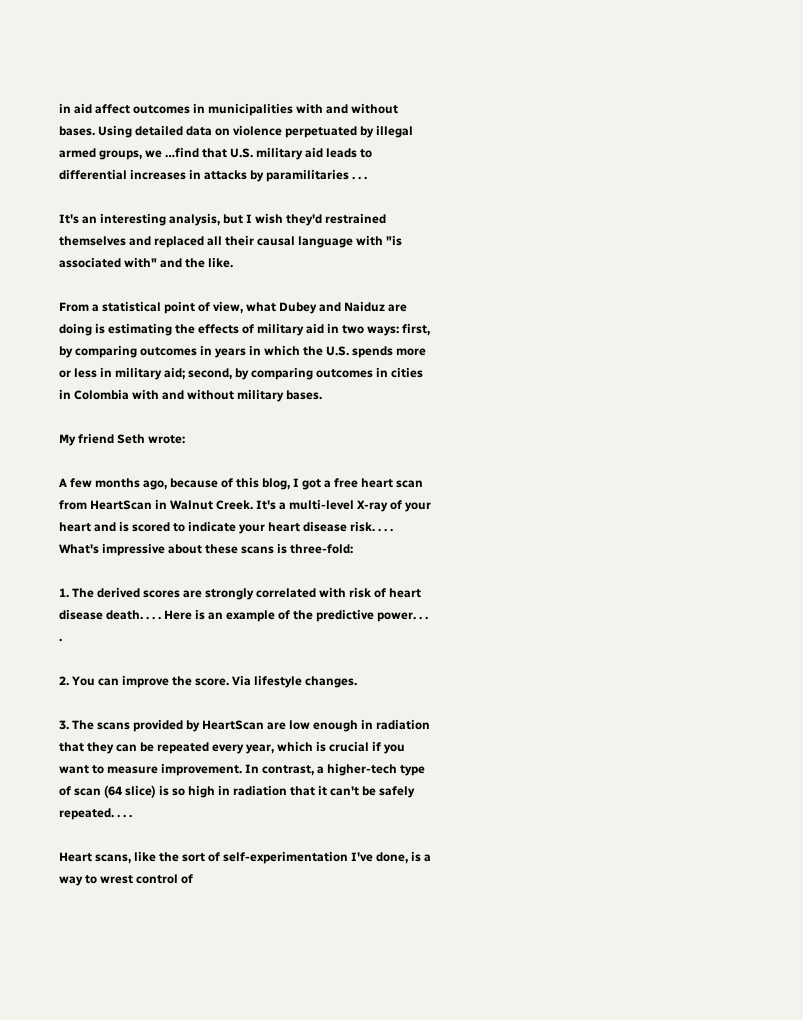in aid affect outcomes in municipalities with and without bases. Using detailed data on violence perpetuated by illegal armed groups, we …find that U.S. military aid leads to differential increases in attacks by paramilitaries . . .

It's an interesting analysis, but I wish they'd restrained themselves and replaced all their causal language with "is associated with" and the like.

From a statistical point of view, what Dubey and Naiduz are doing is estimating the effects of military aid in two ways: first, by comparing outcomes in years in which the U.S. spends more or less in military aid; second, by comparing outcomes in cities in Colombia with and without military bases.

My friend Seth wrote:

A few months ago, because of this blog, I got a free heart scan from HeartScan in Walnut Creek. It's a multi-level X-ray of your heart and is scored to indicate your heart disease risk. . . . What's impressive about these scans is three-fold:

1. The derived scores are strongly correlated with risk of heart disease death. . . . Here is an example of the predictive power. . . .

2. You can improve the score. Via lifestyle changes.

3. The scans provided by HeartScan are low enough in radiation that they can be repeated every year, which is crucial if you want to measure improvement. In contrast, a higher-tech type of scan (64 slice) is so high in radiation that it can't be safely repeated. . . .

Heart scans, like the sort of self-experimentation I've done, is a way to wrest control of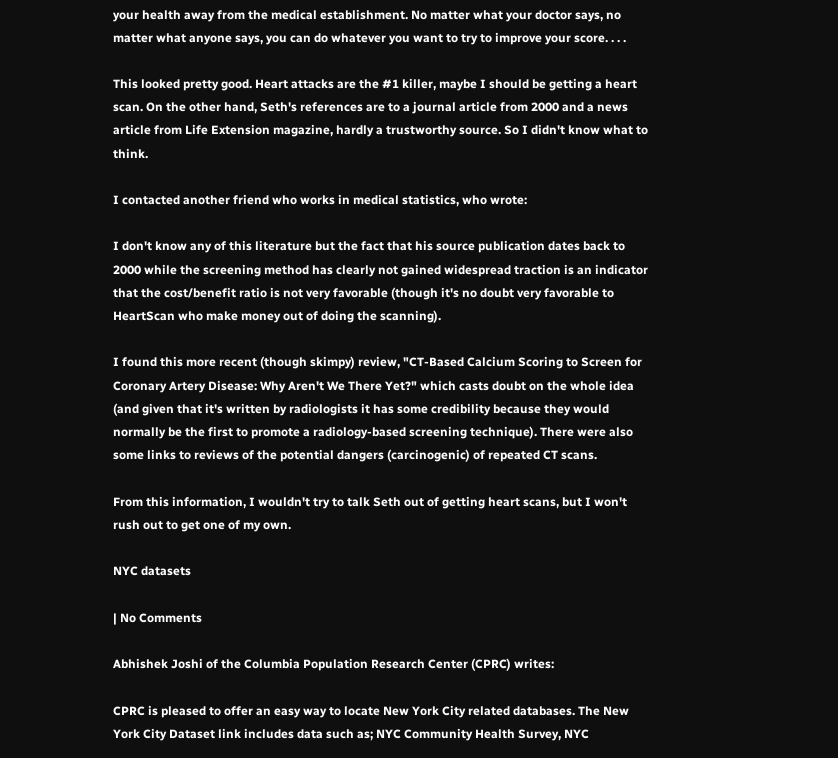your health away from the medical establishment. No matter what your doctor says, no matter what anyone says, you can do whatever you want to try to improve your score. . . .

This looked pretty good. Heart attacks are the #1 killer, maybe I should be getting a heart scan. On the other hand, Seth's references are to a journal article from 2000 and a news article from Life Extension magazine, hardly a trustworthy source. So I didn't know what to think.

I contacted another friend who works in medical statistics, who wrote:

I don't know any of this literature but the fact that his source publication dates back to 2000 while the screening method has clearly not gained widespread traction is an indicator that the cost/benefit ratio is not very favorable (though it's no doubt very favorable to HeartScan who make money out of doing the scanning).

I found this more recent (though skimpy) review, "CT-Based Calcium Scoring to Screen for Coronary Artery Disease: Why Aren't We There Yet?" which casts doubt on the whole idea (and given that it's written by radiologists it has some credibility because they would normally be the first to promote a radiology-based screening technique). There were also some links to reviews of the potential dangers (carcinogenic) of repeated CT scans.

From this information, I wouldn't try to talk Seth out of getting heart scans, but I won't rush out to get one of my own.

NYC datasets

| No Comments

Abhishek Joshi of the Columbia Population Research Center (CPRC) writes:

CPRC is pleased to offer an easy way to locate New York City related databases. The New York City Dataset link includes data such as; NYC Community Health Survey, NYC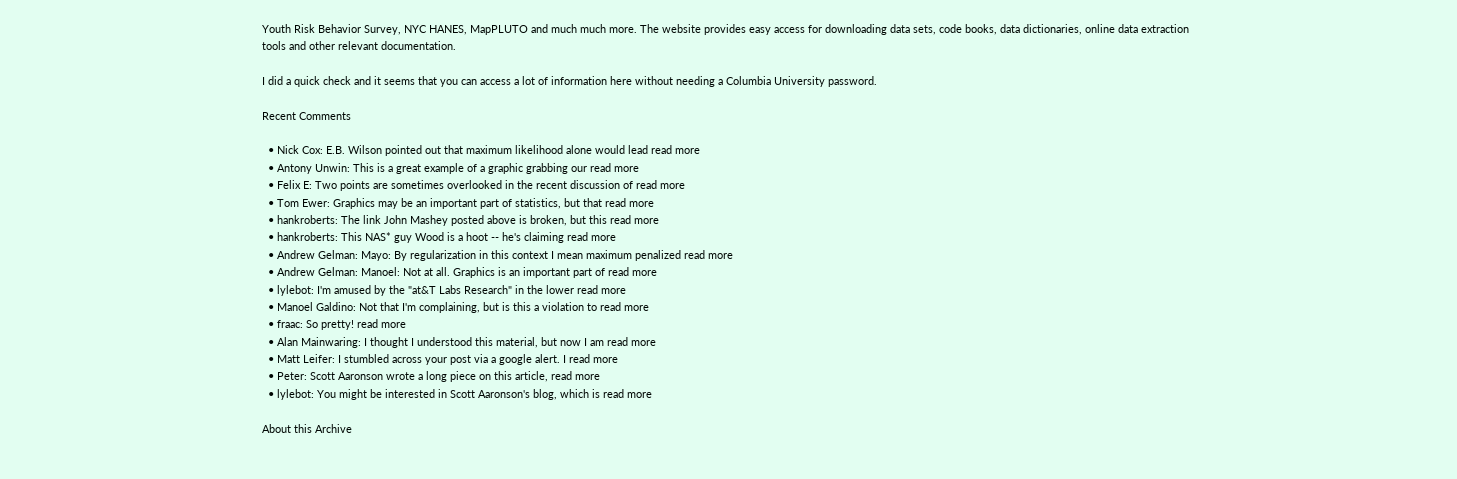Youth Risk Behavior Survey, NYC HANES, MapPLUTO and much much more. The website provides easy access for downloading data sets, code books, data dictionaries, online data extraction tools and other relevant documentation.

I did a quick check and it seems that you can access a lot of information here without needing a Columbia University password.

Recent Comments

  • Nick Cox: E.B. Wilson pointed out that maximum likelihood alone would lead read more
  • Antony Unwin: This is a great example of a graphic grabbing our read more
  • Felix E: Two points are sometimes overlooked in the recent discussion of read more
  • Tom Ewer: Graphics may be an important part of statistics, but that read more
  • hankroberts: The link John Mashey posted above is broken, but this read more
  • hankroberts: This NAS* guy Wood is a hoot -- he's claiming read more
  • Andrew Gelman: Mayo: By regularization in this context I mean maximum penalized read more
  • Andrew Gelman: Manoel: Not at all. Graphics is an important part of read more
  • lylebot: I'm amused by the "at&T Labs Research" in the lower read more
  • Manoel Galdino: Not that I'm complaining, but is this a violation to read more
  • fraac: So pretty! read more
  • Alan Mainwaring: I thought I understood this material, but now I am read more
  • Matt Leifer: I stumbled across your post via a google alert. I read more
  • Peter: Scott Aaronson wrote a long piece on this article, read more
  • lylebot: You might be interested in Scott Aaronson's blog, which is read more

About this Archive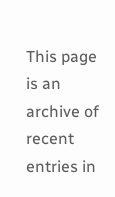This page is an archive of recent entries in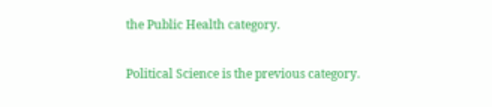the Public Health category.

Political Science is the previous category.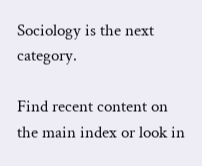Sociology is the next category.

Find recent content on the main index or look in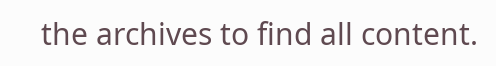the archives to find all content.